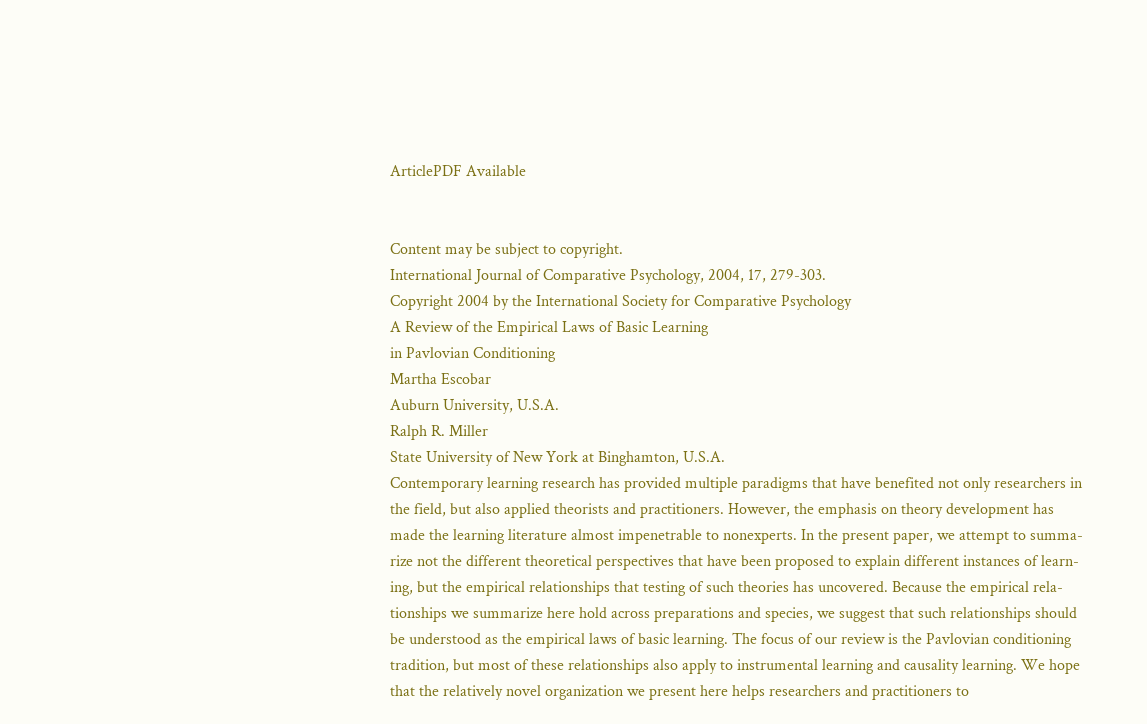ArticlePDF Available


Content may be subject to copyright.
International Journal of Comparative Psychology, 2004, 17, 279-303.
Copyright 2004 by the International Society for Comparative Psychology
A Review of the Empirical Laws of Basic Learning
in Pavlovian Conditioning
Martha Escobar
Auburn University, U.S.A.
Ralph R. Miller
State University of New York at Binghamton, U.S.A.
Contemporary learning research has provided multiple paradigms that have benefited not only researchers in
the field, but also applied theorists and practitioners. However, the emphasis on theory development has
made the learning literature almost impenetrable to nonexperts. In the present paper, we attempt to summa-
rize not the different theoretical perspectives that have been proposed to explain different instances of learn-
ing, but the empirical relationships that testing of such theories has uncovered. Because the empirical rela-
tionships we summarize here hold across preparations and species, we suggest that such relationships should
be understood as the empirical laws of basic learning. The focus of our review is the Pavlovian conditioning
tradition, but most of these relationships also apply to instrumental learning and causality learning. We hope
that the relatively novel organization we present here helps researchers and practitioners to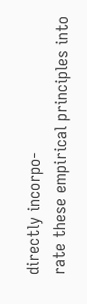directly incorpo-
rate these empirical principles into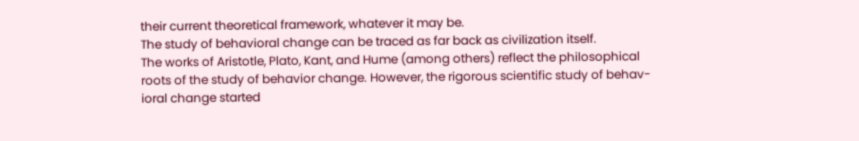their current theoretical framework, whatever it may be.
The study of behavioral change can be traced as far back as civilization itself.
The works of Aristotle, Plato, Kant, and Hume (among others) reflect the philosophical
roots of the study of behavior change. However, the rigorous scientific study of behav-
ioral change started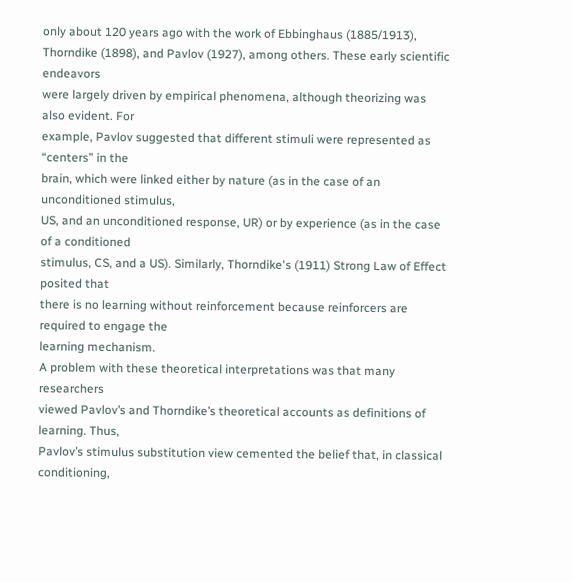only about 120 years ago with the work of Ebbinghaus (1885/1913),
Thorndike (1898), and Pavlov (1927), among others. These early scientific endeavors
were largely driven by empirical phenomena, although theorizing was also evident. For
example, Pavlov suggested that different stimuli were represented as “centers” in the
brain, which were linked either by nature (as in the case of an unconditioned stimulus,
US, and an unconditioned response, UR) or by experience (as in the case of a conditioned
stimulus, CS, and a US). Similarly, Thorndike's (1911) Strong Law of Effect posited that
there is no learning without reinforcement because reinforcers are required to engage the
learning mechanism.
A problem with these theoretical interpretations was that many researchers
viewed Pavlov’s and Thorndike’s theoretical accounts as definitions of learning. Thus,
Pavlov’s stimulus substitution view cemented the belief that, in classical conditioning,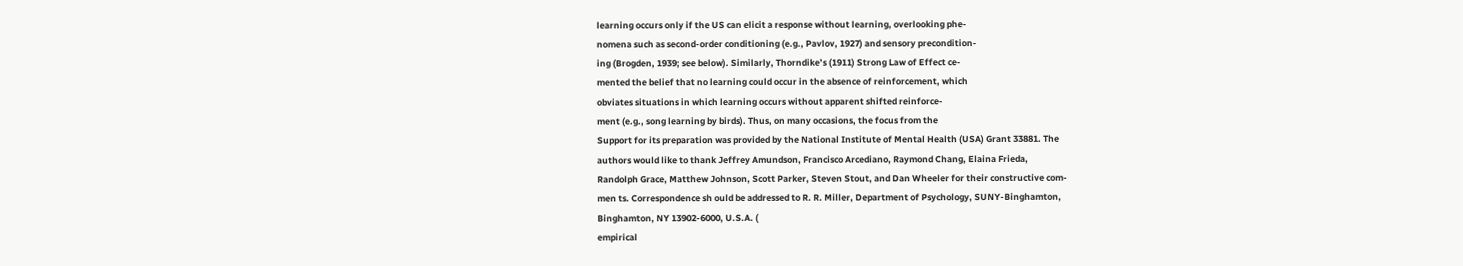learning occurs only if the US can elicit a response without learning, overlooking phe-
nomena such as second-order conditioning (e.g., Pavlov, 1927) and sensory precondition-
ing (Brogden, 1939; see below). Similarly, Thorndike’s (1911) Strong Law of Effect ce-
mented the belief that no learning could occur in the absence of reinforcement, which
obviates situations in which learning occurs without apparent shifted reinforce-
ment (e.g., song learning by birds). Thus, on many occasions, the focus from the
Support for its preparation was provided by the National Institute of Mental Health (USA) Grant 33881. The
authors would like to thank Jeffrey Amundson, Francisco Arcediano, Raymond Chang, Elaina Frieda,
Randolph Grace, Matthew Johnson, Scott Parker, Steven Stout, and Dan Wheeler for their constructive com-
men ts. Correspondence sh ould be addressed to R. R. Miller, Department of Psychology, SUNY-Binghamton,
Binghamton, NY 13902-6000, U.S.A. (
empirical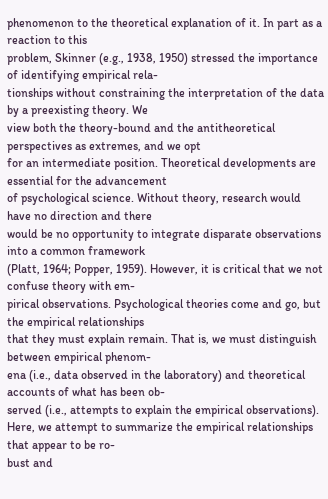phenomenon to the theoretical explanation of it. In part as a reaction to this
problem, Skinner (e.g., 1938, 1950) stressed the importance of identifying empirical rela-
tionships without constraining the interpretation of the data by a preexisting theory. We
view both the theory-bound and the antitheoretical perspectives as extremes, and we opt
for an intermediate position. Theoretical developments are essential for the advancement
of psychological science. Without theory, research would have no direction and there
would be no opportunity to integrate disparate observations into a common framework
(Platt, 1964; Popper, 1959). However, it is critical that we not confuse theory with em-
pirical observations. Psychological theories come and go, but the empirical relationships
that they must explain remain. That is, we must distinguish between empirical phenom-
ena (i.e., data observed in the laboratory) and theoretical accounts of what has been ob-
served (i.e., attempts to explain the empirical observations).
Here, we attempt to summarize the empirical relationships that appear to be ro-
bust and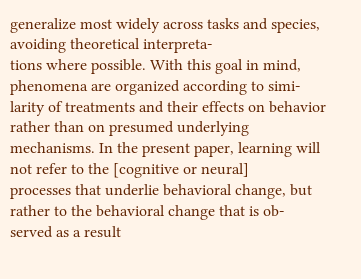generalize most widely across tasks and species, avoiding theoretical interpreta-
tions where possible. With this goal in mind, phenomena are organized according to simi-
larity of treatments and their effects on behavior rather than on presumed underlying
mechanisms. In the present paper, learning will not refer to the [cognitive or neural]
processes that underlie behavioral change, but rather to the behavioral change that is ob-
served as a result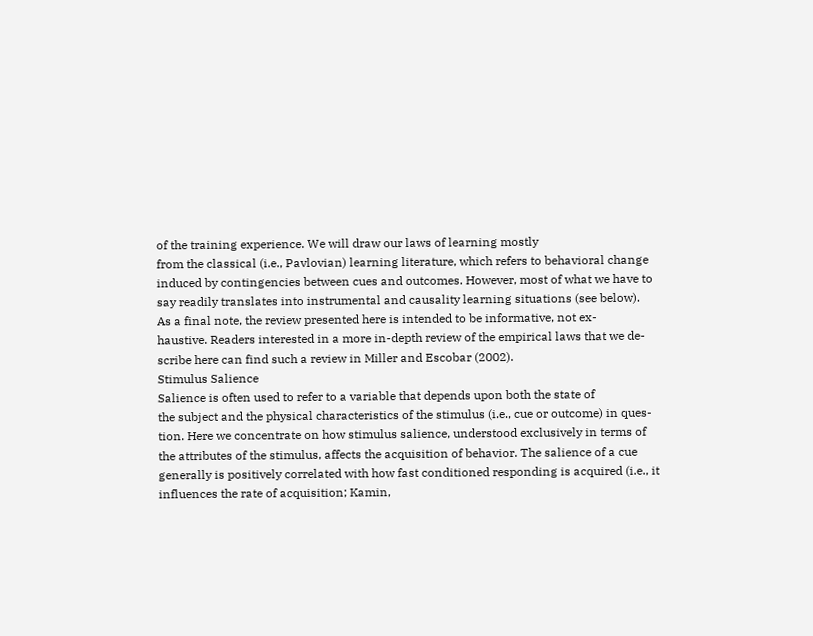of the training experience. We will draw our laws of learning mostly
from the classical (i.e., Pavlovian) learning literature, which refers to behavioral change
induced by contingencies between cues and outcomes. However, most of what we have to
say readily translates into instrumental and causality learning situations (see below).
As a final note, the review presented here is intended to be informative, not ex-
haustive. Readers interested in a more in-depth review of the empirical laws that we de-
scribe here can find such a review in Miller and Escobar (2002).
Stimulus Salience
Salience is often used to refer to a variable that depends upon both the state of
the subject and the physical characteristics of the stimulus (i.e., cue or outcome) in ques-
tion. Here we concentrate on how stimulus salience, understood exclusively in terms of
the attributes of the stimulus, affects the acquisition of behavior. The salience of a cue
generally is positively correlated with how fast conditioned responding is acquired (i.e., it
influences the rate of acquisition; Kamin,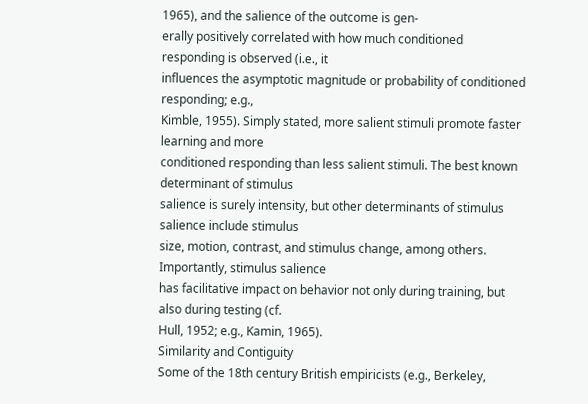1965), and the salience of the outcome is gen-
erally positively correlated with how much conditioned responding is observed (i.e., it
influences the asymptotic magnitude or probability of conditioned responding; e.g.,
Kimble, 1955). Simply stated, more salient stimuli promote faster learning and more
conditioned responding than less salient stimuli. The best known determinant of stimulus
salience is surely intensity, but other determinants of stimulus salience include stimulus
size, motion, contrast, and stimulus change, among others. Importantly, stimulus salience
has facilitative impact on behavior not only during training, but also during testing (cf.
Hull, 1952; e.g., Kamin, 1965).
Similarity and Contiguity
Some of the 18th century British empiricists (e.g., Berkeley,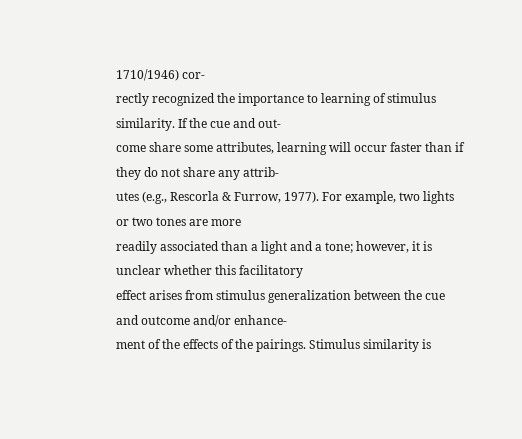1710/1946) cor-
rectly recognized the importance to learning of stimulus similarity. If the cue and out-
come share some attributes, learning will occur faster than if they do not share any attrib-
utes (e.g., Rescorla & Furrow, 1977). For example, two lights or two tones are more
readily associated than a light and a tone; however, it is unclear whether this facilitatory
effect arises from stimulus generalization between the cue and outcome and/or enhance-
ment of the effects of the pairings. Stimulus similarity is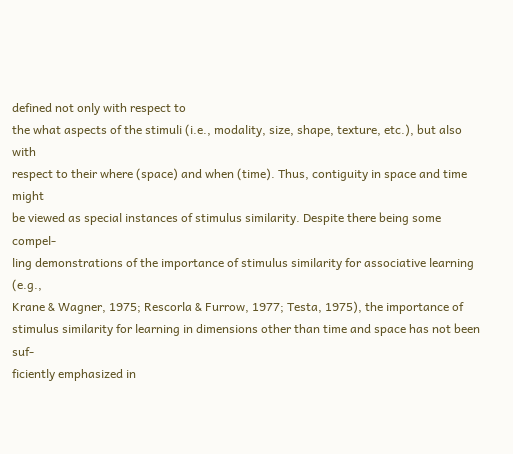defined not only with respect to
the what aspects of the stimuli (i.e., modality, size, shape, texture, etc.), but also with
respect to their where (space) and when (time). Thus, contiguity in space and time might
be viewed as special instances of stimulus similarity. Despite there being some compel-
ling demonstrations of the importance of stimulus similarity for associative learning (e.g.,
Krane & Wagner, 1975; Rescorla & Furrow, 1977; Testa, 1975), the importance of
stimulus similarity for learning in dimensions other than time and space has not been suf-
ficiently emphasized in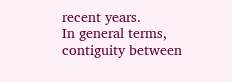recent years.
In general terms, contiguity between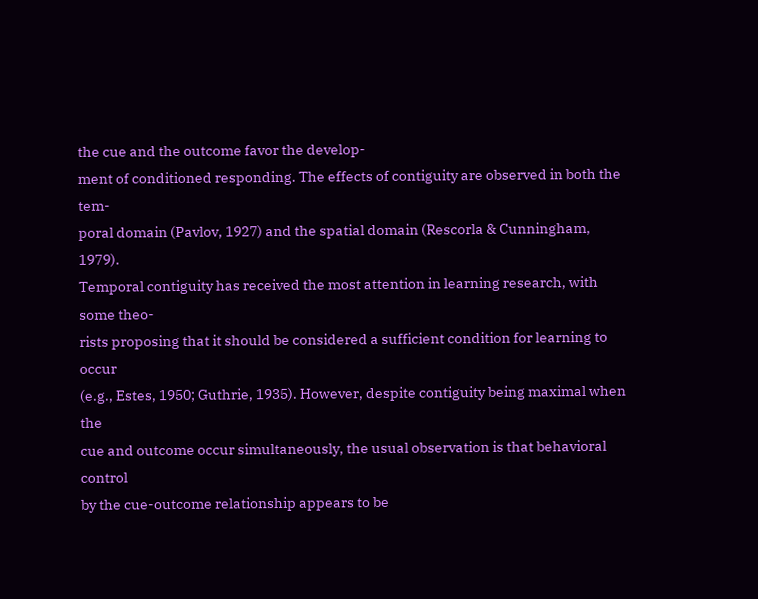the cue and the outcome favor the develop-
ment of conditioned responding. The effects of contiguity are observed in both the tem-
poral domain (Pavlov, 1927) and the spatial domain (Rescorla & Cunningham, 1979).
Temporal contiguity has received the most attention in learning research, with some theo-
rists proposing that it should be considered a sufficient condition for learning to occur
(e.g., Estes, 1950; Guthrie, 1935). However, despite contiguity being maximal when the
cue and outcome occur simultaneously, the usual observation is that behavioral control
by the cue-outcome relationship appears to be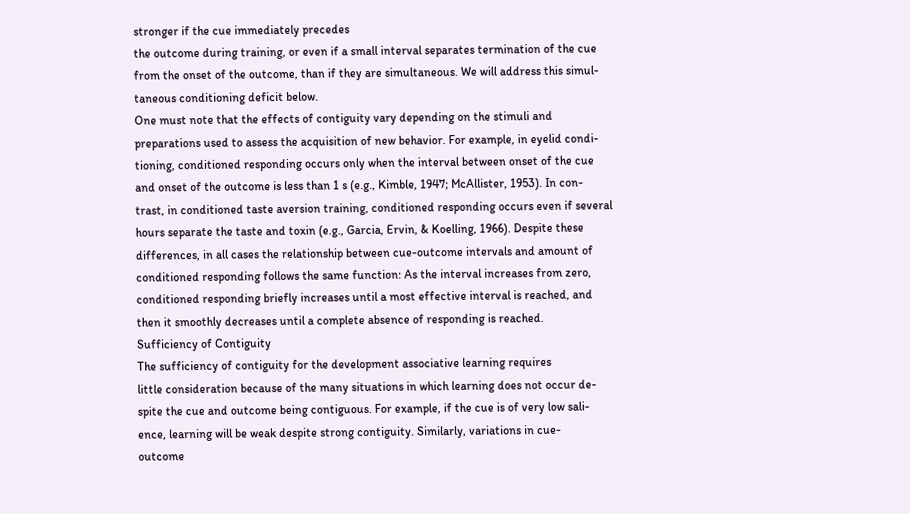stronger if the cue immediately precedes
the outcome during training, or even if a small interval separates termination of the cue
from the onset of the outcome, than if they are simultaneous. We will address this simul-
taneous conditioning deficit below.
One must note that the effects of contiguity vary depending on the stimuli and
preparations used to assess the acquisition of new behavior. For example, in eyelid condi-
tioning, conditioned responding occurs only when the interval between onset of the cue
and onset of the outcome is less than 1 s (e.g., Kimble, 1947; McAllister, 1953). In con-
trast, in conditioned taste aversion training, conditioned responding occurs even if several
hours separate the taste and toxin (e.g., Garcia, Ervin, & Koelling, 1966). Despite these
differences, in all cases the relationship between cue-outcome intervals and amount of
conditioned responding follows the same function: As the interval increases from zero,
conditioned responding briefly increases until a most effective interval is reached, and
then it smoothly decreases until a complete absence of responding is reached.
Sufficiency of Contiguity
The sufficiency of contiguity for the development associative learning requires
little consideration because of the many situations in which learning does not occur de-
spite the cue and outcome being contiguous. For example, if the cue is of very low sali-
ence, learning will be weak despite strong contiguity. Similarly, variations in cue-
outcome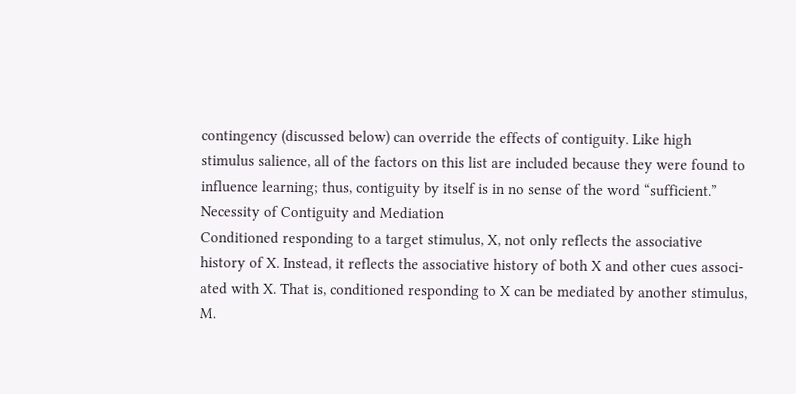contingency (discussed below) can override the effects of contiguity. Like high
stimulus salience, all of the factors on this list are included because they were found to
influence learning; thus, contiguity by itself is in no sense of the word “sufficient.”
Necessity of Contiguity and Mediation
Conditioned responding to a target stimulus, X, not only reflects the associative
history of X. Instead, it reflects the associative history of both X and other cues associ-
ated with X. That is, conditioned responding to X can be mediated by another stimulus,
M.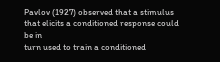Pavlov (1927) observed that a stimulus that elicits a conditioned response could be in
turn used to train a conditioned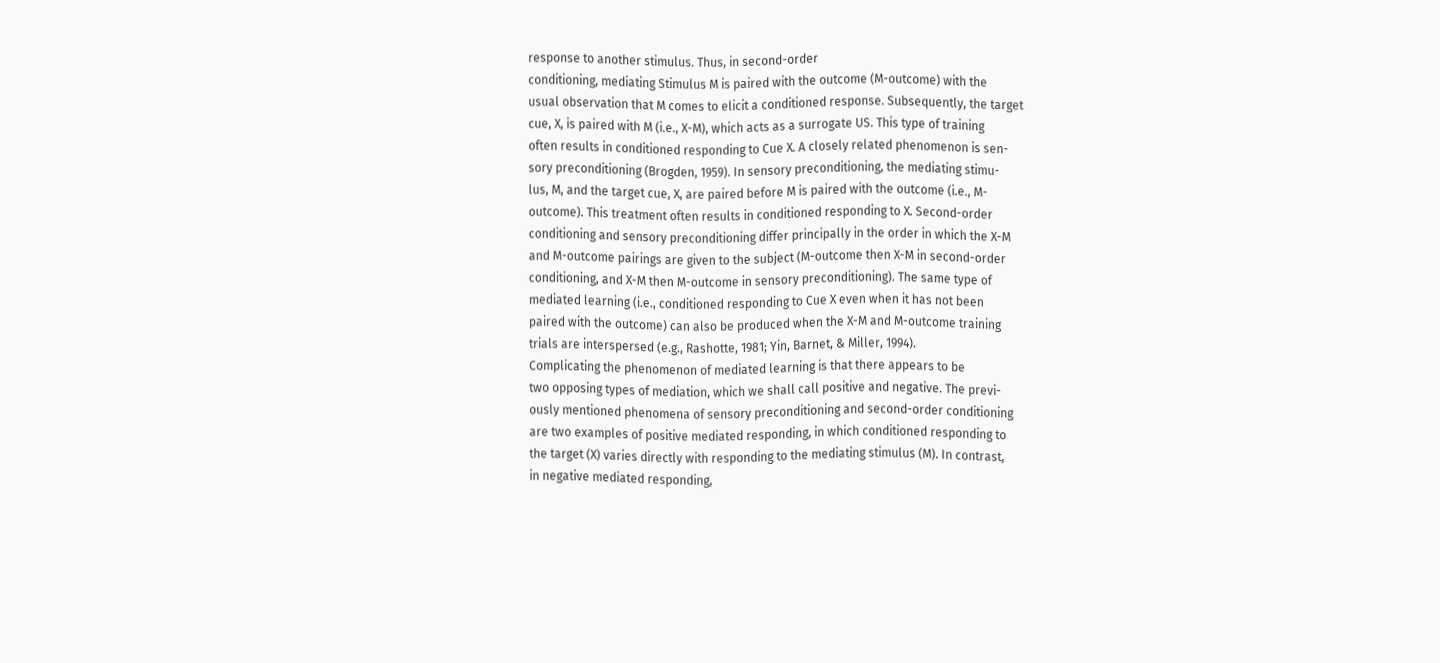response to another stimulus. Thus, in second-order
conditioning, mediating Stimulus M is paired with the outcome (M-outcome) with the
usual observation that M comes to elicit a conditioned response. Subsequently, the target
cue, X, is paired with M (i.e., X-M), which acts as a surrogate US. This type of training
often results in conditioned responding to Cue X. A closely related phenomenon is sen-
sory preconditioning (Brogden, 1959). In sensory preconditioning, the mediating stimu-
lus, M, and the target cue, X, are paired before M is paired with the outcome (i.e., M-
outcome). This treatment often results in conditioned responding to X. Second-order
conditioning and sensory preconditioning differ principally in the order in which the X-M
and M-outcome pairings are given to the subject (M-outcome then X-M in second-order
conditioning, and X-M then M-outcome in sensory preconditioning). The same type of
mediated learning (i.e., conditioned responding to Cue X even when it has not been
paired with the outcome) can also be produced when the X-M and M-outcome training
trials are interspersed (e.g., Rashotte, 1981; Yin, Barnet, & Miller, 1994).
Complicating the phenomenon of mediated learning is that there appears to be
two opposing types of mediation, which we shall call positive and negative. The previ-
ously mentioned phenomena of sensory preconditioning and second-order conditioning
are two examples of positive mediated responding, in which conditioned responding to
the target (X) varies directly with responding to the mediating stimulus (M). In contrast,
in negative mediated responding,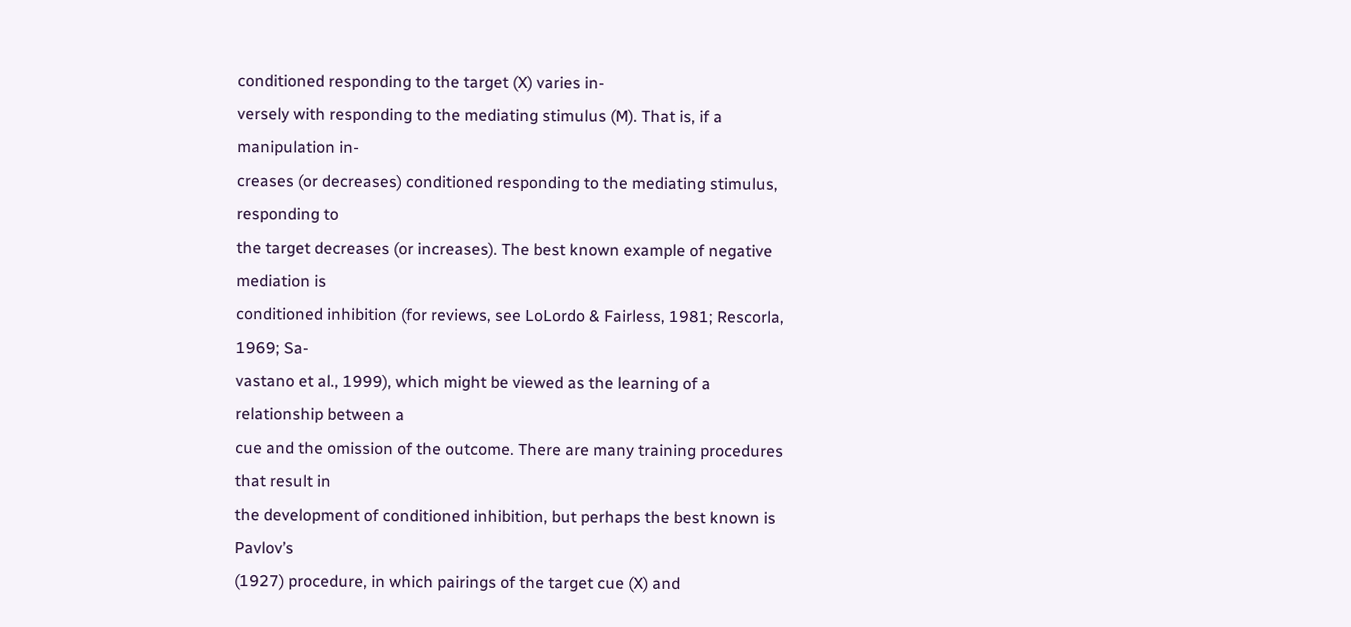conditioned responding to the target (X) varies in-
versely with responding to the mediating stimulus (M). That is, if a manipulation in-
creases (or decreases) conditioned responding to the mediating stimulus, responding to
the target decreases (or increases). The best known example of negative mediation is
conditioned inhibition (for reviews, see LoLordo & Fairless, 1981; Rescorla, 1969; Sa-
vastano et al., 1999), which might be viewed as the learning of a relationship between a
cue and the omission of the outcome. There are many training procedures that result in
the development of conditioned inhibition, but perhaps the best known is Pavlov’s
(1927) procedure, in which pairings of the target cue (X) and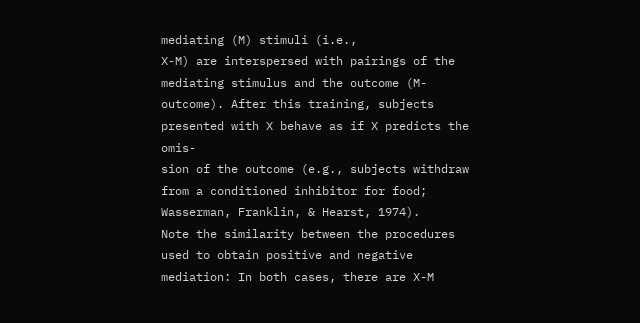mediating (M) stimuli (i.e.,
X-M) are interspersed with pairings of the mediating stimulus and the outcome (M-
outcome). After this training, subjects presented with X behave as if X predicts the omis-
sion of the outcome (e.g., subjects withdraw from a conditioned inhibitor for food;
Wasserman, Franklin, & Hearst, 1974).
Note the similarity between the procedures used to obtain positive and negative
mediation: In both cases, there are X-M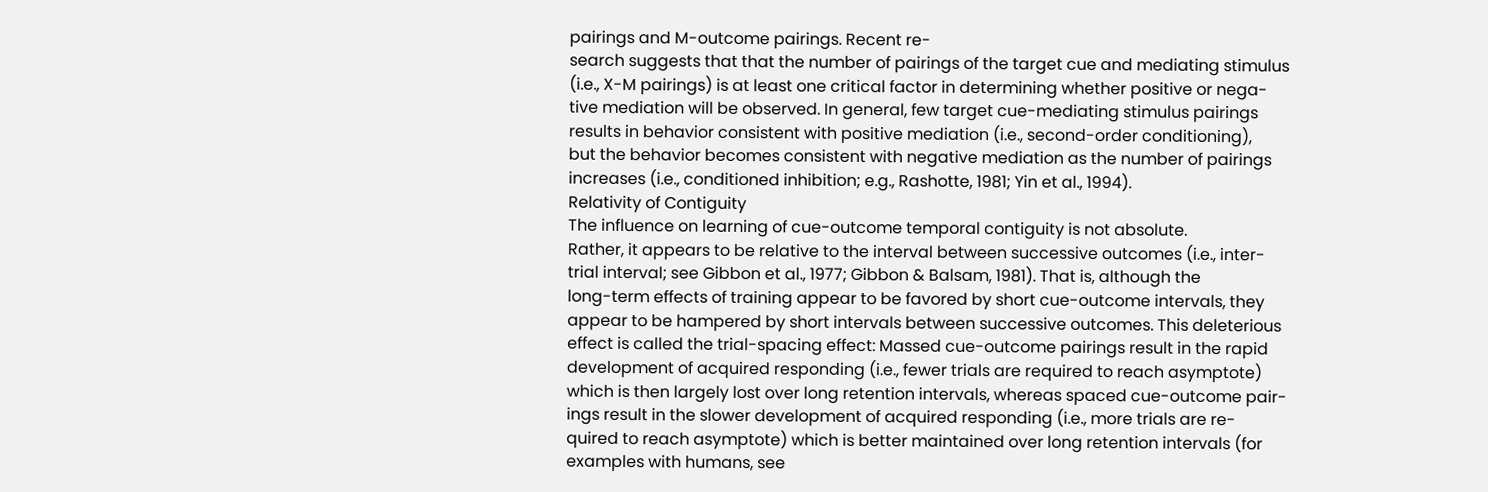pairings and M-outcome pairings. Recent re-
search suggests that that the number of pairings of the target cue and mediating stimulus
(i.e., X-M pairings) is at least one critical factor in determining whether positive or nega-
tive mediation will be observed. In general, few target cue-mediating stimulus pairings
results in behavior consistent with positive mediation (i.e., second-order conditioning),
but the behavior becomes consistent with negative mediation as the number of pairings
increases (i.e., conditioned inhibition; e.g., Rashotte, 1981; Yin et al., 1994).
Relativity of Contiguity
The influence on learning of cue-outcome temporal contiguity is not absolute.
Rather, it appears to be relative to the interval between successive outcomes (i.e., inter-
trial interval; see Gibbon et al., 1977; Gibbon & Balsam, 1981). That is, although the
long-term effects of training appear to be favored by short cue-outcome intervals, they
appear to be hampered by short intervals between successive outcomes. This deleterious
effect is called the trial-spacing effect: Massed cue-outcome pairings result in the rapid
development of acquired responding (i.e., fewer trials are required to reach asymptote)
which is then largely lost over long retention intervals, whereas spaced cue-outcome pair-
ings result in the slower development of acquired responding (i.e., more trials are re-
quired to reach asymptote) which is better maintained over long retention intervals (for
examples with humans, see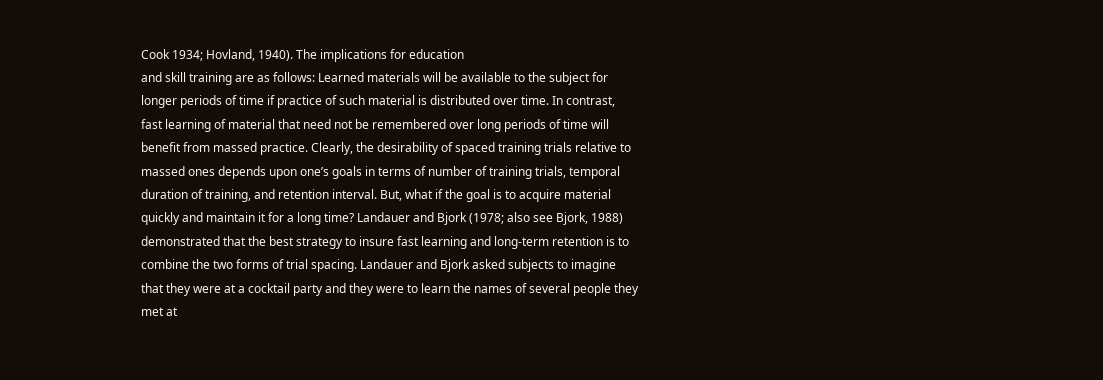Cook 1934; Hovland, 1940). The implications for education
and skill training are as follows: Learned materials will be available to the subject for
longer periods of time if practice of such material is distributed over time. In contrast,
fast learning of material that need not be remembered over long periods of time will
benefit from massed practice. Clearly, the desirability of spaced training trials relative to
massed ones depends upon one’s goals in terms of number of training trials, temporal
duration of training, and retention interval. But, what if the goal is to acquire material
quickly and maintain it for a long time? Landauer and Bjork (1978; also see Bjork, 1988)
demonstrated that the best strategy to insure fast learning and long-term retention is to
combine the two forms of trial spacing. Landauer and Bjork asked subjects to imagine
that they were at a cocktail party and they were to learn the names of several people they
met at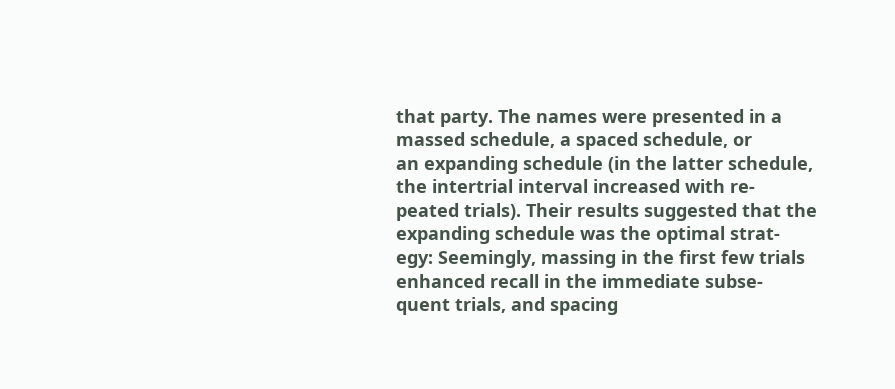that party. The names were presented in a massed schedule, a spaced schedule, or
an expanding schedule (in the latter schedule, the intertrial interval increased with re-
peated trials). Their results suggested that the expanding schedule was the optimal strat-
egy: Seemingly, massing in the first few trials enhanced recall in the immediate subse-
quent trials, and spacing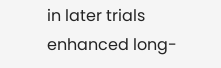in later trials enhanced long-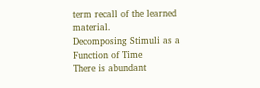term recall of the learned material.
Decomposing Stimuli as a Function of Time
There is abundant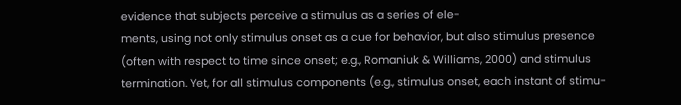evidence that subjects perceive a stimulus as a series of ele-
ments, using not only stimulus onset as a cue for behavior, but also stimulus presence
(often with respect to time since onset; e.g., Romaniuk & Williams, 2000) and stimulus
termination. Yet, for all stimulus components (e.g., stimulus onset, each instant of stimu-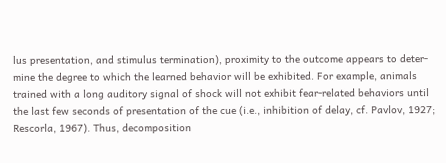lus presentation, and stimulus termination), proximity to the outcome appears to deter-
mine the degree to which the learned behavior will be exhibited. For example, animals
trained with a long auditory signal of shock will not exhibit fear-related behaviors until
the last few seconds of presentation of the cue (i.e., inhibition of delay, cf. Pavlov, 1927;
Rescorla, 1967). Thus, decomposition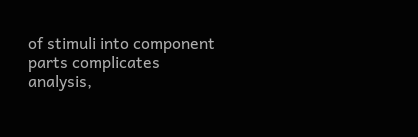of stimuli into component parts complicates
analysis,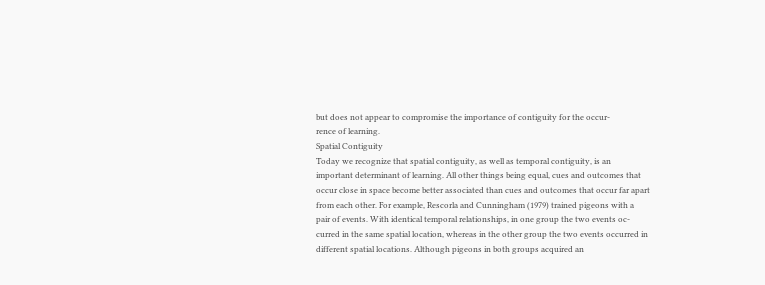but does not appear to compromise the importance of contiguity for the occur-
rence of learning.
Spatial Contiguity
Today we recognize that spatial contiguity, as well as temporal contiguity, is an
important determinant of learning. All other things being equal, cues and outcomes that
occur close in space become better associated than cues and outcomes that occur far apart
from each other. For example, Rescorla and Cunningham (1979) trained pigeons with a
pair of events. With identical temporal relationships, in one group the two events oc-
curred in the same spatial location, whereas in the other group the two events occurred in
different spatial locations. Although pigeons in both groups acquired an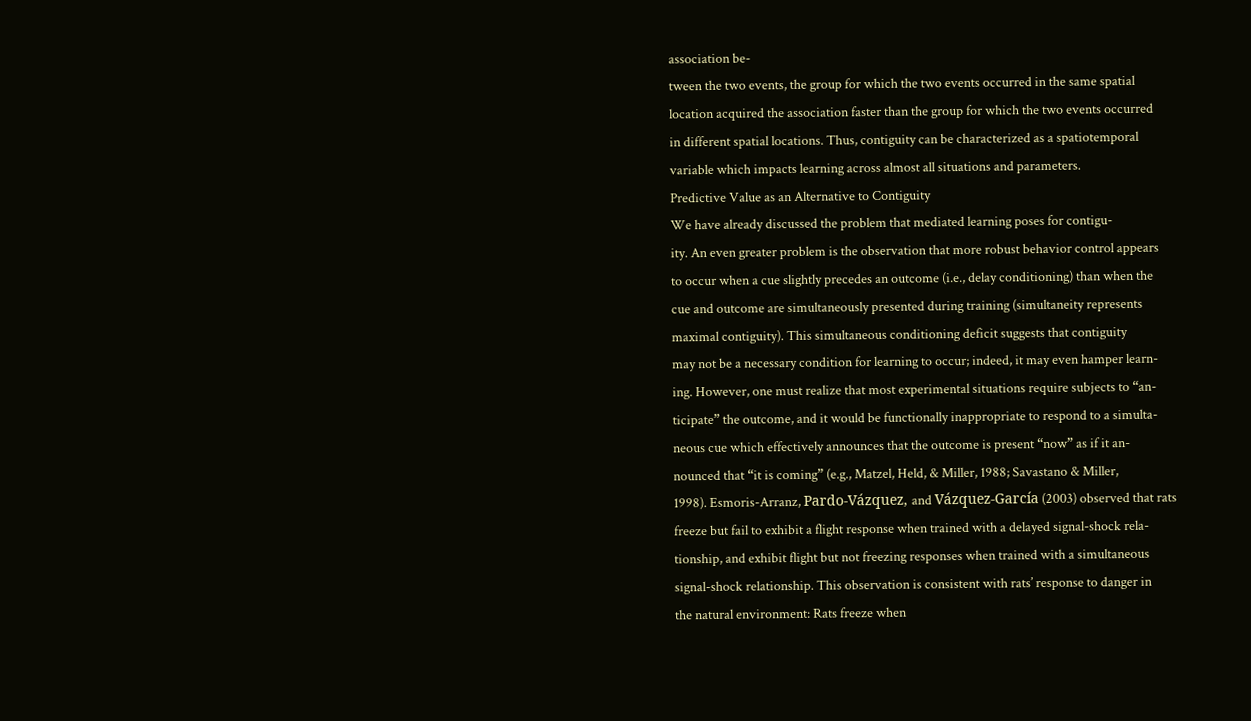association be-
tween the two events, the group for which the two events occurred in the same spatial
location acquired the association faster than the group for which the two events occurred
in different spatial locations. Thus, contiguity can be characterized as a spatiotemporal
variable which impacts learning across almost all situations and parameters.
Predictive Value as an Alternative to Contiguity
We have already discussed the problem that mediated learning poses for contigu-
ity. An even greater problem is the observation that more robust behavior control appears
to occur when a cue slightly precedes an outcome (i.e., delay conditioning) than when the
cue and outcome are simultaneously presented during training (simultaneity represents
maximal contiguity). This simultaneous conditioning deficit suggests that contiguity
may not be a necessary condition for learning to occur; indeed, it may even hamper learn-
ing. However, one must realize that most experimental situations require subjects to “an-
ticipate” the outcome, and it would be functionally inappropriate to respond to a simulta-
neous cue which effectively announces that the outcome is present “now” as if it an-
nounced that “it is coming” (e.g., Matzel, Held, & Miller, 1988; Savastano & Miller,
1998). Esmoris-Arranz, Pardo-Vázquez, and Vázquez-García (2003) observed that rats
freeze but fail to exhibit a flight response when trained with a delayed signal-shock rela-
tionship, and exhibit flight but not freezing responses when trained with a simultaneous
signal-shock relationship. This observation is consistent with rats’ response to danger in
the natural environment: Rats freeze when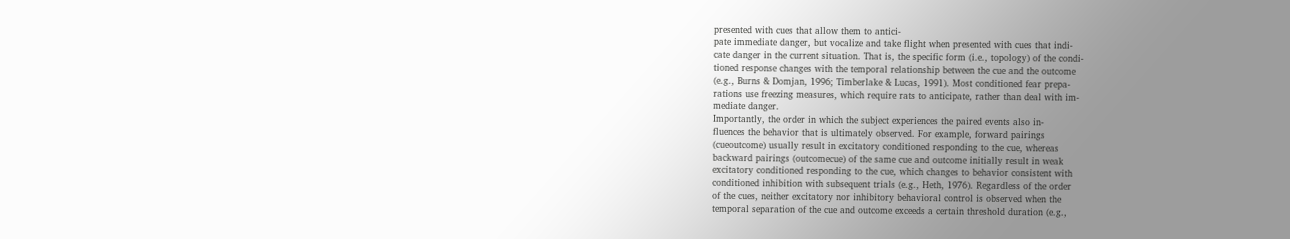presented with cues that allow them to antici-
pate immediate danger, but vocalize and take flight when presented with cues that indi-
cate danger in the current situation. That is, the specific form (i.e., topology) of the condi-
tioned response changes with the temporal relationship between the cue and the outcome
(e.g., Burns & Domjan, 1996; Timberlake & Lucas, 1991). Most conditioned fear prepa-
rations use freezing measures, which require rats to anticipate, rather than deal with im-
mediate danger.
Importantly, the order in which the subject experiences the paired events also in-
fluences the behavior that is ultimately observed. For example, forward pairings
(cueoutcome) usually result in excitatory conditioned responding to the cue, whereas
backward pairings (outcomecue) of the same cue and outcome initially result in weak
excitatory conditioned responding to the cue, which changes to behavior consistent with
conditioned inhibition with subsequent trials (e.g., Heth, 1976). Regardless of the order
of the cues, neither excitatory nor inhibitory behavioral control is observed when the
temporal separation of the cue and outcome exceeds a certain threshold duration (e.g.,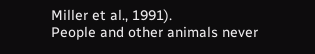Miller et al., 1991).
People and other animals never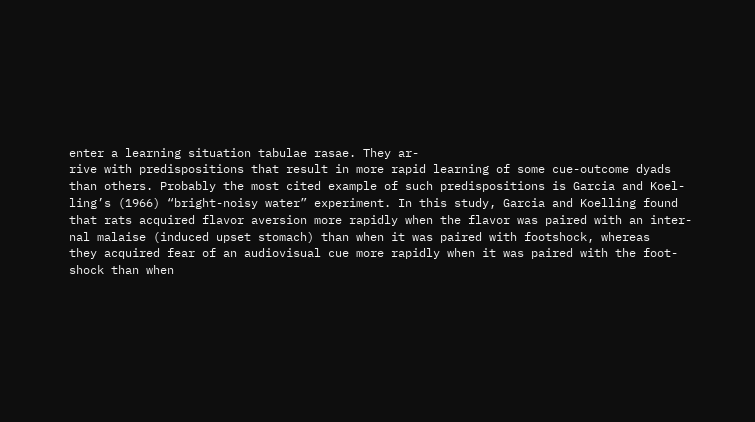enter a learning situation tabulae rasae. They ar-
rive with predispositions that result in more rapid learning of some cue-outcome dyads
than others. Probably the most cited example of such predispositions is Garcia and Koel-
ling’s (1966) “bright-noisy water” experiment. In this study, Garcia and Koelling found
that rats acquired flavor aversion more rapidly when the flavor was paired with an inter-
nal malaise (induced upset stomach) than when it was paired with footshock, whereas
they acquired fear of an audiovisual cue more rapidly when it was paired with the foot-
shock than when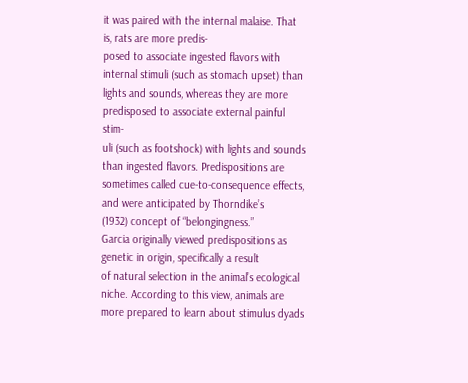it was paired with the internal malaise. That is, rats are more predis-
posed to associate ingested flavors with internal stimuli (such as stomach upset) than
lights and sounds, whereas they are more predisposed to associate external painful stim-
uli (such as footshock) with lights and sounds than ingested flavors. Predispositions are
sometimes called cue-to-consequence effects, and were anticipated by Thorndike’s
(1932) concept of “belongingness.”
Garcia originally viewed predispositions as genetic in origin, specifically a result
of natural selection in the animal’s ecological niche. According to this view, animals are
more prepared to learn about stimulus dyads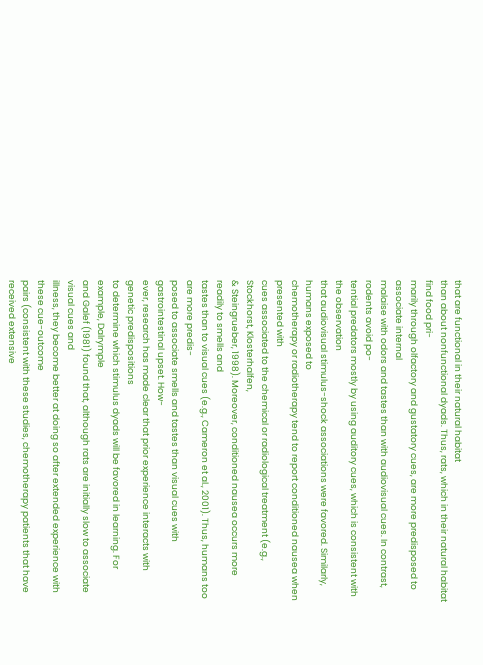that are functional in their natural habitat
than about nonfunctional dyads. Thus, rats, which in their natural habitat find food pri-
marily through olfactory and gustatory cues, are more predisposed to associate internal
malaise with odors and tastes than with audiovisual cues. In contrast, rodents avoid po-
tential predators mostly by using auditory cues, which is consistent with the observation
that audiovisual stimulus-shock associations were favored. Similarly, humans exposed to
chemotherapy or radiotherapy tend to report conditioned nausea when presented with
cues associated to the chemical or radiological treatment (e.g., Stockhorst, Klosterhalfen,
& Steingrueber, 1998). Moreover, conditioned nausea occurs more readily to smells and
tastes than to visual cues (e.g., Cameron et al., 2001). Thus, humans too are more predis-
posed to associate smells and tastes than visual cues with gastrointestinal upset. How-
ever, research has made clear that prior experience interacts with genetic predispositions
to determine which stimulus dyads will be favored in learning. For example, Dalrymple
and Galef (1981) found that, although rats are initially slow to associate visual cues and
illness, they become better at doing so after extended experience with these cue-outcome
pairs (consistent with these studies, chemotherapy patients that have received extensive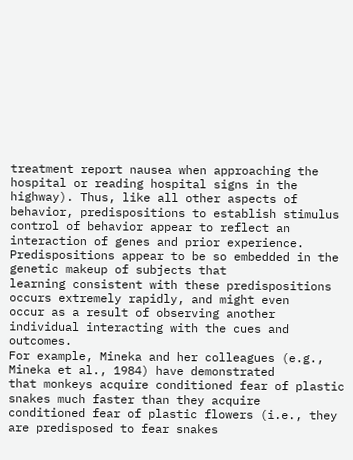treatment report nausea when approaching the hospital or reading hospital signs in the
highway). Thus, like all other aspects of behavior, predispositions to establish stimulus
control of behavior appear to reflect an interaction of genes and prior experience.
Predispositions appear to be so embedded in the genetic makeup of subjects that
learning consistent with these predispositions occurs extremely rapidly, and might even
occur as a result of observing another individual interacting with the cues and outcomes.
For example, Mineka and her colleagues (e.g., Mineka et al., 1984) have demonstrated
that monkeys acquire conditioned fear of plastic snakes much faster than they acquire
conditioned fear of plastic flowers (i.e., they are predisposed to fear snakes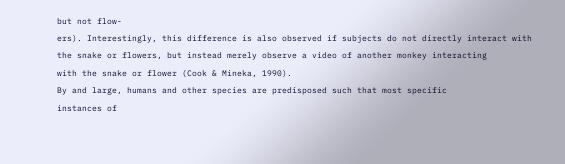but not flow-
ers). Interestingly, this difference is also observed if subjects do not directly interact with
the snake or flowers, but instead merely observe a video of another monkey interacting
with the snake or flower (Cook & Mineka, 1990).
By and large, humans and other species are predisposed such that most specific
instances of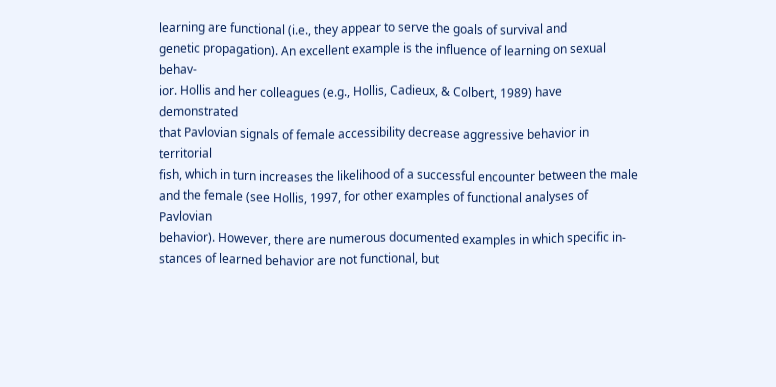learning are functional (i.e., they appear to serve the goals of survival and
genetic propagation). An excellent example is the influence of learning on sexual behav-
ior. Hollis and her colleagues (e.g., Hollis, Cadieux, & Colbert, 1989) have demonstrated
that Pavlovian signals of female accessibility decrease aggressive behavior in territorial
fish, which in turn increases the likelihood of a successful encounter between the male
and the female (see Hollis, 1997, for other examples of functional analyses of Pavlovian
behavior). However, there are numerous documented examples in which specific in-
stances of learned behavior are not functional, but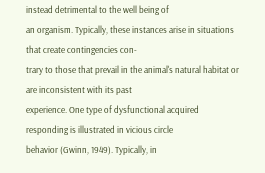instead detrimental to the well being of
an organism. Typically, these instances arise in situations that create contingencies con-
trary to those that prevail in the animal's natural habitat or are inconsistent with its past
experience. One type of dysfunctional acquired responding is illustrated in vicious circle
behavior (Gwinn, 1949). Typically, in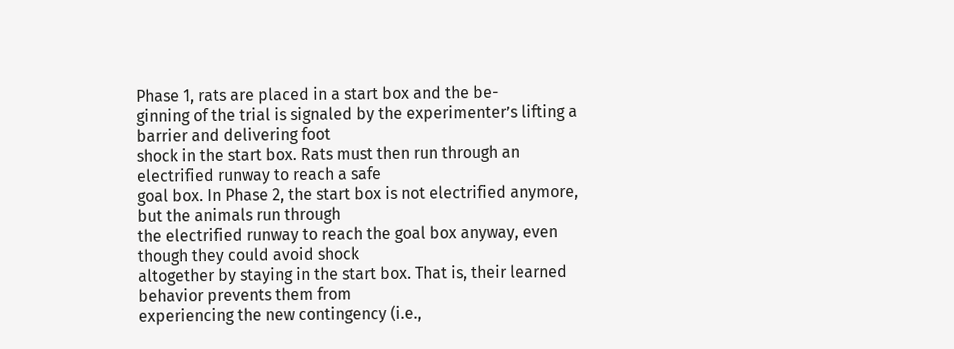Phase 1, rats are placed in a start box and the be-
ginning of the trial is signaled by the experimenter’s lifting a barrier and delivering foot
shock in the start box. Rats must then run through an electrified runway to reach a safe
goal box. In Phase 2, the start box is not electrified anymore, but the animals run through
the electrified runway to reach the goal box anyway, even though they could avoid shock
altogether by staying in the start box. That is, their learned behavior prevents them from
experiencing the new contingency (i.e.,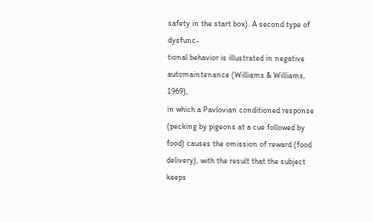safety in the start box). A second type of dysfunc-
tional behavior is illustrated in negative automaintenance (Williams & Williams, 1969),
in which a Pavlovian conditioned response (pecking by pigeons at a cue followed by
food) causes the omission of reward (food delivery), with the result that the subject keeps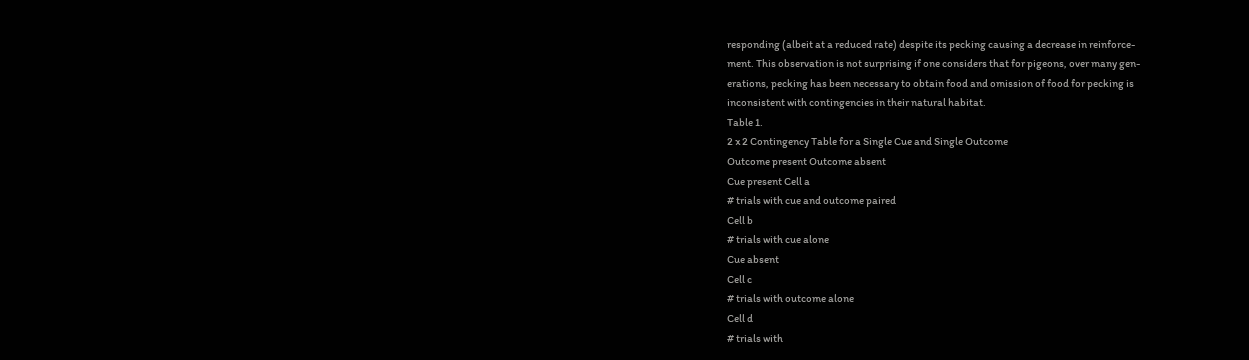responding (albeit at a reduced rate) despite its pecking causing a decrease in reinforce-
ment. This observation is not surprising if one considers that for pigeons, over many gen-
erations, pecking has been necessary to obtain food and omission of food for pecking is
inconsistent with contingencies in their natural habitat.
Table 1.
2 x 2 Contingency Table for a Single Cue and Single Outcome
Outcome present Outcome absent
Cue present Cell a
# trials with cue and outcome paired
Cell b
# trials with cue alone
Cue absent
Cell c
# trials with outcome alone
Cell d
# trials with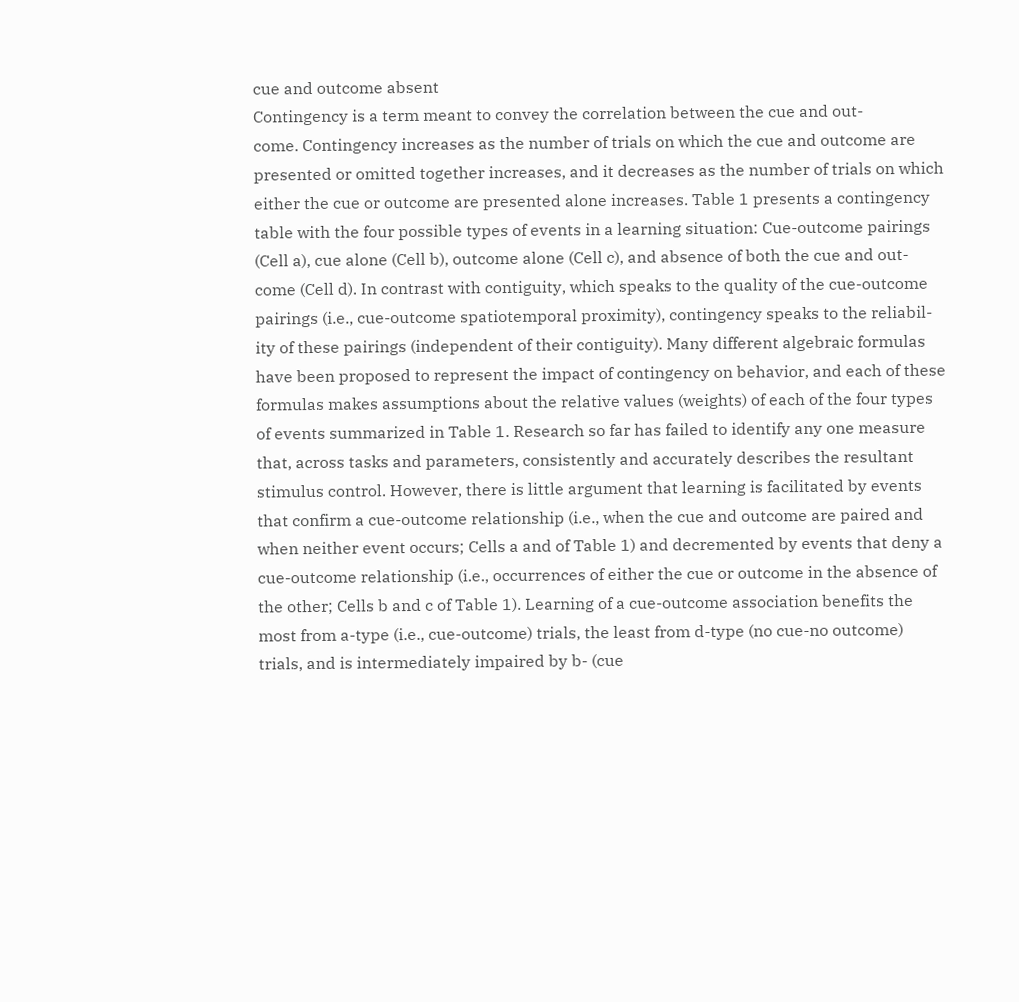cue and outcome absent
Contingency is a term meant to convey the correlation between the cue and out-
come. Contingency increases as the number of trials on which the cue and outcome are
presented or omitted together increases, and it decreases as the number of trials on which
either the cue or outcome are presented alone increases. Table 1 presents a contingency
table with the four possible types of events in a learning situation: Cue-outcome pairings
(Cell a), cue alone (Cell b), outcome alone (Cell c), and absence of both the cue and out-
come (Cell d). In contrast with contiguity, which speaks to the quality of the cue-outcome
pairings (i.e., cue-outcome spatiotemporal proximity), contingency speaks to the reliabil-
ity of these pairings (independent of their contiguity). Many different algebraic formulas
have been proposed to represent the impact of contingency on behavior, and each of these
formulas makes assumptions about the relative values (weights) of each of the four types
of events summarized in Table 1. Research so far has failed to identify any one measure
that, across tasks and parameters, consistently and accurately describes the resultant
stimulus control. However, there is little argument that learning is facilitated by events
that confirm a cue-outcome relationship (i.e., when the cue and outcome are paired and
when neither event occurs; Cells a and of Table 1) and decremented by events that deny a
cue-outcome relationship (i.e., occurrences of either the cue or outcome in the absence of
the other; Cells b and c of Table 1). Learning of a cue-outcome association benefits the
most from a-type (i.e., cue-outcome) trials, the least from d-type (no cue-no outcome)
trials, and is intermediately impaired by b- (cue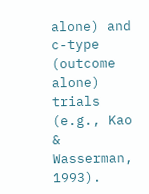alone) and c-type (outcome alone) trials
(e.g., Kao & Wasserman, 1993).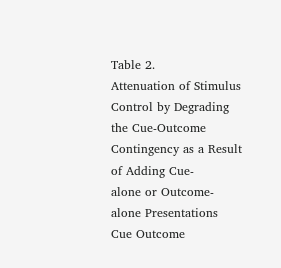Table 2.
Attenuation of Stimulus Control by Degrading the Cue-Outcome Contingency as a Result of Adding Cue-
alone or Outcome-alone Presentations
Cue Outcome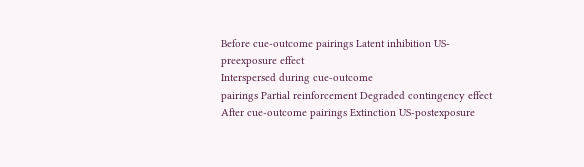Before cue-outcome pairings Latent inhibition US-preexposure effect
Interspersed during cue-outcome
pairings Partial reinforcement Degraded contingency effect
After cue-outcome pairings Extinction US-postexposure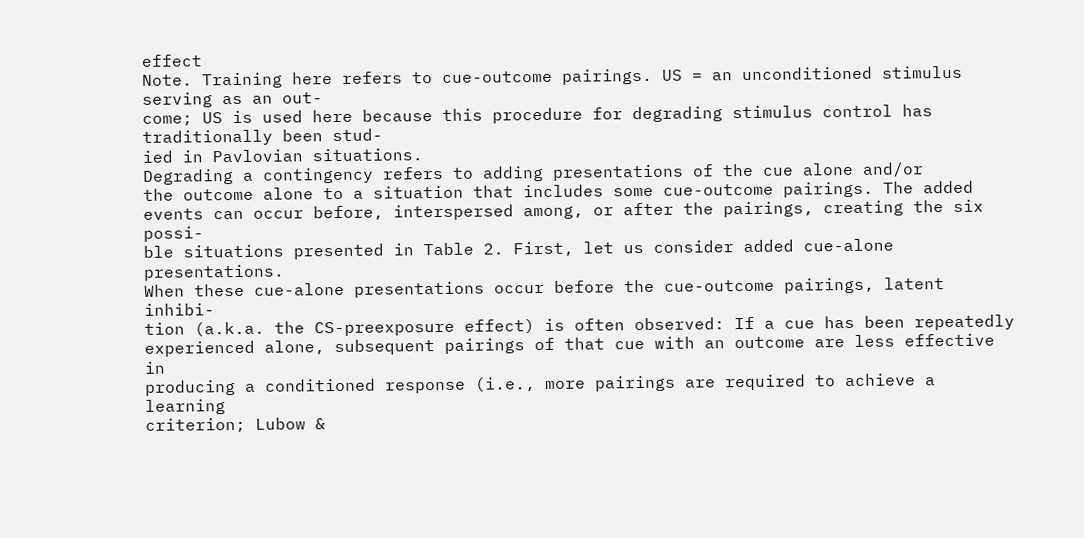effect
Note. Training here refers to cue-outcome pairings. US = an unconditioned stimulus serving as an out-
come; US is used here because this procedure for degrading stimulus control has traditionally been stud-
ied in Pavlovian situations.
Degrading a contingency refers to adding presentations of the cue alone and/or
the outcome alone to a situation that includes some cue-outcome pairings. The added
events can occur before, interspersed among, or after the pairings, creating the six possi-
ble situations presented in Table 2. First, let us consider added cue-alone presentations.
When these cue-alone presentations occur before the cue-outcome pairings, latent inhibi-
tion (a.k.a. the CS-preexposure effect) is often observed: If a cue has been repeatedly
experienced alone, subsequent pairings of that cue with an outcome are less effective in
producing a conditioned response (i.e., more pairings are required to achieve a learning
criterion; Lubow &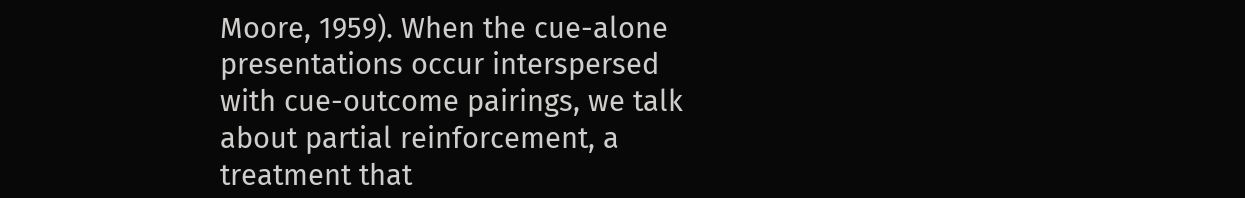Moore, 1959). When the cue-alone presentations occur interspersed
with cue-outcome pairings, we talk about partial reinforcement, a treatment that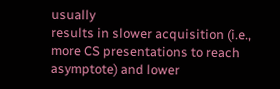usually
results in slower acquisition (i.e., more CS presentations to reach asymptote) and lower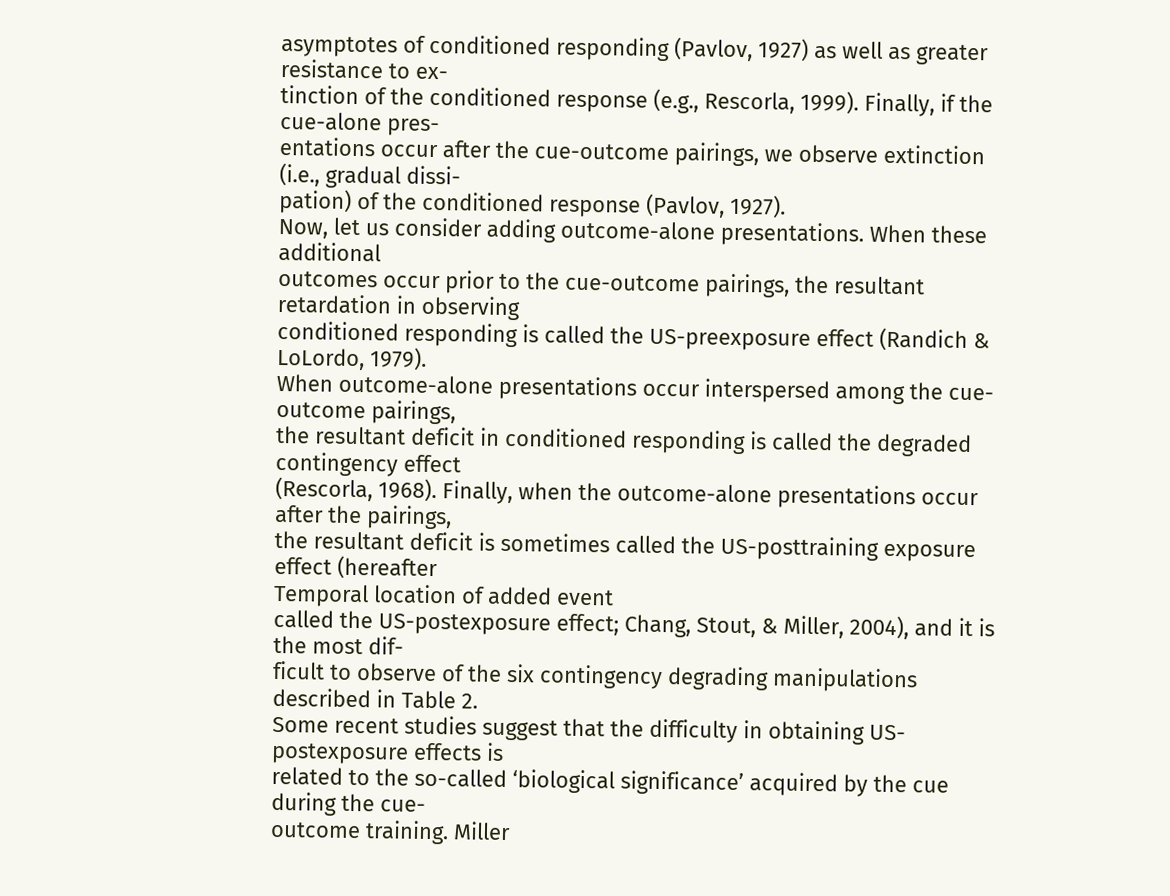asymptotes of conditioned responding (Pavlov, 1927) as well as greater resistance to ex-
tinction of the conditioned response (e.g., Rescorla, 1999). Finally, if the cue-alone pres-
entations occur after the cue-outcome pairings, we observe extinction (i.e., gradual dissi-
pation) of the conditioned response (Pavlov, 1927).
Now, let us consider adding outcome-alone presentations. When these additional
outcomes occur prior to the cue-outcome pairings, the resultant retardation in observing
conditioned responding is called the US-preexposure effect (Randich & LoLordo, 1979).
When outcome-alone presentations occur interspersed among the cue-outcome pairings,
the resultant deficit in conditioned responding is called the degraded contingency effect
(Rescorla, 1968). Finally, when the outcome-alone presentations occur after the pairings,
the resultant deficit is sometimes called the US-posttraining exposure effect (hereafter
Temporal location of added event
called the US-postexposure effect; Chang, Stout, & Miller, 2004), and it is the most dif-
ficult to observe of the six contingency degrading manipulations described in Table 2.
Some recent studies suggest that the difficulty in obtaining US-postexposure effects is
related to the so-called ‘biological significance’ acquired by the cue during the cue-
outcome training. Miller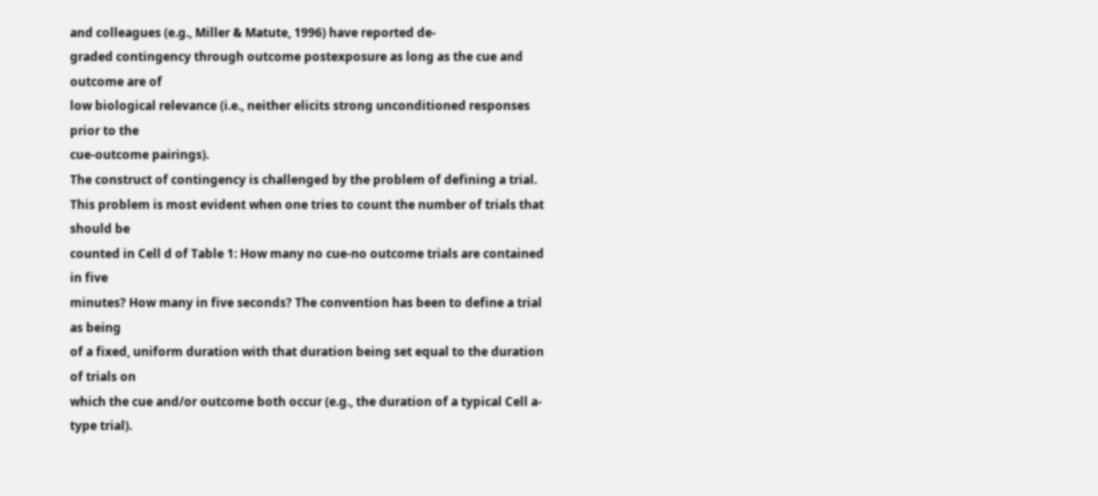and colleagues (e.g., Miller & Matute, 1996) have reported de-
graded contingency through outcome postexposure as long as the cue and outcome are of
low biological relevance (i.e., neither elicits strong unconditioned responses prior to the
cue-outcome pairings).
The construct of contingency is challenged by the problem of defining a trial.
This problem is most evident when one tries to count the number of trials that should be
counted in Cell d of Table 1: How many no cue-no outcome trials are contained in five
minutes? How many in five seconds? The convention has been to define a trial as being
of a fixed, uniform duration with that duration being set equal to the duration of trials on
which the cue and/or outcome both occur (e.g., the duration of a typical Cell a-type trial).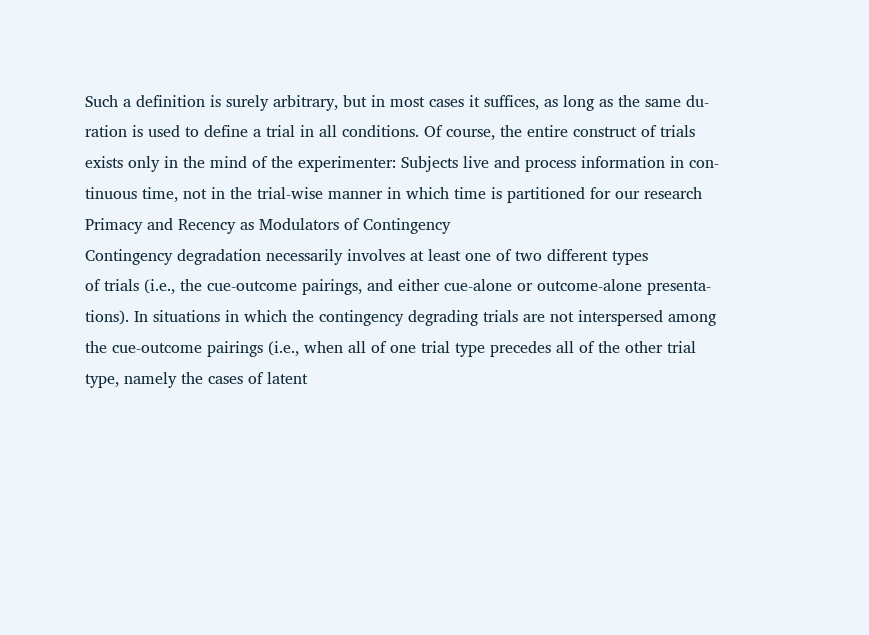Such a definition is surely arbitrary, but in most cases it suffices, as long as the same du-
ration is used to define a trial in all conditions. Of course, the entire construct of trials
exists only in the mind of the experimenter: Subjects live and process information in con-
tinuous time, not in the trial-wise manner in which time is partitioned for our research
Primacy and Recency as Modulators of Contingency
Contingency degradation necessarily involves at least one of two different types
of trials (i.e., the cue-outcome pairings, and either cue-alone or outcome-alone presenta-
tions). In situations in which the contingency degrading trials are not interspersed among
the cue-outcome pairings (i.e., when all of one trial type precedes all of the other trial
type, namely the cases of latent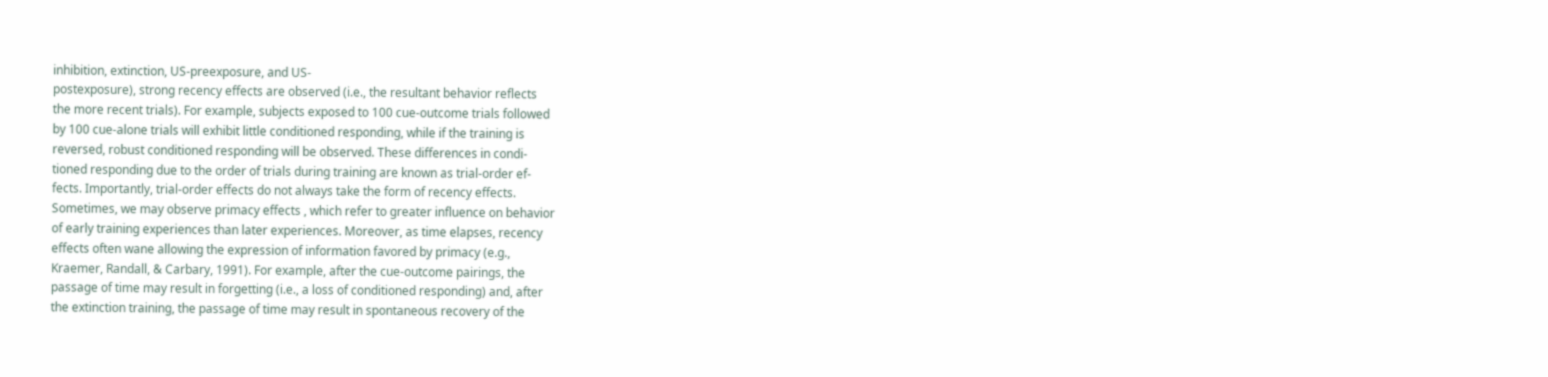inhibition, extinction, US-preexposure, and US-
postexposure), strong recency effects are observed (i.e., the resultant behavior reflects
the more recent trials). For example, subjects exposed to 100 cue-outcome trials followed
by 100 cue-alone trials will exhibit little conditioned responding, while if the training is
reversed, robust conditioned responding will be observed. These differences in condi-
tioned responding due to the order of trials during training are known as trial-order ef-
fects. Importantly, trial-order effects do not always take the form of recency effects.
Sometimes, we may observe primacy effects , which refer to greater influence on behavior
of early training experiences than later experiences. Moreover, as time elapses, recency
effects often wane allowing the expression of information favored by primacy (e.g.,
Kraemer, Randall, & Carbary, 1991). For example, after the cue-outcome pairings, the
passage of time may result in forgetting (i.e., a loss of conditioned responding) and, after
the extinction training, the passage of time may result in spontaneous recovery of the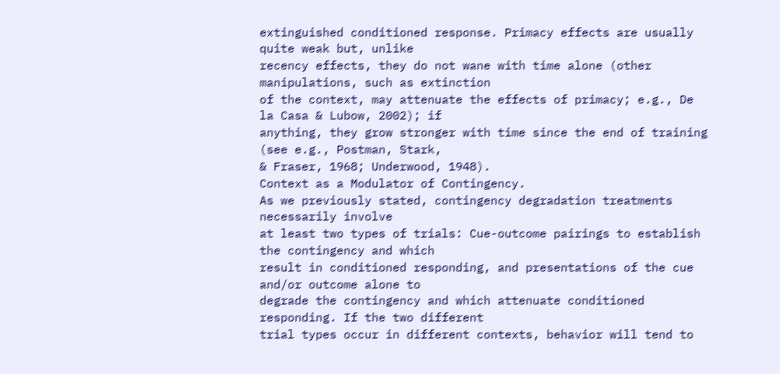extinguished conditioned response. Primacy effects are usually quite weak but, unlike
recency effects, they do not wane with time alone (other manipulations, such as extinction
of the context, may attenuate the effects of primacy; e.g., De la Casa & Lubow, 2002); if
anything, they grow stronger with time since the end of training (see e.g., Postman, Stark,
& Fraser, 1968; Underwood, 1948).
Context as a Modulator of Contingency.
As we previously stated, contingency degradation treatments necessarily involve
at least two types of trials: Cue-outcome pairings to establish the contingency and which
result in conditioned responding, and presentations of the cue and/or outcome alone to
degrade the contingency and which attenuate conditioned responding. If the two different
trial types occur in different contexts, behavior will tend to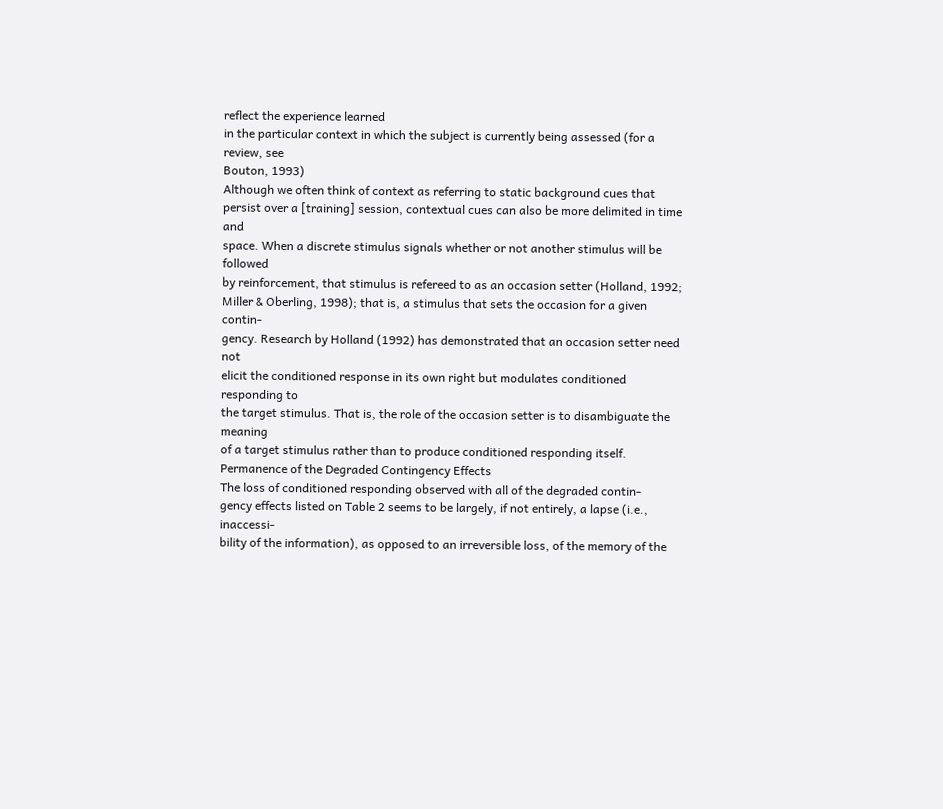reflect the experience learned
in the particular context in which the subject is currently being assessed (for a review, see
Bouton, 1993)
Although we often think of context as referring to static background cues that
persist over a [training] session, contextual cues can also be more delimited in time and
space. When a discrete stimulus signals whether or not another stimulus will be followed
by reinforcement, that stimulus is refereed to as an occasion setter (Holland, 1992;
Miller & Oberling, 1998); that is, a stimulus that sets the occasion for a given contin-
gency. Research by Holland (1992) has demonstrated that an occasion setter need not
elicit the conditioned response in its own right but modulates conditioned responding to
the target stimulus. That is, the role of the occasion setter is to disambiguate the meaning
of a target stimulus rather than to produce conditioned responding itself.
Permanence of the Degraded Contingency Effects
The loss of conditioned responding observed with all of the degraded contin-
gency effects listed on Table 2 seems to be largely, if not entirely, a lapse (i.e., inaccessi-
bility of the information), as opposed to an irreversible loss, of the memory of the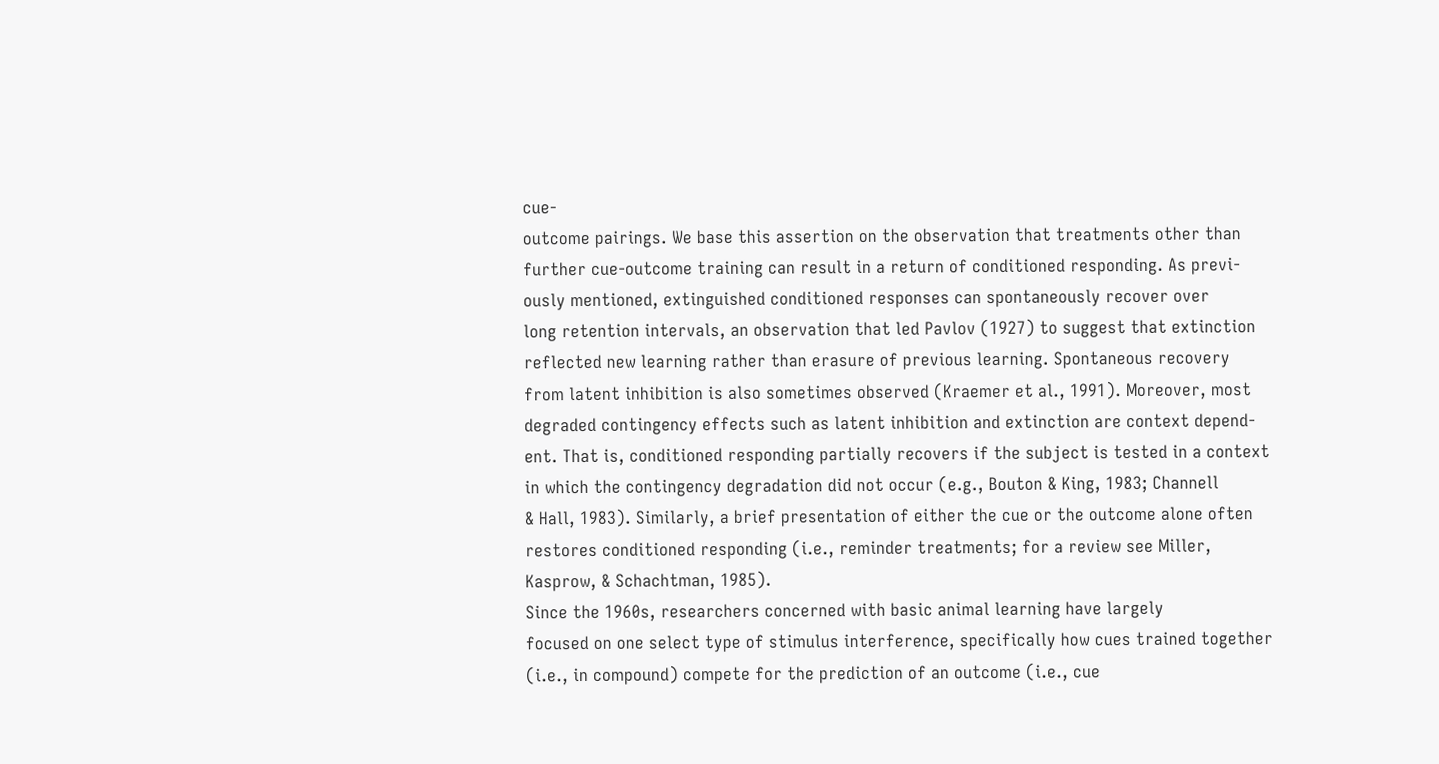cue-
outcome pairings. We base this assertion on the observation that treatments other than
further cue-outcome training can result in a return of conditioned responding. As previ-
ously mentioned, extinguished conditioned responses can spontaneously recover over
long retention intervals, an observation that led Pavlov (1927) to suggest that extinction
reflected new learning rather than erasure of previous learning. Spontaneous recovery
from latent inhibition is also sometimes observed (Kraemer et al., 1991). Moreover, most
degraded contingency effects such as latent inhibition and extinction are context depend-
ent. That is, conditioned responding partially recovers if the subject is tested in a context
in which the contingency degradation did not occur (e.g., Bouton & King, 1983; Channell
& Hall, 1983). Similarly, a brief presentation of either the cue or the outcome alone often
restores conditioned responding (i.e., reminder treatments; for a review see Miller,
Kasprow, & Schachtman, 1985).
Since the 1960s, researchers concerned with basic animal learning have largely
focused on one select type of stimulus interference, specifically how cues trained together
(i.e., in compound) compete for the prediction of an outcome (i.e., cue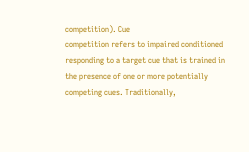competition). Cue
competition refers to impaired conditioned responding to a target cue that is trained in
the presence of one or more potentially competing cues. Traditionally,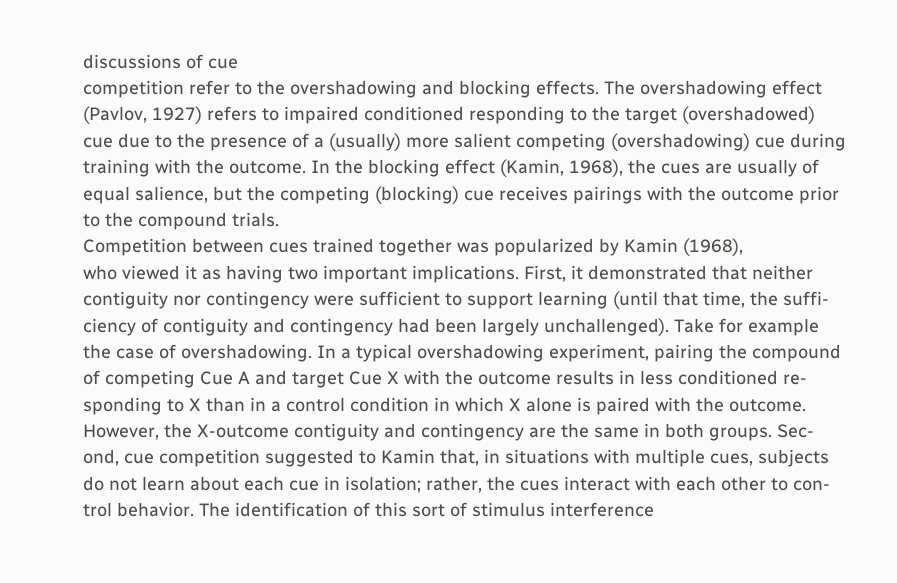discussions of cue
competition refer to the overshadowing and blocking effects. The overshadowing effect
(Pavlov, 1927) refers to impaired conditioned responding to the target (overshadowed)
cue due to the presence of a (usually) more salient competing (overshadowing) cue during
training with the outcome. In the blocking effect (Kamin, 1968), the cues are usually of
equal salience, but the competing (blocking) cue receives pairings with the outcome prior
to the compound trials.
Competition between cues trained together was popularized by Kamin (1968),
who viewed it as having two important implications. First, it demonstrated that neither
contiguity nor contingency were sufficient to support learning (until that time, the suffi-
ciency of contiguity and contingency had been largely unchallenged). Take for example
the case of overshadowing. In a typical overshadowing experiment, pairing the compound
of competing Cue A and target Cue X with the outcome results in less conditioned re-
sponding to X than in a control condition in which X alone is paired with the outcome.
However, the X-outcome contiguity and contingency are the same in both groups. Sec-
ond, cue competition suggested to Kamin that, in situations with multiple cues, subjects
do not learn about each cue in isolation; rather, the cues interact with each other to con-
trol behavior. The identification of this sort of stimulus interference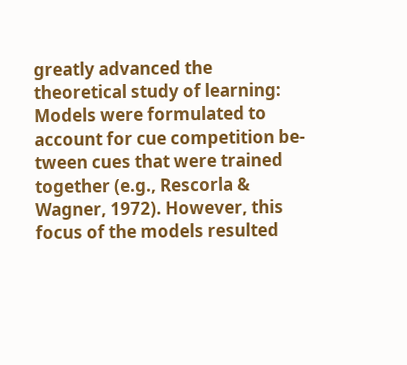greatly advanced the
theoretical study of learning: Models were formulated to account for cue competition be-
tween cues that were trained together (e.g., Rescorla & Wagner, 1972). However, this
focus of the models resulted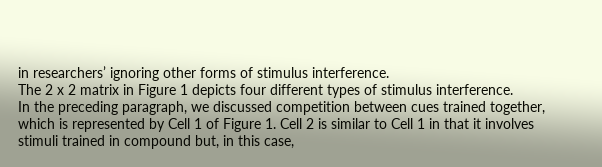in researchers’ ignoring other forms of stimulus interference.
The 2 x 2 matrix in Figure 1 depicts four different types of stimulus interference.
In the preceding paragraph, we discussed competition between cues trained together,
which is represented by Cell 1 of Figure 1. Cell 2 is similar to Cell 1 in that it involves
stimuli trained in compound but, in this case,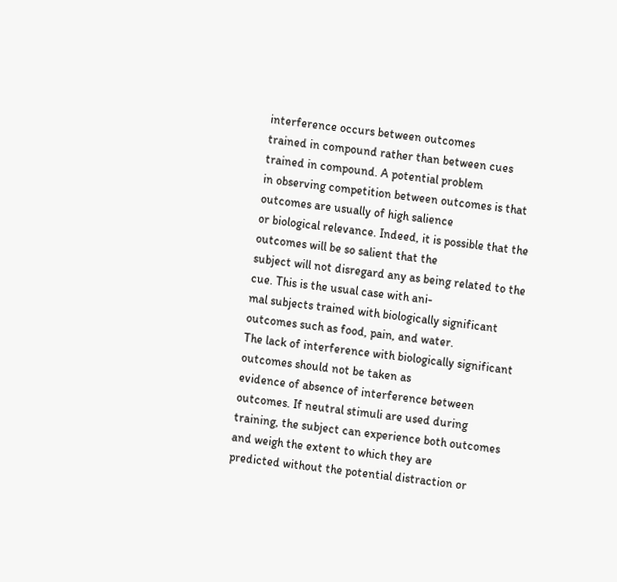interference occurs between outcomes
trained in compound rather than between cues trained in compound. A potential problem
in observing competition between outcomes is that outcomes are usually of high salience
or biological relevance. Indeed, it is possible that the outcomes will be so salient that the
subject will not disregard any as being related to the cue. This is the usual case with ani-
mal subjects trained with biologically significant outcomes such as food, pain, and water.
The lack of interference with biologically significant outcomes should not be taken as
evidence of absence of interference between outcomes. If neutral stimuli are used during
training, the subject can experience both outcomes and weigh the extent to which they are
predicted without the potential distraction or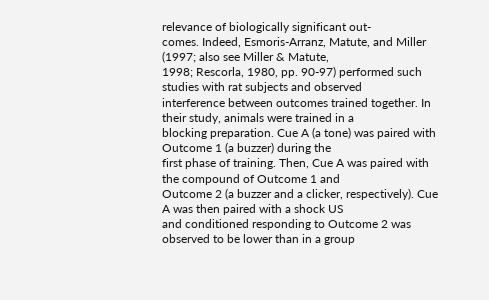relevance of biologically significant out-
comes. Indeed, Esmoris-Arranz, Matute, and Miller (1997; also see Miller & Matute,
1998; Rescorla, 1980, pp. 90-97) performed such studies with rat subjects and observed
interference between outcomes trained together. In their study, animals were trained in a
blocking preparation. Cue A (a tone) was paired with Outcome 1 (a buzzer) during the
first phase of training. Then, Cue A was paired with the compound of Outcome 1 and
Outcome 2 (a buzzer and a clicker, respectively). Cue A was then paired with a shock US
and conditioned responding to Outcome 2 was observed to be lower than in a group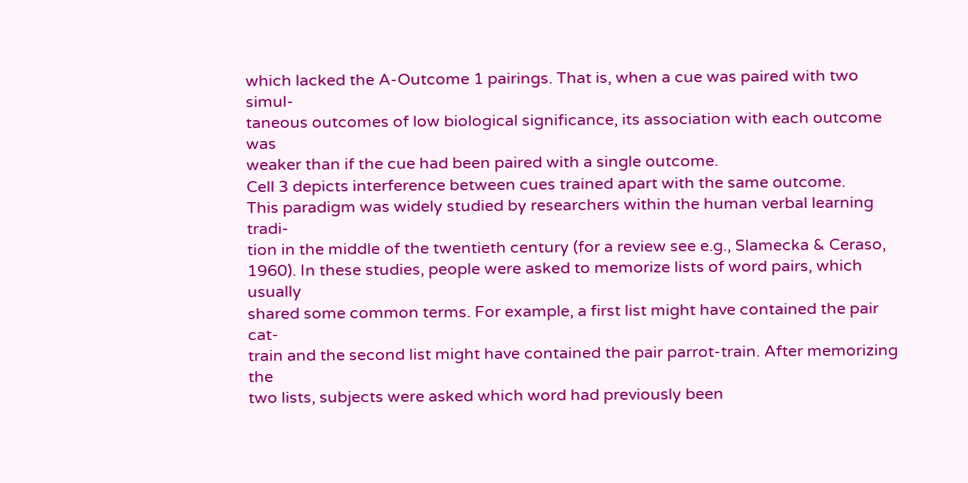which lacked the A-Outcome 1 pairings. That is, when a cue was paired with two simul-
taneous outcomes of low biological significance, its association with each outcome was
weaker than if the cue had been paired with a single outcome.
Cell 3 depicts interference between cues trained apart with the same outcome.
This paradigm was widely studied by researchers within the human verbal learning tradi-
tion in the middle of the twentieth century (for a review see e.g., Slamecka & Ceraso,
1960). In these studies, people were asked to memorize lists of word pairs, which usually
shared some common terms. For example, a first list might have contained the pair cat-
train and the second list might have contained the pair parrot-train. After memorizing the
two lists, subjects were asked which word had previously been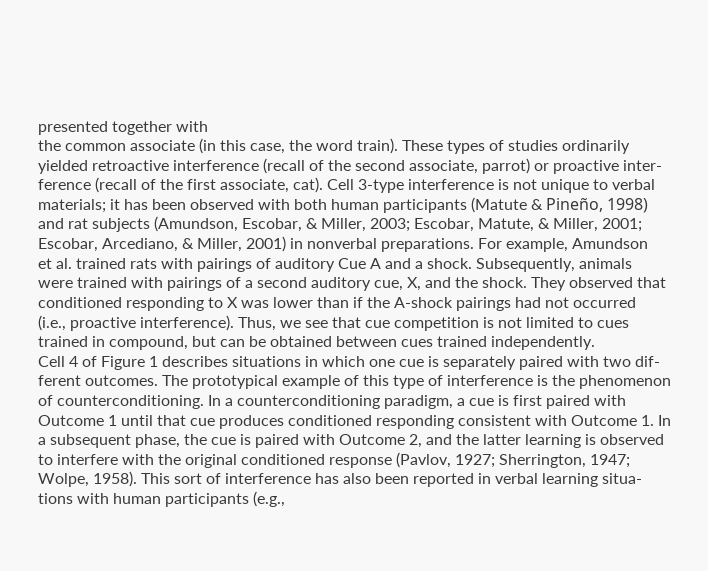presented together with
the common associate (in this case, the word train). These types of studies ordinarily
yielded retroactive interference (recall of the second associate, parrot) or proactive inter-
ference (recall of the first associate, cat). Cell 3-type interference is not unique to verbal
materials; it has been observed with both human participants (Matute & Pineño, 1998)
and rat subjects (Amundson, Escobar, & Miller, 2003; Escobar, Matute, & Miller, 2001;
Escobar, Arcediano, & Miller, 2001) in nonverbal preparations. For example, Amundson
et al. trained rats with pairings of auditory Cue A and a shock. Subsequently, animals
were trained with pairings of a second auditory cue, X, and the shock. They observed that
conditioned responding to X was lower than if the A-shock pairings had not occurred
(i.e., proactive interference). Thus, we see that cue competition is not limited to cues
trained in compound, but can be obtained between cues trained independently.
Cell 4 of Figure 1 describes situations in which one cue is separately paired with two dif-
ferent outcomes. The prototypical example of this type of interference is the phenomenon
of counterconditioning. In a counterconditioning paradigm, a cue is first paired with
Outcome 1 until that cue produces conditioned responding consistent with Outcome 1. In
a subsequent phase, the cue is paired with Outcome 2, and the latter learning is observed
to interfere with the original conditioned response (Pavlov, 1927; Sherrington, 1947;
Wolpe, 1958). This sort of interference has also been reported in verbal learning situa-
tions with human participants (e.g.,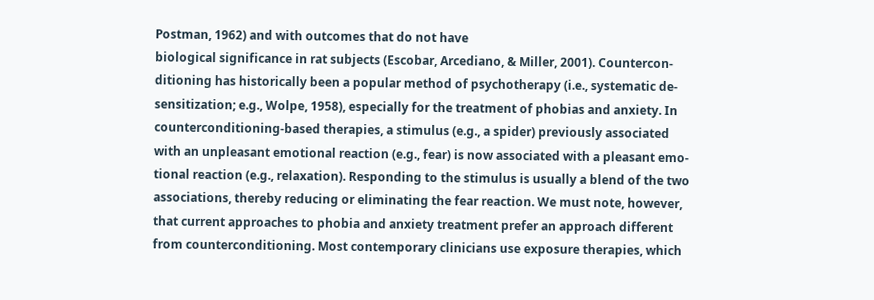Postman, 1962) and with outcomes that do not have
biological significance in rat subjects (Escobar, Arcediano, & Miller, 2001). Countercon-
ditioning has historically been a popular method of psychotherapy (i.e., systematic de-
sensitization; e.g., Wolpe, 1958), especially for the treatment of phobias and anxiety. In
counterconditioning-based therapies, a stimulus (e.g., a spider) previously associated
with an unpleasant emotional reaction (e.g., fear) is now associated with a pleasant emo-
tional reaction (e.g., relaxation). Responding to the stimulus is usually a blend of the two
associations, thereby reducing or eliminating the fear reaction. We must note, however,
that current approaches to phobia and anxiety treatment prefer an approach different
from counterconditioning. Most contemporary clinicians use exposure therapies, which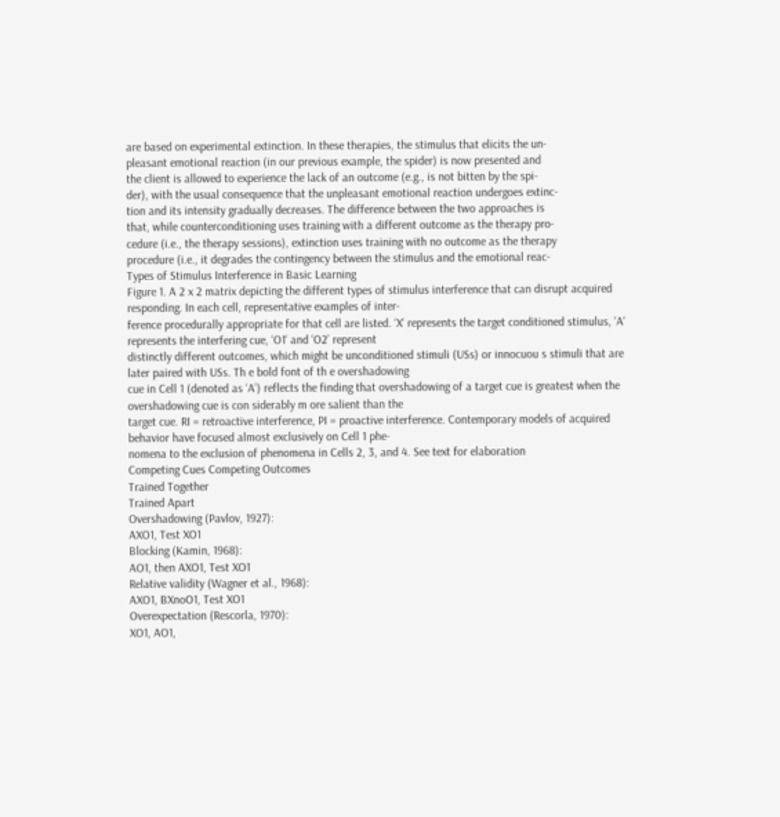are based on experimental extinction. In these therapies, the stimulus that elicits the un-
pleasant emotional reaction (in our previous example, the spider) is now presented and
the client is allowed to experience the lack of an outcome (e.g., is not bitten by the spi-
der), with the usual consequence that the unpleasant emotional reaction undergoes extinc-
tion and its intensity gradually decreases. The difference between the two approaches is
that, while counterconditioning uses training with a different outcome as the therapy pro-
cedure (i.e., the therapy sessions), extinction uses training with no outcome as the therapy
procedure (i.e., it degrades the contingency between the stimulus and the emotional reac-
Types of Stimulus Interference in Basic Learning
Figure 1. A 2 x 2 matrix depicting the different types of stimulus interference that can disrupt acquired responding. In each cell, representative examples of inter-
ference procedurally appropriate for that cell are listed. ‘X‘ represents the target conditioned stimulus, ‘A‘ represents the interfering cue, ‘O1‘ and ‘O2’ represent
distinctly different outcomes, which might be unconditioned stimuli (USs) or innocuou s stimuli that are later paired with USs. Th e bold font of th e overshadowing
cue in Cell 1 (denoted as ‘A’) reflects the finding that overshadowing of a target cue is greatest when the overshadowing cue is con siderably m ore salient than the
target cue. RI = retroactive interference, PI = proactive interference. Contemporary models of acquired behavior have focused almost exclusively on Cell 1 phe-
nomena to the exclusion of phenomena in Cells 2, 3, and 4. See text for elaboration
Competing Cues Competing Outcomes
Trained Together
Trained Apart
Overshadowing (Pavlov, 1927):
AXO1, Test XO1
Blocking (Kamin, 1968):
AO1, then AXO1, Test XO1
Relative validity (Wagner et al., 1968):
AXO1, BXnoO1, Test XO1
Overexpectation (Rescorla, 1970):
XO1, AO1,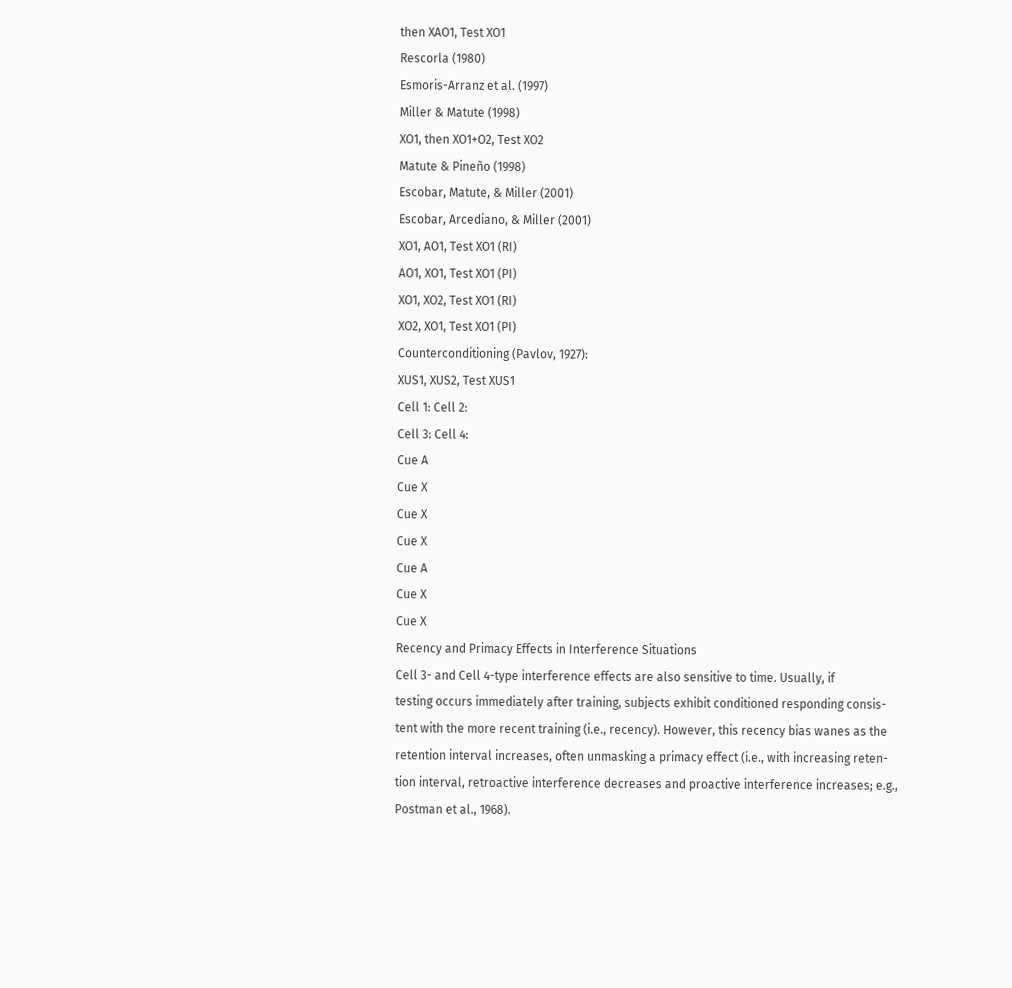then XAO1, Test XO1
Rescorla (1980)
Esmoris-Arranz et al. (1997)
Miller & Matute (1998)
XO1, then XO1+O2, Test XO2
Matute & Pineño (1998)
Escobar, Matute, & Miller (2001)
Escobar, Arcediano, & Miller (2001)
XO1, AO1, Test XO1 (RI)
AO1, XO1, Test XO1 (PI)
XO1, XO2, Test XO1 (RI)
XO2, XO1, Test XO1 (PI)
Counterconditioning (Pavlov, 1927):
XUS1, XUS2, Test XUS1
Cell 1: Cell 2:
Cell 3: Cell 4:
Cue A
Cue X
Cue X
Cue X
Cue A
Cue X
Cue X
Recency and Primacy Effects in Interference Situations
Cell 3- and Cell 4-type interference effects are also sensitive to time. Usually, if
testing occurs immediately after training, subjects exhibit conditioned responding consis-
tent with the more recent training (i.e., recency). However, this recency bias wanes as the
retention interval increases, often unmasking a primacy effect (i.e., with increasing reten-
tion interval, retroactive interference decreases and proactive interference increases; e.g.,
Postman et al., 1968).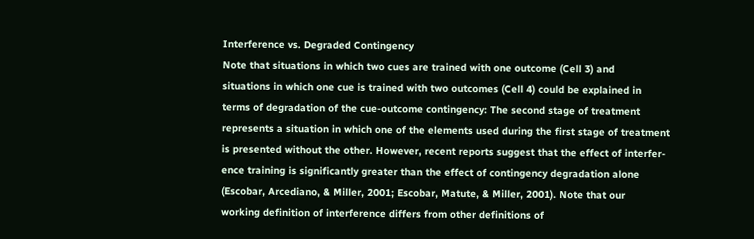Interference vs. Degraded Contingency
Note that situations in which two cues are trained with one outcome (Cell 3) and
situations in which one cue is trained with two outcomes (Cell 4) could be explained in
terms of degradation of the cue-outcome contingency: The second stage of treatment
represents a situation in which one of the elements used during the first stage of treatment
is presented without the other. However, recent reports suggest that the effect of interfer-
ence training is significantly greater than the effect of contingency degradation alone
(Escobar, Arcediano, & Miller, 2001; Escobar, Matute, & Miller, 2001). Note that our
working definition of interference differs from other definitions of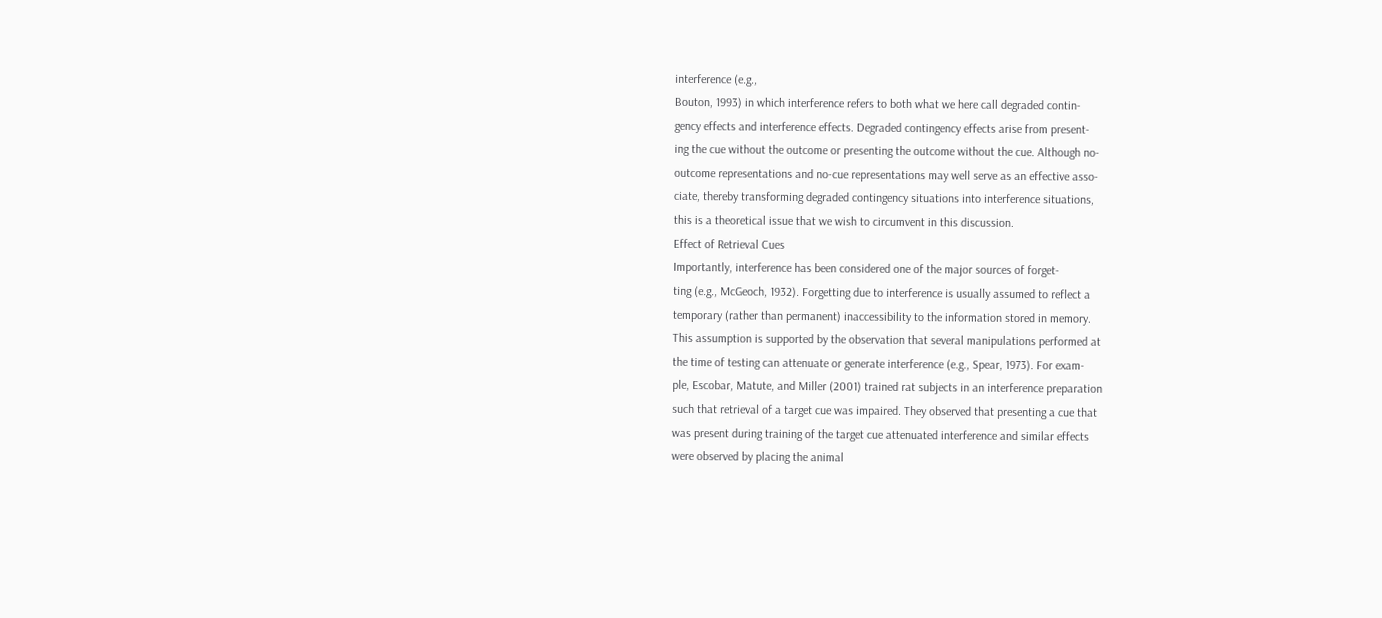interference (e.g.,
Bouton, 1993) in which interference refers to both what we here call degraded contin-
gency effects and interference effects. Degraded contingency effects arise from present-
ing the cue without the outcome or presenting the outcome without the cue. Although no-
outcome representations and no-cue representations may well serve as an effective asso-
ciate, thereby transforming degraded contingency situations into interference situations,
this is a theoretical issue that we wish to circumvent in this discussion.
Effect of Retrieval Cues
Importantly, interference has been considered one of the major sources of forget-
ting (e.g., McGeoch, 1932). Forgetting due to interference is usually assumed to reflect a
temporary (rather than permanent) inaccessibility to the information stored in memory.
This assumption is supported by the observation that several manipulations performed at
the time of testing can attenuate or generate interference (e.g., Spear, 1973). For exam-
ple, Escobar, Matute, and Miller (2001) trained rat subjects in an interference preparation
such that retrieval of a target cue was impaired. They observed that presenting a cue that
was present during training of the target cue attenuated interference and similar effects
were observed by placing the animal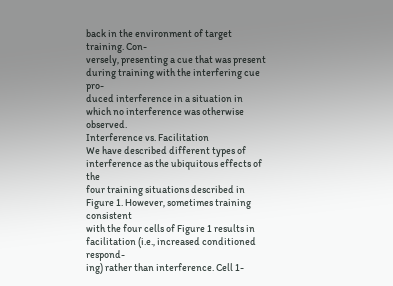back in the environment of target training. Con-
versely, presenting a cue that was present during training with the interfering cue pro-
duced interference in a situation in which no interference was otherwise observed.
Interference vs. Facilitation
We have described different types of interference as the ubiquitous effects of the
four training situations described in Figure 1. However, sometimes training consistent
with the four cells of Figure 1 results in facilitation (i.e., increased conditioned respond-
ing) rather than interference. Cell 1-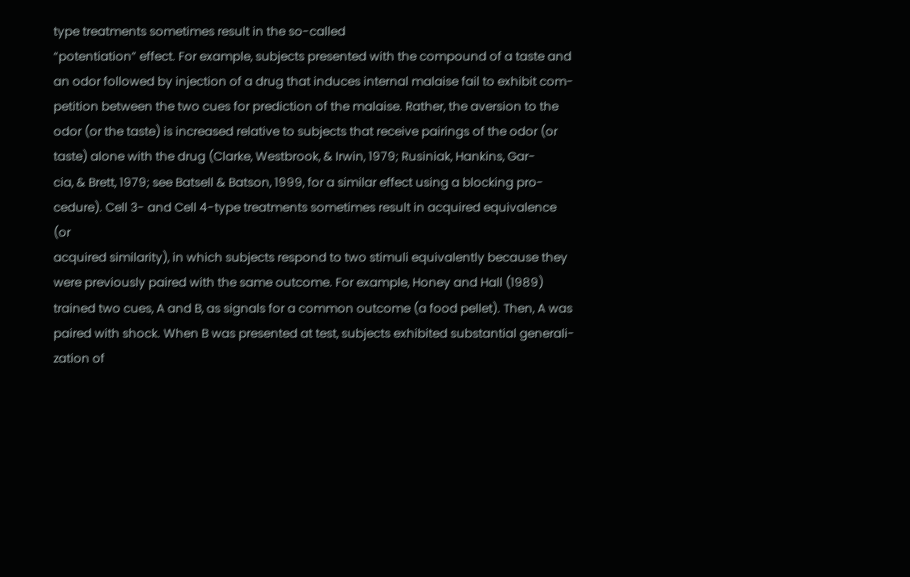type treatments sometimes result in the so-called
“potentiation” effect. For example, subjects presented with the compound of a taste and
an odor followed by injection of a drug that induces internal malaise fail to exhibit com-
petition between the two cues for prediction of the malaise. Rather, the aversion to the
odor (or the taste) is increased relative to subjects that receive pairings of the odor (or
taste) alone with the drug (Clarke, Westbrook, & Irwin, 1979; Rusiniak, Hankins, Gar-
cia, & Brett, 1979; see Batsell & Batson, 1999, for a similar effect using a blocking pro-
cedure). Cell 3- and Cell 4-type treatments sometimes result in acquired equivalence (or
acquired similarity), in which subjects respond to two stimuli equivalently because they
were previously paired with the same outcome. For example, Honey and Hall (1989)
trained two cues, A and B, as signals for a common outcome (a food pellet). Then, A was
paired with shock. When B was presented at test, subjects exhibited substantial generali-
zation of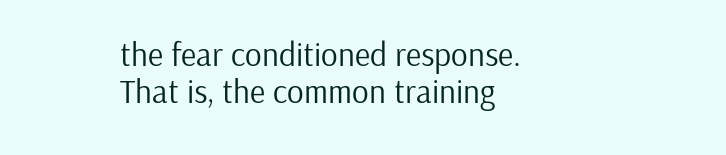the fear conditioned response. That is, the common training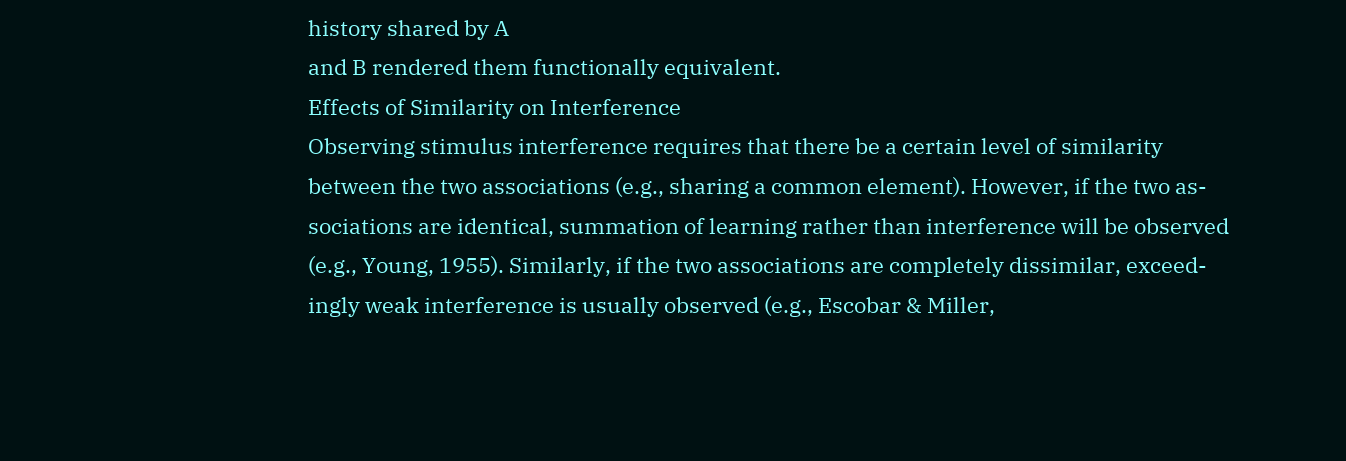history shared by A
and B rendered them functionally equivalent.
Effects of Similarity on Interference
Observing stimulus interference requires that there be a certain level of similarity
between the two associations (e.g., sharing a common element). However, if the two as-
sociations are identical, summation of learning rather than interference will be observed
(e.g., Young, 1955). Similarly, if the two associations are completely dissimilar, exceed-
ingly weak interference is usually observed (e.g., Escobar & Miller,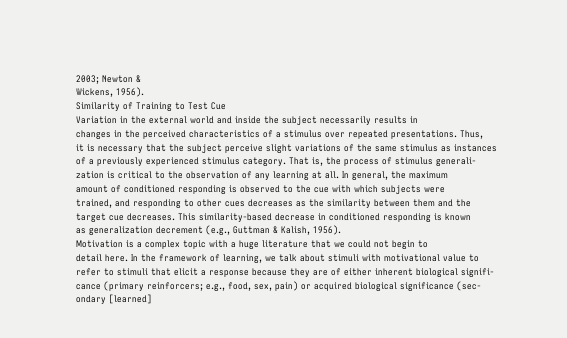2003; Newton &
Wickens, 1956).
Similarity of Training to Test Cue
Variation in the external world and inside the subject necessarily results in
changes in the perceived characteristics of a stimulus over repeated presentations. Thus,
it is necessary that the subject perceive slight variations of the same stimulus as instances
of a previously experienced stimulus category. That is, the process of stimulus generali-
zation is critical to the observation of any learning at all. In general, the maximum
amount of conditioned responding is observed to the cue with which subjects were
trained, and responding to other cues decreases as the similarity between them and the
target cue decreases. This similarity-based decrease in conditioned responding is known
as generalization decrement (e.g., Guttman & Kalish, 1956).
Motivation is a complex topic with a huge literature that we could not begin to
detail here. In the framework of learning, we talk about stimuli with motivational value to
refer to stimuli that elicit a response because they are of either inherent biological signifi-
cance (primary reinforcers; e.g., food, sex, pain) or acquired biological significance (sec-
ondary [learned]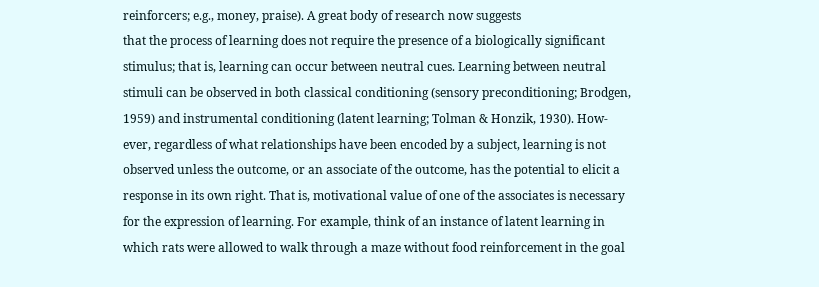reinforcers; e.g., money, praise). A great body of research now suggests
that the process of learning does not require the presence of a biologically significant
stimulus; that is, learning can occur between neutral cues. Learning between neutral
stimuli can be observed in both classical conditioning (sensory preconditioning; Brodgen,
1959) and instrumental conditioning (latent learning; Tolman & Honzik, 1930). How-
ever, regardless of what relationships have been encoded by a subject, learning is not
observed unless the outcome, or an associate of the outcome, has the potential to elicit a
response in its own right. That is, motivational value of one of the associates is necessary
for the expression of learning. For example, think of an instance of latent learning in
which rats were allowed to walk through a maze without food reinforcement in the goal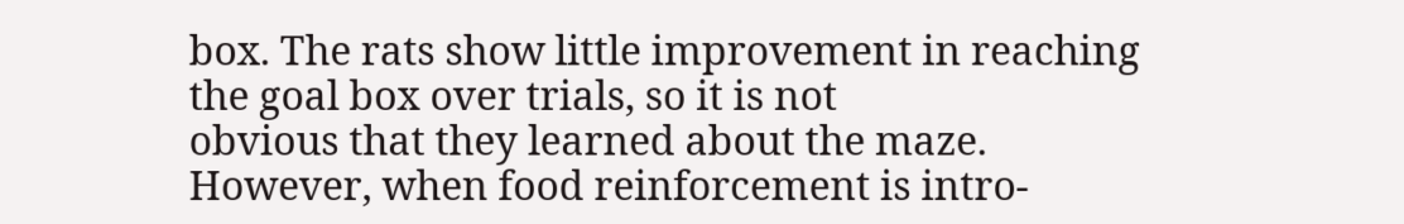box. The rats show little improvement in reaching the goal box over trials, so it is not
obvious that they learned about the maze. However, when food reinforcement is intro-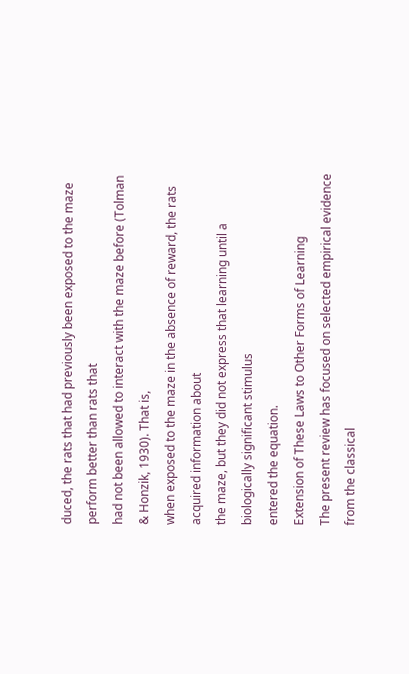duced, the rats that had previously been exposed to the maze perform better than rats that
had not been allowed to interact with the maze before (Tolman & Honzik, 1930). That is,
when exposed to the maze in the absence of reward, the rats acquired information about
the maze, but they did not express that learning until a biologically significant stimulus
entered the equation.
Extension of These Laws to Other Forms of Learning
The present review has focused on selected empirical evidence from the classical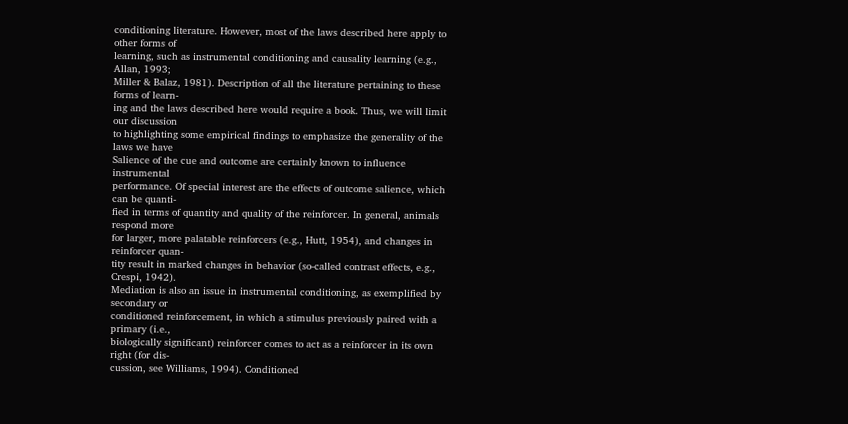conditioning literature. However, most of the laws described here apply to other forms of
learning, such as instrumental conditioning and causality learning (e.g., Allan, 1993;
Miller & Balaz, 1981). Description of all the literature pertaining to these forms of learn-
ing and the laws described here would require a book. Thus, we will limit our discussion
to highlighting some empirical findings to emphasize the generality of the laws we have
Salience of the cue and outcome are certainly known to influence instrumental
performance. Of special interest are the effects of outcome salience, which can be quanti-
fied in terms of quantity and quality of the reinforcer. In general, animals respond more
for larger, more palatable reinforcers (e.g., Hutt, 1954), and changes in reinforcer quan-
tity result in marked changes in behavior (so-called contrast effects, e.g., Crespi, 1942).
Mediation is also an issue in instrumental conditioning, as exemplified by secondary or
conditioned reinforcement, in which a stimulus previously paired with a primary (i.e.,
biologically significant) reinforcer comes to act as a reinforcer in its own right (for dis-
cussion, see Williams, 1994). Conditioned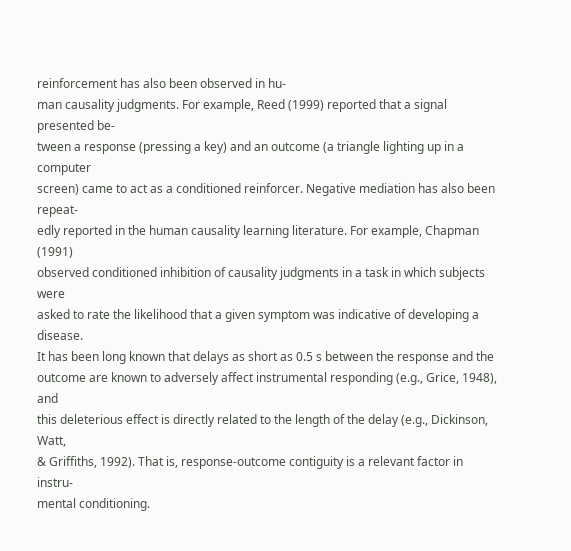reinforcement has also been observed in hu-
man causality judgments. For example, Reed (1999) reported that a signal presented be-
tween a response (pressing a key) and an outcome (a triangle lighting up in a computer
screen) came to act as a conditioned reinforcer. Negative mediation has also been repeat-
edly reported in the human causality learning literature. For example, Chapman (1991)
observed conditioned inhibition of causality judgments in a task in which subjects were
asked to rate the likelihood that a given symptom was indicative of developing a disease.
It has been long known that delays as short as 0.5 s between the response and the
outcome are known to adversely affect instrumental responding (e.g., Grice, 1948), and
this deleterious effect is directly related to the length of the delay (e.g., Dickinson, Watt,
& Griffiths, 1992). That is, response-outcome contiguity is a relevant factor in instru-
mental conditioning.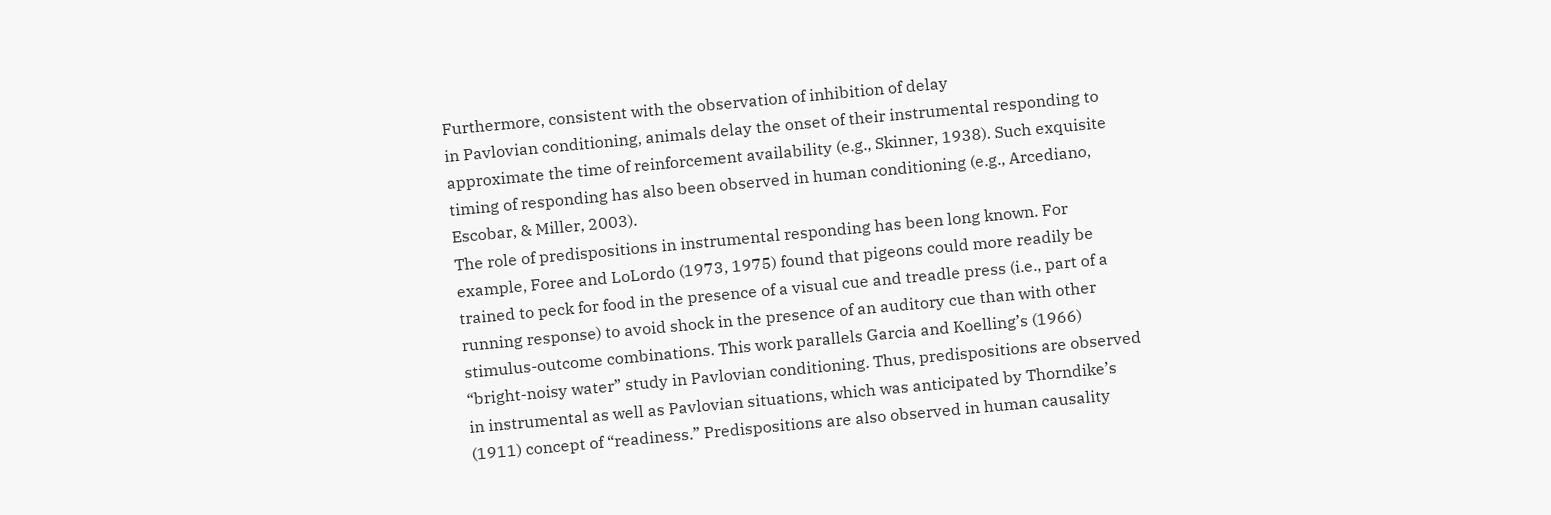Furthermore, consistent with the observation of inhibition of delay
in Pavlovian conditioning, animals delay the onset of their instrumental responding to
approximate the time of reinforcement availability (e.g., Skinner, 1938). Such exquisite
timing of responding has also been observed in human conditioning (e.g., Arcediano,
Escobar, & Miller, 2003).
The role of predispositions in instrumental responding has been long known. For
example, Foree and LoLordo (1973, 1975) found that pigeons could more readily be
trained to peck for food in the presence of a visual cue and treadle press (i.e., part of a
running response) to avoid shock in the presence of an auditory cue than with other
stimulus-outcome combinations. This work parallels Garcia and Koelling’s (1966)
“bright-noisy water” study in Pavlovian conditioning. Thus, predispositions are observed
in instrumental as well as Pavlovian situations, which was anticipated by Thorndike’s
(1911) concept of “readiness.” Predispositions are also observed in human causality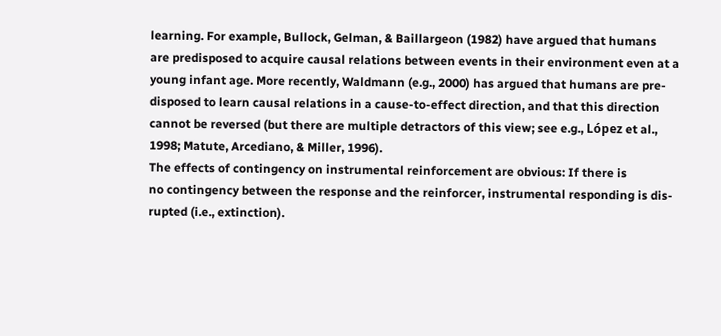learning. For example, Bullock, Gelman, & Baillargeon (1982) have argued that humans
are predisposed to acquire causal relations between events in their environment even at a
young infant age. More recently, Waldmann (e.g., 2000) has argued that humans are pre-
disposed to learn causal relations in a cause-to-effect direction, and that this direction
cannot be reversed (but there are multiple detractors of this view; see e.g., López et al.,
1998; Matute, Arcediano, & Miller, 1996).
The effects of contingency on instrumental reinforcement are obvious: If there is
no contingency between the response and the reinforcer, instrumental responding is dis-
rupted (i.e., extinction).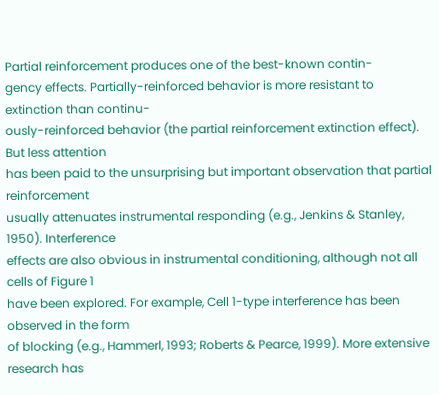Partial reinforcement produces one of the best-known contin-
gency effects. Partially-reinforced behavior is more resistant to extinction than continu-
ously-reinforced behavior (the partial reinforcement extinction effect). But less attention
has been paid to the unsurprising but important observation that partial reinforcement
usually attenuates instrumental responding (e.g., Jenkins & Stanley, 1950). Interference
effects are also obvious in instrumental conditioning, although not all cells of Figure 1
have been explored. For example, Cell 1-type interference has been observed in the form
of blocking (e.g., Hammerl, 1993; Roberts & Pearce, 1999). More extensive research has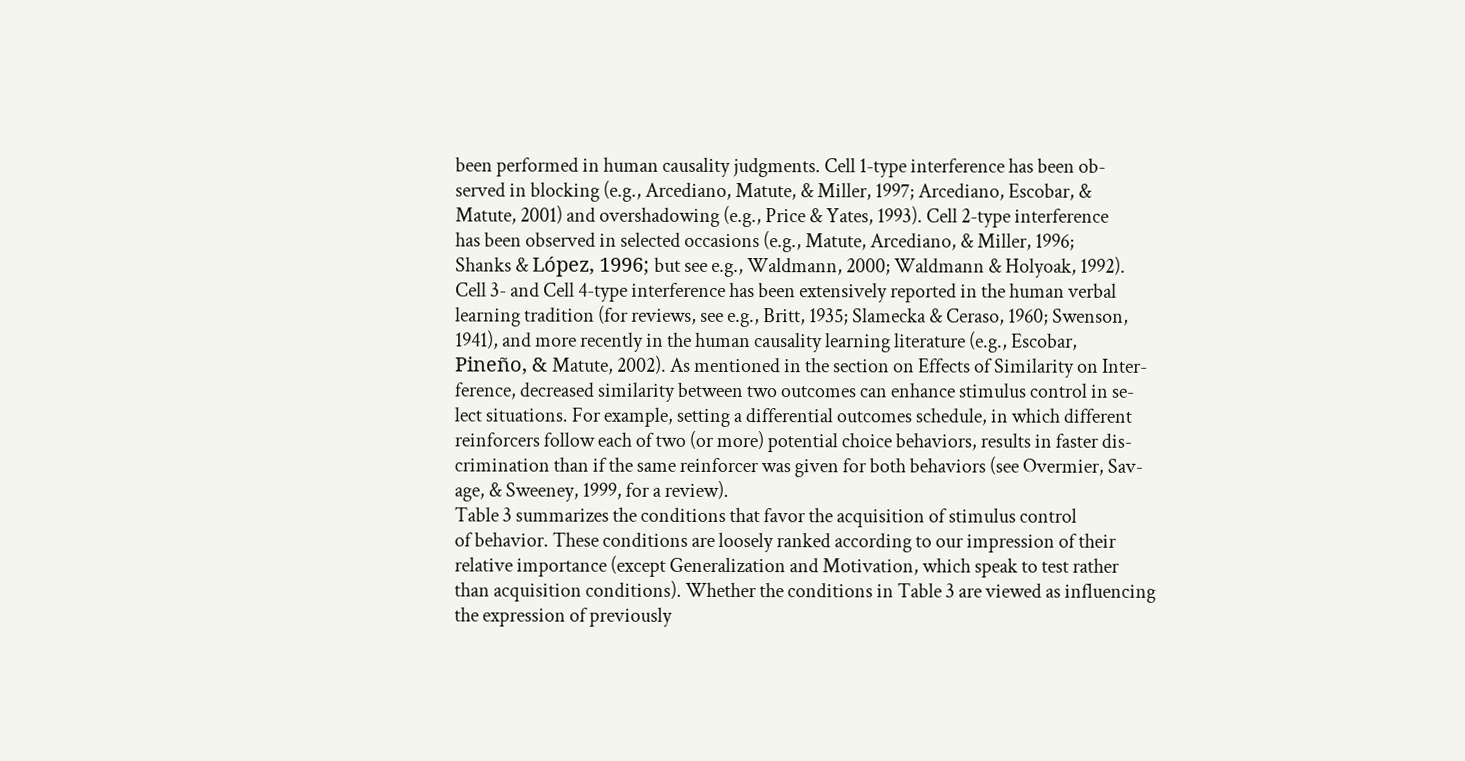been performed in human causality judgments. Cell 1-type interference has been ob-
served in blocking (e.g., Arcediano, Matute, & Miller, 1997; Arcediano, Escobar, &
Matute, 2001) and overshadowing (e.g., Price & Yates, 1993). Cell 2-type interference
has been observed in selected occasions (e.g., Matute, Arcediano, & Miller, 1996;
Shanks & López, 1996; but see e.g., Waldmann, 2000; Waldmann & Holyoak, 1992).
Cell 3- and Cell 4-type interference has been extensively reported in the human verbal
learning tradition (for reviews, see e.g., Britt, 1935; Slamecka & Ceraso, 1960; Swenson,
1941), and more recently in the human causality learning literature (e.g., Escobar,
Pineño, & Matute, 2002). As mentioned in the section on Effects of Similarity on Inter-
ference, decreased similarity between two outcomes can enhance stimulus control in se-
lect situations. For example, setting a differential outcomes schedule, in which different
reinforcers follow each of two (or more) potential choice behaviors, results in faster dis-
crimination than if the same reinforcer was given for both behaviors (see Overmier, Sav-
age, & Sweeney, 1999, for a review).
Table 3 summarizes the conditions that favor the acquisition of stimulus control
of behavior. These conditions are loosely ranked according to our impression of their
relative importance (except Generalization and Motivation, which speak to test rather
than acquisition conditions). Whether the conditions in Table 3 are viewed as influencing
the expression of previously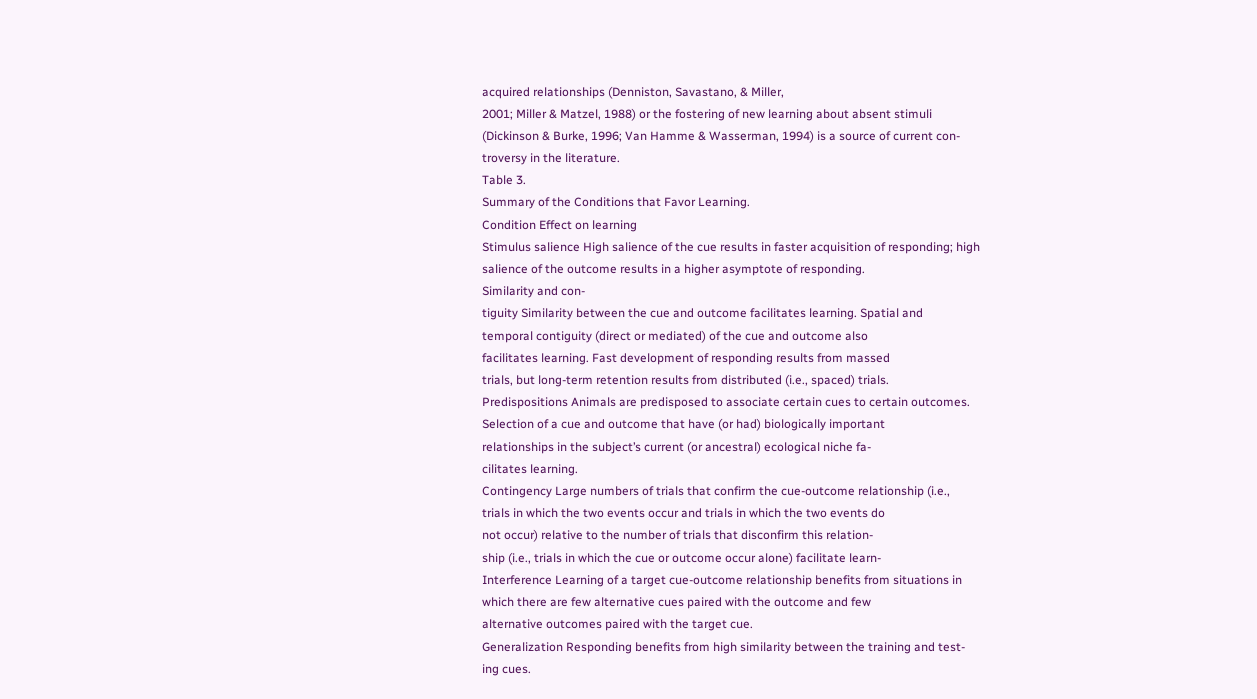acquired relationships (Denniston, Savastano, & Miller,
2001; Miller & Matzel, 1988) or the fostering of new learning about absent stimuli
(Dickinson & Burke, 1996; Van Hamme & Wasserman, 1994) is a source of current con-
troversy in the literature.
Table 3.
Summary of the Conditions that Favor Learning.
Condition Effect on learning
Stimulus salience High salience of the cue results in faster acquisition of responding; high
salience of the outcome results in a higher asymptote of responding.
Similarity and con-
tiguity Similarity between the cue and outcome facilitates learning. Spatial and
temporal contiguity (direct or mediated) of the cue and outcome also
facilitates learning. Fast development of responding results from massed
trials, but long-term retention results from distributed (i.e., spaced) trials.
Predispositions Animals are predisposed to associate certain cues to certain outcomes.
Selection of a cue and outcome that have (or had) biologically important
relationships in the subject’s current (or ancestral) ecological niche fa-
cilitates learning.
Contingency Large numbers of trials that confirm the cue-outcome relationship (i.e.,
trials in which the two events occur and trials in which the two events do
not occur) relative to the number of trials that disconfirm this relation-
ship (i.e., trials in which the cue or outcome occur alone) facilitate learn-
Interference Learning of a target cue-outcome relationship benefits from situations in
which there are few alternative cues paired with the outcome and few
alternative outcomes paired with the target cue.
Generalization Responding benefits from high similarity between the training and test-
ing cues.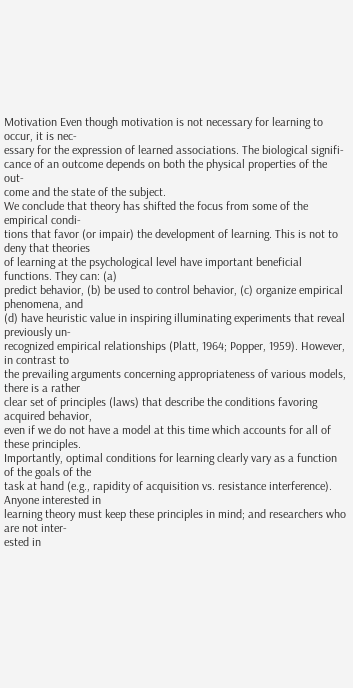Motivation Even though motivation is not necessary for learning to occur, it is nec-
essary for the expression of learned associations. The biological signifi-
cance of an outcome depends on both the physical properties of the out-
come and the state of the subject.
We conclude that theory has shifted the focus from some of the empirical condi-
tions that favor (or impair) the development of learning. This is not to deny that theories
of learning at the psychological level have important beneficial functions. They can: (a)
predict behavior, (b) be used to control behavior, (c) organize empirical phenomena, and
(d) have heuristic value in inspiring illuminating experiments that reveal previously un-
recognized empirical relationships (Platt, 1964; Popper, 1959). However, in contrast to
the prevailing arguments concerning appropriateness of various models, there is a rather
clear set of principles (laws) that describe the conditions favoring acquired behavior,
even if we do not have a model at this time which accounts for all of these principles.
Importantly, optimal conditions for learning clearly vary as a function of the goals of the
task at hand (e.g., rapidity of acquisition vs. resistance interference). Anyone interested in
learning theory must keep these principles in mind; and researchers who are not inter-
ested in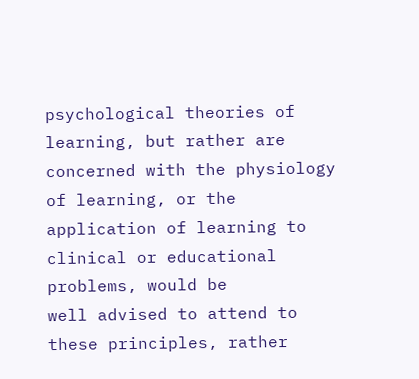psychological theories of learning, but rather are concerned with the physiology
of learning, or the application of learning to clinical or educational problems, would be
well advised to attend to these principles, rather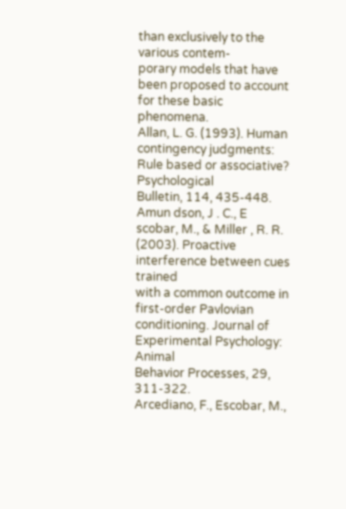than exclusively to the various contem-
porary models that have been proposed to account for these basic phenomena.
Allan, L. G. (1993). Human contingency judgments: Rule based or associative? Psychological
Bulletin, 114, 435-448.
Amun dson, J . C., E scobar, M., & Miller , R. R. (2003). Proactive interference between cues trained
with a common outcome in first-order Pavlovian conditioning. Journal of Experimental Psychology: Animal
Behavior Processes, 29, 311-322.
Arcediano, F., Escobar, M.,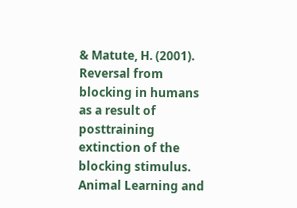& Matute, H. (2001). Reversal from blocking in humans as a result of
posttraining extinction of the blocking stimulus. Animal Learning and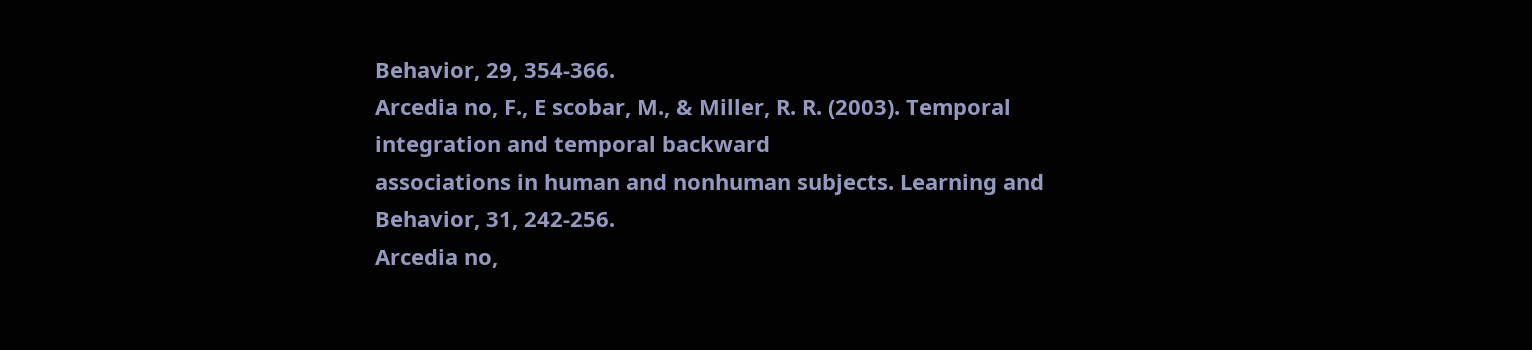Behavior, 29, 354-366.
Arcedia no, F., E scobar, M., & Miller, R. R. (2003). Temporal integration and temporal backward
associations in human and nonhuman subjects. Learning and Behavior, 31, 242-256.
Arcedia no,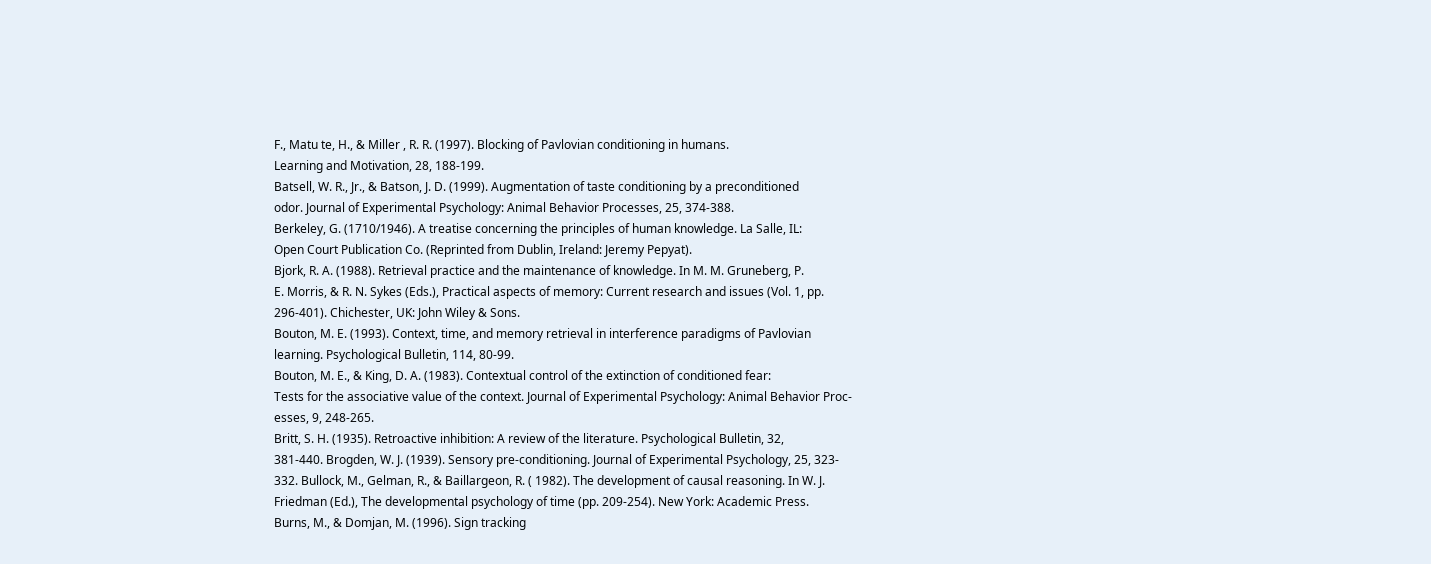F., Matu te, H., & Miller , R. R. (1997). Blocking of Pavlovian conditioning in humans.
Learning and Motivation, 28, 188-199.
Batsell, W. R., Jr., & Batson, J. D. (1999). Augmentation of taste conditioning by a preconditioned
odor. Journal of Experimental Psychology: Animal Behavior Processes, 25, 374-388.
Berkeley, G. (1710/1946). A treatise concerning the principles of human knowledge. La Salle, IL:
Open Court Publication Co. (Reprinted from Dublin, Ireland: Jeremy Pepyat).
Bjork, R. A. (1988). Retrieval practice and the maintenance of knowledge. In M. M. Gruneberg, P.
E. Morris, & R. N. Sykes (Eds.), Practical aspects of memory: Current research and issues (Vol. 1, pp.
296-401). Chichester, UK: John Wiley & Sons.
Bouton, M. E. (1993). Context, time, and memory retrieval in interference paradigms of Pavlovian
learning. Psychological Bulletin, 114, 80-99.
Bouton, M. E., & King, D. A. (1983). Contextual control of the extinction of conditioned fear:
Tests for the associative value of the context. Journal of Experimental Psychology: Animal Behavior Proc-
esses, 9, 248-265.
Britt, S. H. (1935). Retroactive inhibition: A review of the literature. Psychological Bulletin, 32,
381-440. Brogden, W. J. (1939). Sensory pre-conditioning. Journal of Experimental Psychology, 25, 323-
332. Bullock, M., Gelman, R., & Baillargeon, R. ( 1982). The development of causal reasoning. In W. J.
Friedman (Ed.), The developmental psychology of time (pp. 209-254). New York: Academic Press.
Burns, M., & Domjan, M. (1996). Sign tracking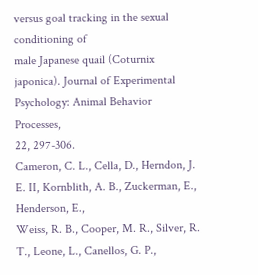versus goal tracking in the sexual conditioning of
male Japanese quail (Coturnix japonica). Journal of Experimental Psychology: Animal Behavior Processes,
22, 297-306.
Cameron, C. L., Cella, D., Herndon, J. E. II, Kornblith, A. B., Zuckerman, E., Henderson, E.,
Weiss, R. B., Cooper, M. R., Silver, R. T., Leone, L., Canellos, G. P.,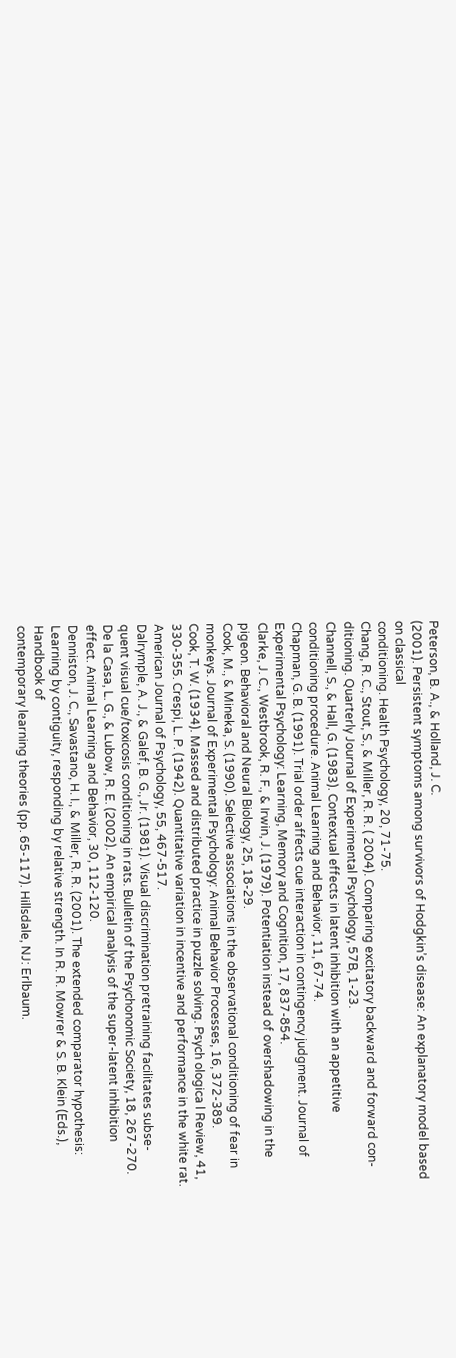Peterson, B. A., & Holland, J. C.
(2001). Persistent symptoms among survivors of Hodgkin’s disease: An explanatory model based on classical
conditioning. Health Psychology, 20, 71-75.
Chang, R. C., Stout, S., & Miller, R. R. ( 2004). Comparing excitatory backward and forward con-
ditioning. Quarterly Journal of Experimental Psychology, 57B, 1-23.
Channell, S., & Hall, G. (1983). Contextual effects in latent inhibition with an appetitive
conditioning procedure. Animal Learning and Behavior, 11, 67-74.
Chapman, G. B. (1991). Trial order affects cue interaction in contingency judgment. Journal of
Experimental Psychology: Learning, Memory and Cognition, 17, 837-854.
Clarke, J. C., Westbrook, R. F., & Irwin, J. (1979). Potentiation instead of overshadowing in the
pigeon. Behavioral and Neural Biology, 25, 18-29.
Cook, M., & Mineka, S. (1990). Selective associations in the observational conditioning of fear in
monkeys. Journal of Experimental Psychology: Animal Behavior Processes, 16, 372-389.
Cook, T. W. (1934). Massed and distributed practice in puzzle solving. Psych ologica l Review, 41,
330-355. Crespi, L. P. (1942). Quantitative variation in incentive and performance in the white rat.
American Journal of Psychology, 55, 467-517.
Dalrymple, A. J., & Galef, B. G., Jr. (1981). Visual discrimination pretraining facilitates subse-
quent visual cue/toxicosis conditioning in rats. Bulletin of the Psychonomic Society, 18, 267-270.
De la Casa, L. G., & Lubow, R. E. (2002). An empirical analysis of the super-latent inhibition
effect. Animal Learning and Behavior, 30, 112-120.
Denniston, J. C., Savastano, H. I., & Miller, R. R. (2001). The extended comparator hypothesis:
Learning by contiguity, responding by relative strength. In R. R. Mowrer & S. B. Klein (Eds.), Handbook of
contemporary learning theories (pp. 65-117). Hillsdale, NJ: Erlbaum.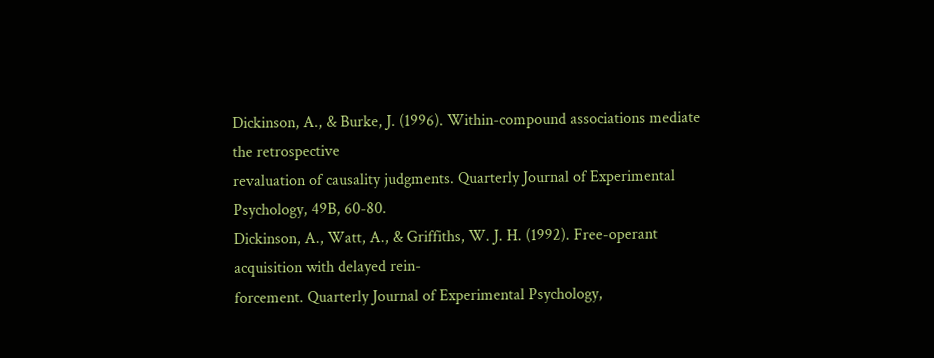Dickinson, A., & Burke, J. (1996). Within-compound associations mediate the retrospective
revaluation of causality judgments. Quarterly Journal of Experimental Psychology, 49B, 60-80.
Dickinson, A., Watt, A., & Griffiths, W. J. H. (1992). Free-operant acquisition with delayed rein-
forcement. Quarterly Journal of Experimental Psychology,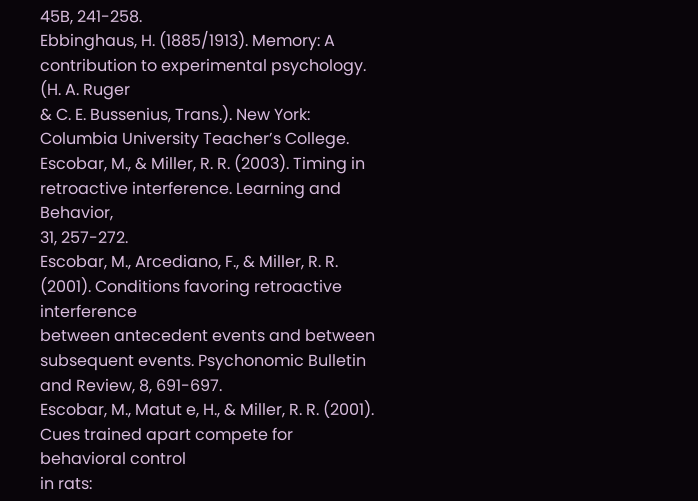45B, 241-258.
Ebbinghaus, H. (1885/1913). Memory: A contribution to experimental psychology. (H. A. Ruger
& C. E. Bussenius, Trans.). New York: Columbia University Teacher’s College.
Escobar, M., & Miller, R. R. (2003). Timing in retroactive interference. Learning and Behavior,
31, 257-272.
Escobar, M., Arcediano, F., & Miller, R. R. (2001). Conditions favoring retroactive interference
between antecedent events and between subsequent events. Psychonomic Bulletin and Review, 8, 691-697.
Escobar, M., Matut e, H., & Miller, R. R. (2001). Cues trained apart compete for behavioral control
in rats: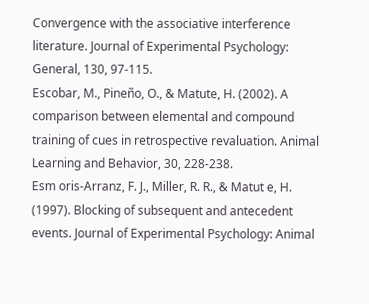Convergence with the associative interference literature. Journal of Experimental Psychology:
General, 130, 97-115.
Escobar, M., Pineño, O., & Matute, H. (2002). A comparison between elemental and compound
training of cues in retrospective revaluation. Animal Learning and Behavior, 30, 228-238.
Esm oris-Arranz, F. J., Miller, R. R., & Matut e, H. (1997). Blocking of subsequent and antecedent
events. Journal of Experimental Psychology: Animal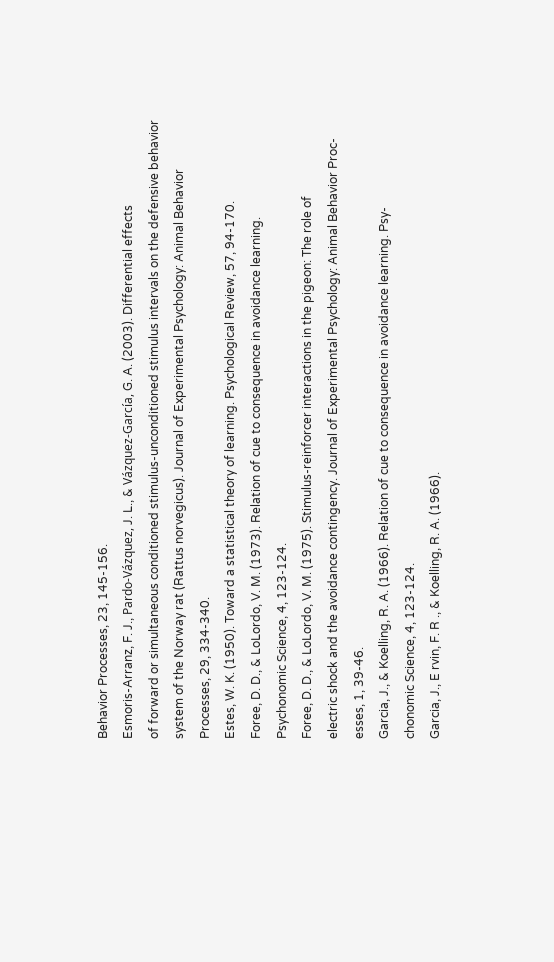Behavior Processes, 23, 145-156.
Esmoris-Arranz, F. J., Pardo-Vázquez, J. L., & Vázquez-García, G. A. (2003). Differential effects
of forward or simultaneous conditioned stimulus-unconditioned stimulus intervals on the defensive behavior
system of the Norway rat (Rattus norvegicus). Journal of Experimental Psychology: Animal Behavior
Processes, 29, 334-340.
Estes, W. K. (1950). Toward a statistical theory of learning. Psychological Review, 57, 94-170.
Foree, D. D., & LoLordo, V. M. (1973). Relation of cue to consequence in avoidance learning.
Psychonomic Science, 4, 123-124.
Foree, D. D., & LoLordo, V. M. (1975). Stimulus-reinforcer interactions in the pigeon: The role of
electric shock and the avoidance contingency. Journal of Experimental Psychology: Animal Behavior Proc-
esses, 1, 39-46.
Garcia, J., & Koelling, R. A. (1966). Relation of cue to consequence in avoidance learning. Psy-
chonomic Science, 4, 123-124.
Garcia, J., E rvin, F. R ., & Koelling, R. A. (1966).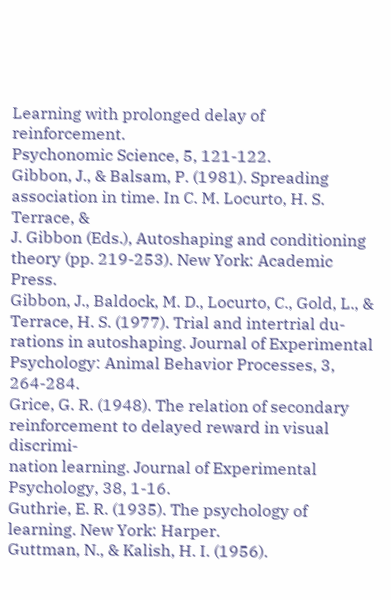Learning with prolonged delay of reinforcement.
Psychonomic Science, 5, 121-122.
Gibbon, J., & Balsam, P. (1981). Spreading association in time. In C. M. Locurto, H. S. Terrace, &
J. Gibbon (Eds.), Autoshaping and conditioning theory (pp. 219-253). New York: Academic Press.
Gibbon, J., Baldock, M. D., Locurto, C., Gold, L., & Terrace, H. S. (1977). Trial and intertrial du-
rations in autoshaping. Journal of Experimental Psychology: Animal Behavior Processes, 3, 264-284.
Grice, G. R. (1948). The relation of secondary reinforcement to delayed reward in visual discrimi-
nation learning. Journal of Experimental Psychology, 38, 1-16.
Guthrie, E. R. (1935). The psychology of learning. New York: Harper.
Guttman, N., & Kalish, H. I. (1956).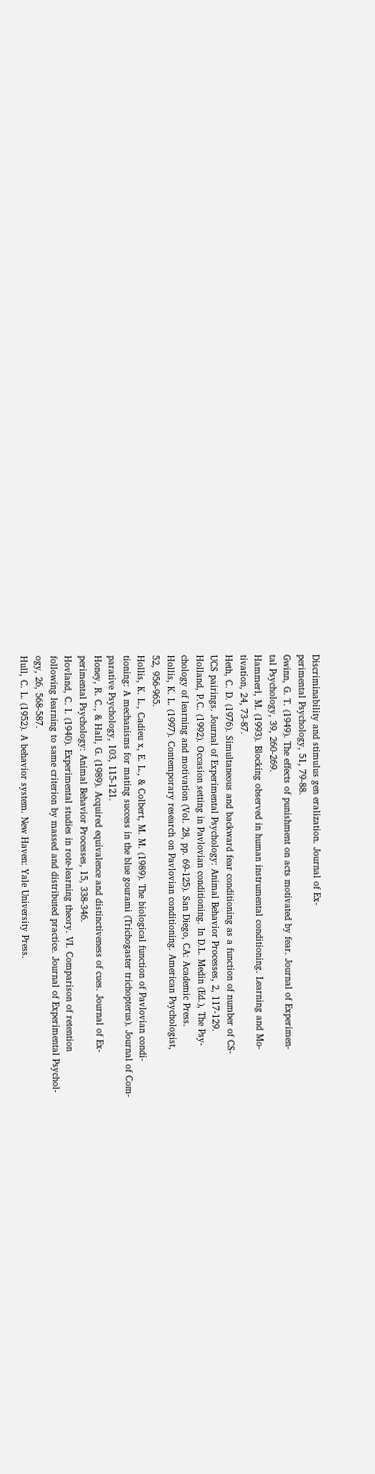Discriminability and stimulus gen eralization. Journal of Ex-
perimental Psychology, 51, 79-88.
Gwinn, G. T. (1949). The effects of punishment on acts motivated by fear. Journal of Experimen-
tal Psychology, 39, 260-269.
Hammerl, M. (1993). Blocking observed in human instrumental conditioning. Learning and Mo-
tivation, 24, 73-87.
Heth, C. D. (1976). Simultaneous and backward fear conditioning as a function of number of CS-
UCS pairings. Journal of Experimental Psychology: Animal Behavior Processes, 2, 117-129.
Holland, P.C. (1992). Occasion setting in Pavlovian conditioning. In D.L. Medin (Ed.), The Psy-
chology of learning and motivation (Vol. 28, pp. 69-125). San Diego, CA: Academic Press.
Hollis, K. L. (1997). Contemporary research on Pavlovian conditioning. American Psychologist,
52, 956-965.
Hollis, K. L., Cadieu x, E. L., & Colbert, M. M. (1989). The biological function of Pavlovian condi-
tioning: A mechanisms for mating success in the blue gourami (Trichogaster trichopterus). Journal of Com-
parative Psychology, 103, 115-121.
Honey, R. C., & Hall, G. (1989). Acquired equivalence and distinctiveness of cues. Journal of Ex-
perimental Psychology: Animal Behavior Processes, 15, 338-346.
Hovland, C. I. (1940). Experimental studies in rote-learning theory. VI. Comparison of retention
following learning to same criterion by massed and distributed practice. Journal of Experimental Psychol-
ogy, 26, 568-587.
Hull, C. L. (1952). A behavior system. New Haven: Yale University Press.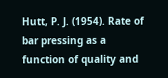Hutt, P. J. (1954). Rate of bar pressing as a function of quality and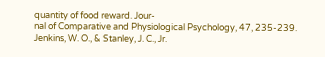quantity of food reward. Jour-
nal of Comparative and Physiological Psychology, 47, 235-239.
Jenkins, W. O., & Stanley, J. C., Jr.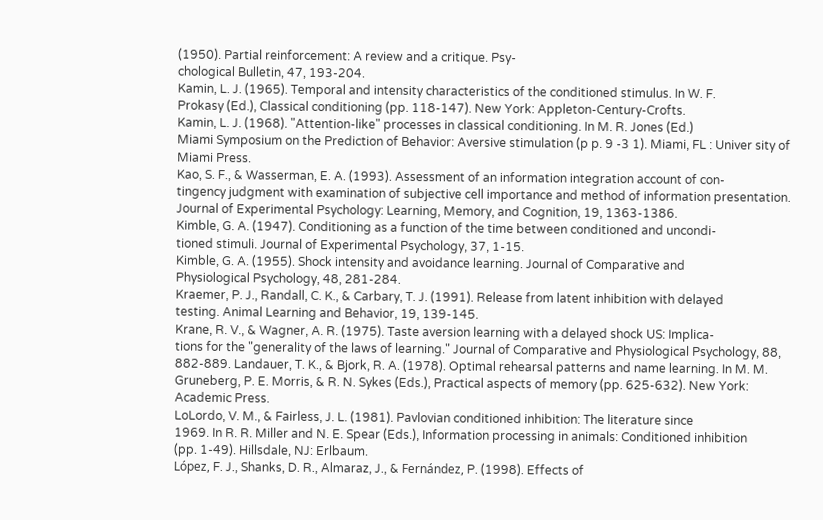(1950). Partial reinforcement: A review and a critique. Psy-
chological Bulletin, 47, 193-204.
Kamin, L. J. (1965). Temporal and intensity characteristics of the conditioned stimulus. In W. F.
Prokasy (Ed.), Classical conditioning (pp. 118-147). New York: Appleton-Century-Crofts.
Kamin, L. J. (1968). "Attention-like" processes in classical conditioning. In M. R. Jones (Ed.)
Miami Symposium on the Prediction of Behavior: Aversive stimulation (p p. 9 -3 1). Miami, FL : Univer sity of
Miami Press.
Kao, S. F., & Wasserman, E. A. (1993). Assessment of an information integration account of con-
tingency judgment with examination of subjective cell importance and method of information presentation.
Journal of Experimental Psychology: Learning, Memory, and Cognition, 19, 1363-1386.
Kimble, G. A. (1947). Conditioning as a function of the time between conditioned and uncondi-
tioned stimuli. Journal of Experimental Psychology, 37, 1-15.
Kimble, G. A. (1955). Shock intensity and avoidance learning. Journal of Comparative and
Physiological Psychology, 48, 281-284.
Kraemer, P. J., Randall, C. K., & Carbary, T. J. (1991). Release from latent inhibition with delayed
testing. Animal Learning and Behavior, 19, 139-145.
Krane, R. V., & Wagner, A. R. (1975). Taste aversion learning with a delayed shock US: Implica-
tions for the "generality of the laws of learning." Journal of Comparative and Physiological Psychology, 88,
882-889. Landauer, T. K., & Bjork, R. A. (1978). Optimal rehearsal patterns and name learning. In M. M.
Gruneberg, P. E. Morris, & R. N. Sykes (Eds.), Practical aspects of memory (pp. 625-632). New York:
Academic Press.
LoLordo, V. M., & Fairless, J. L. (1981). Pavlovian conditioned inhibition: The literature since
1969. In R. R. Miller and N. E. Spear (Eds.), Information processing in animals: Conditioned inhibition
(pp. 1-49). Hillsdale, NJ: Erlbaum.
López, F. J., Shanks, D. R., Almaraz, J., & Fernández, P. (1998). Effects of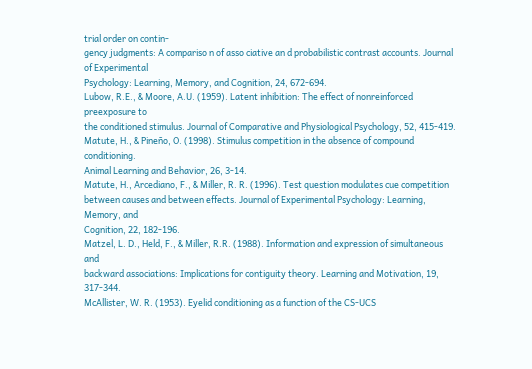trial order on contin-
gency judgments: A compariso n of asso ciative an d probabilistic contrast accounts. Journal of Experimental
Psychology: Learning, Memory, and Cognition, 24, 672-694.
Lubow, R.E., & Moore, A.U. (1959). Latent inhibition: The effect of nonreinforced preexposure to
the conditioned stimulus. Journal of Comparative and Physiological Psychology, 52, 415-419.
Matute, H., & Pineño, O. (1998). Stimulus competition in the absence of compound conditioning.
Animal Learning and Behavior, 26, 3-14.
Matute, H., Arcediano, F., & Miller, R. R. (1996). Test question modulates cue competition
between causes and between effects. Journal of Experimental Psychology: Learning, Memory, and
Cognition, 22, 182-196.
Matzel, L. D., Held, F., & Miller, R.R. (1988). Information and expression of simultaneous and
backward associations: Implications for contiguity theory. Learning and Motivation, 19, 317-344.
McAllister, W. R. (1953). Eyelid conditioning as a function of the CS-UCS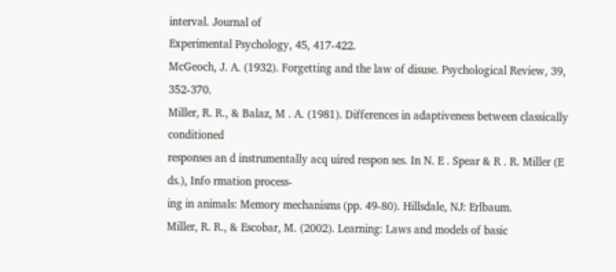interval. Journal of
Experimental Psychology, 45, 417-422.
McGeoch, J. A. (1932). Forgetting and the law of disuse. Psychological Review, 39, 352-370.
Miller, R. R., & Balaz, M . A. (1981). Differences in adaptiveness between classically conditioned
responses an d instrumentally acq uired respon ses. In N. E . Spear & R . R. Miller (E ds.), Info rmation process-
ing in animals: Memory mechanisms (pp. 49-80). Hillsdale, NJ: Erlbaum.
Miller, R. R., & Escobar, M. (2002). Learning: Laws and models of basic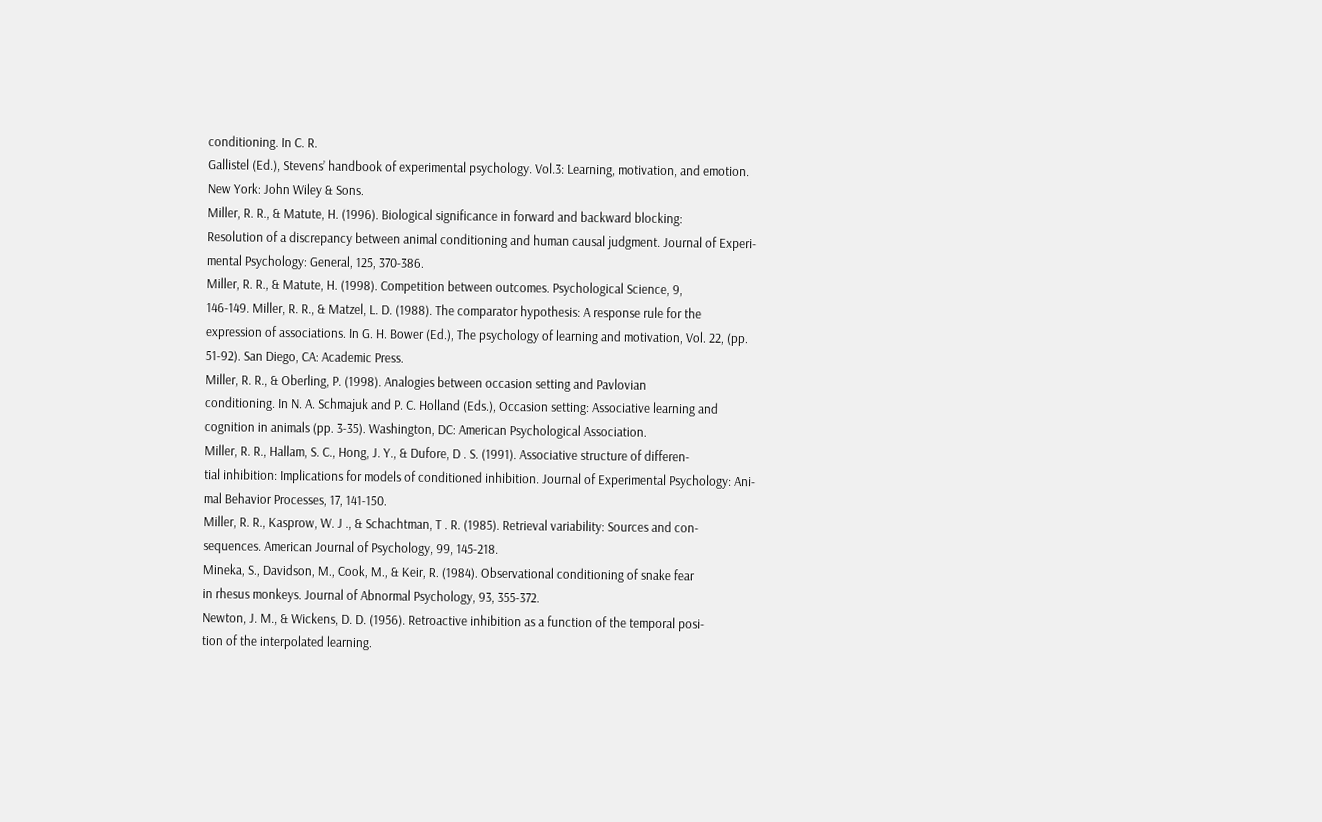conditioning. In C. R.
Gallistel (Ed.), Stevens’ handbook of experimental psychology. Vol.3: Learning, motivation, and emotion.
New York: John Wiley & Sons.
Miller, R. R., & Matute, H. (1996). Biological significance in forward and backward blocking:
Resolution of a discrepancy between animal conditioning and human causal judgment. Journal of Experi-
mental Psychology: General, 125, 370-386.
Miller, R. R., & Matute, H. (1998). Competition between outcomes. Psychological Science, 9,
146-149. Miller, R. R., & Matzel, L. D. (1988). The comparator hypothesis: A response rule for the
expression of associations. In G. H. Bower (Ed.), The psychology of learning and motivation, Vol. 22, (pp.
51-92). San Diego, CA: Academic Press.
Miller, R. R., & Oberling, P. (1998). Analogies between occasion setting and Pavlovian
conditioning. In N. A. Schmajuk and P. C. Holland (Eds.), Occasion setting: Associative learning and
cognition in animals (pp. 3-35). Washington, DC: American Psychological Association.
Miller, R. R., Hallam, S. C., Hong, J. Y., & Dufore, D . S. (1991). Associative structure of differen-
tial inhibition: Implications for models of conditioned inhibition. Journal of Experimental Psychology: Ani-
mal Behavior Processes, 17, 141-150.
Miller, R. R., Kasprow, W. J ., & Schachtman, T . R. (1985). Retrieval variability: Sources and con-
sequences. American Journal of Psychology, 99, 145-218.
Mineka, S., Davidson, M., Cook, M., & Keir, R. (1984). Observational conditioning of snake fear
in rhesus monkeys. Journal of Abnormal Psychology, 93, 355-372.
Newton, J. M., & Wickens, D. D. (1956). Retroactive inhibition as a function of the temporal posi-
tion of the interpolated learning.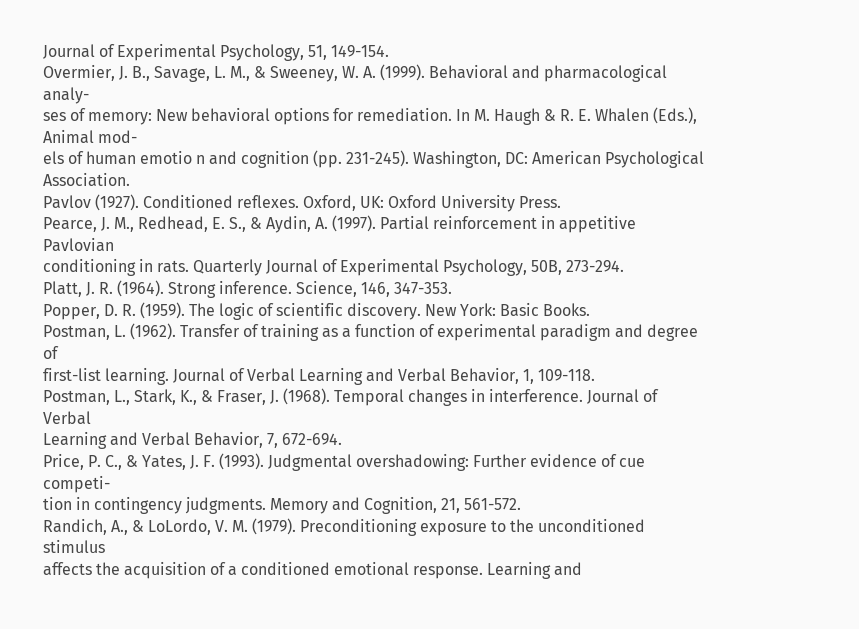Journal of Experimental Psychology, 51, 149-154.
Overmier, J. B., Savage, L. M., & Sweeney, W. A. (1999). Behavioral and pharmacological analy-
ses of memory: New behavioral options for remediation. In M. Haugh & R. E. Whalen (Eds.), Animal mod-
els of human emotio n and cognition (pp. 231-245). Washington, DC: American Psychological Association.
Pavlov (1927). Conditioned reflexes. Oxford, UK: Oxford University Press.
Pearce, J. M., Redhead, E. S., & Aydin, A. (1997). Partial reinforcement in appetitive Pavlovian
conditioning in rats. Quarterly Journal of Experimental Psychology, 50B, 273-294.
Platt, J. R. (1964). Strong inference. Science, 146, 347-353.
Popper, D. R. (1959). The logic of scientific discovery. New York: Basic Books.
Postman, L. (1962). Transfer of training as a function of experimental paradigm and degree of
first-list learning. Journal of Verbal Learning and Verbal Behavior, 1, 109-118.
Postman, L., Stark, K., & Fraser, J. (1968). Temporal changes in interference. Journal of Verbal
Learning and Verbal Behavior, 7, 672-694.
Price, P. C., & Yates, J. F. (1993). Judgmental overshadowing: Further evidence of cue competi-
tion in contingency judgments. Memory and Cognition, 21, 561-572.
Randich, A., & LoLordo, V. M. (1979). Preconditioning exposure to the unconditioned stimulus
affects the acquisition of a conditioned emotional response. Learning and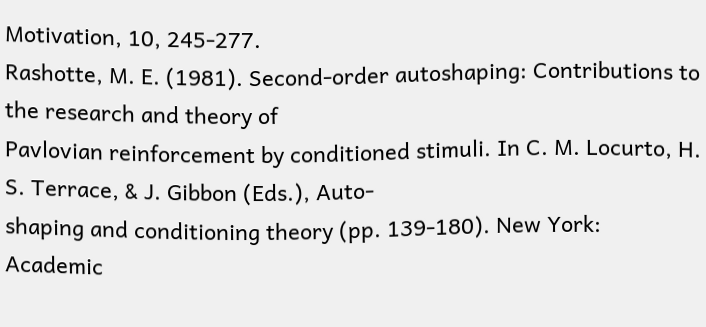Motivation, 10, 245-277.
Rashotte, M. E. (1981). Second-order autoshaping: Contributions to the research and theory of
Pavlovian reinforcement by conditioned stimuli. In C. M. Locurto, H. S. Terrace, & J. Gibbon (Eds.), Auto-
shaping and conditioning theory (pp. 139-180). New York: Academic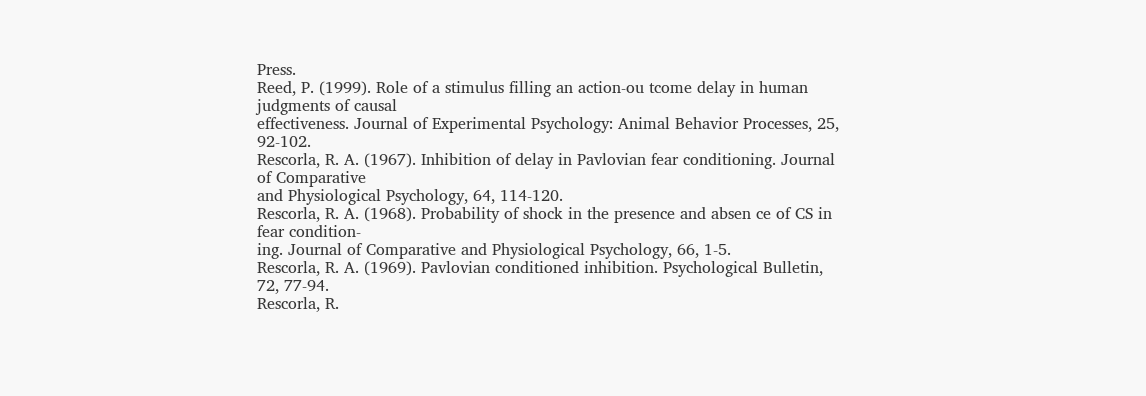Press.
Reed, P. (1999). Role of a stimulus filling an action-ou tcome delay in human judgments of causal
effectiveness. Journal of Experimental Psychology: Animal Behavior Processes, 25, 92-102.
Rescorla, R. A. (1967). Inhibition of delay in Pavlovian fear conditioning. Journal of Comparative
and Physiological Psychology, 64, 114-120.
Rescorla, R. A. (1968). Probability of shock in the presence and absen ce of CS in fear condition-
ing. Journal of Comparative and Physiological Psychology, 66, 1-5.
Rescorla, R. A. (1969). Pavlovian conditioned inhibition. Psychological Bulletin, 72, 77-94.
Rescorla, R.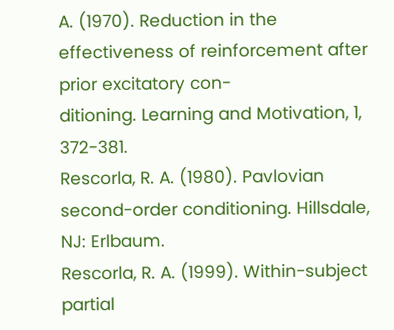A. (1970). Reduction in the effectiveness of reinforcement after prior excitatory con-
ditioning. Learning and Motivation, 1, 372-381.
Rescorla, R. A. (1980). Pavlovian second-order conditioning. Hillsdale, NJ: Erlbaum.
Rescorla, R. A. (1999). Within-subject partial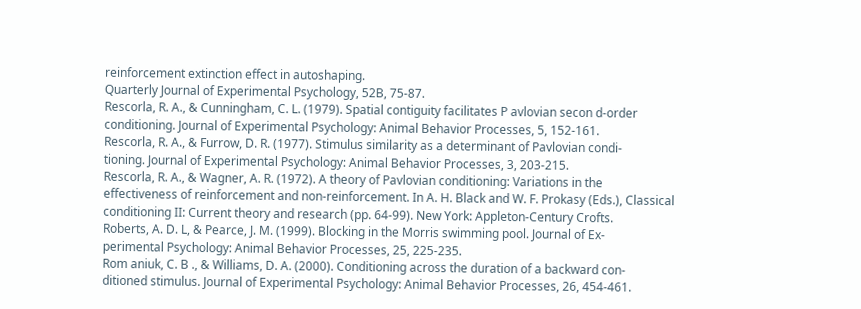reinforcement extinction effect in autoshaping.
Quarterly Journal of Experimental Psychology, 52B, 75-87.
Rescorla, R. A., & Cunningham, C. L. (1979). Spatial contiguity facilitates P avlovian secon d-order
conditioning. Journal of Experimental Psychology: Animal Behavior Processes, 5, 152-161.
Rescorla, R. A., & Furrow, D. R. (1977). Stimulus similarity as a determinant of Pavlovian condi-
tioning. Journal of Experimental Psychology: Animal Behavior Processes, 3, 203-215.
Rescorla, R. A., & Wagner, A. R. (1972). A theory of Pavlovian conditioning: Variations in the
effectiveness of reinforcement and non-reinforcement. In A. H. Black and W. F. Prokasy (Eds.), Classical
conditioning II: Current theory and research (pp. 64-99). New York: Appleton-Century Crofts.
Roberts, A. D. L, & Pearce, J. M. (1999). Blocking in the Morris swimming pool. Journal of Ex-
perimental Psychology: Animal Behavior Processes, 25, 225-235.
Rom aniuk, C. B ., & Williams, D. A. (2000). Conditioning across the duration of a backward con-
ditioned stimulus. Journal of Experimental Psychology: Animal Behavior Processes, 26, 454-461.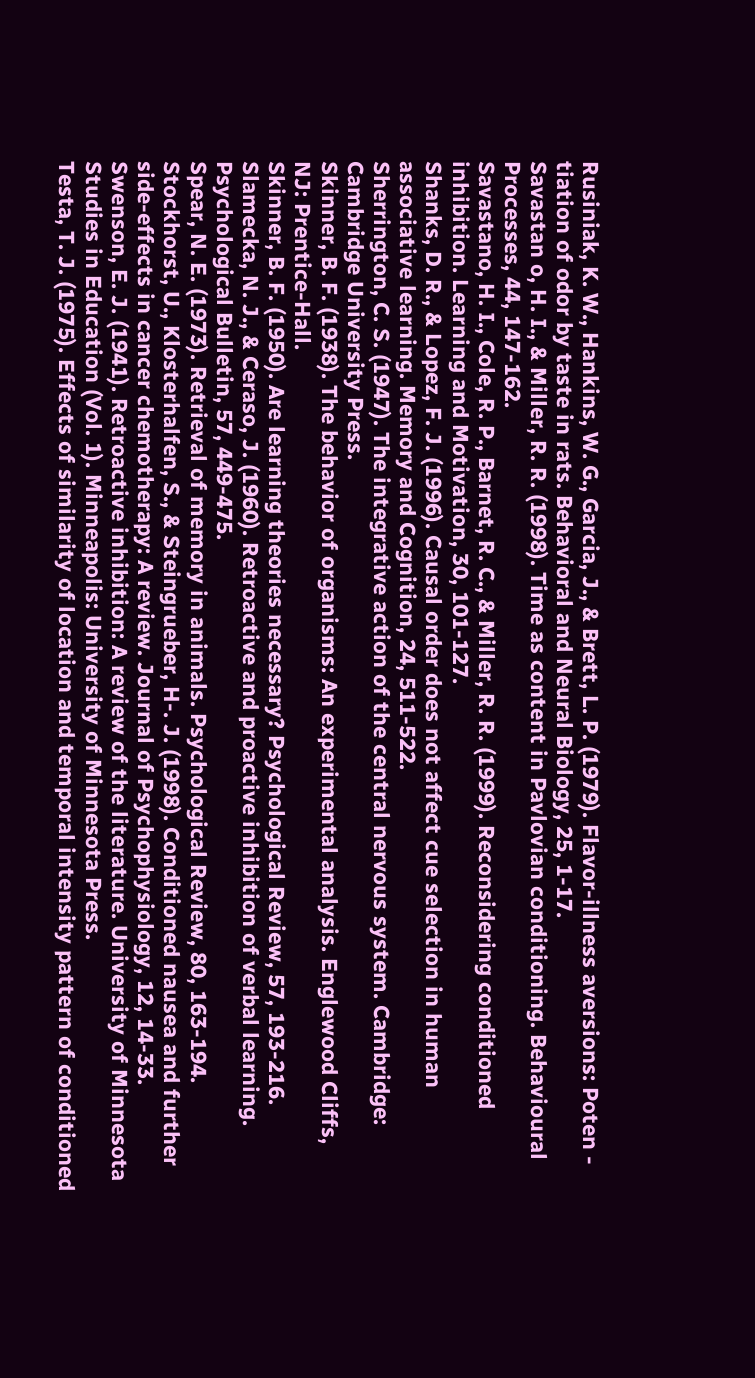Rusiniak, K. W., Hankins, W. G., Garcia, J., & Brett, L. P. (1979). Flavor-illness aversions: Poten -
tiation of odor by taste in rats. Behavioral and Neural Biology, 25, 1-17.
Savastan o, H. I., & Miller, R. R. (1998). Time as content in Pavlovian conditioning. Behavioural
Processes, 44, 147-162.
Savastano, H. I., Cole, R. P., Barnet, R. C., & Miller, R. R. (1999). Reconsidering conditioned
inhibition. Learning and Motivation, 30, 101-127.
Shanks, D. R., & Lopez, F. J. (1996). Causal order does not affect cue selection in human
associative learning. Memory and Cognition, 24, 511-522.
Sherrington, C. S. (1947). The integrative action of the central nervous system. Cambridge:
Cambridge University Press.
Skinner, B. F. (1938). The behavior of organisms: An experimental analysis. Englewood Cliffs,
NJ: Prentice-Hall.
Skinner, B. F. (1950). Are learning theories necessary? Psychological Review, 57, 193-216.
Slamecka, N. J., & Ceraso, J. (1960). Retroactive and proactive inhibition of verbal learning.
Psychological Bulletin, 57, 449-475.
Spear, N. E. (1973). Retrieval of memory in animals. Psychological Review, 80, 163-194.
Stockhorst, U., Klosterhalfen, S., & Steingrueber, H-. J. (1998). Conditioned nausea and further
side-effects in cancer chemotherapy: A review. Journal of Psychophysiology, 12, 14-33.
Swenson, E. J. (1941). Retroactive inhibition: A review of the literature. University of Minnesota
Studies in Education (Vol. 1). Minneapolis: University of Minnesota Press.
Testa, T. J. (1975). Effects of similarity of location and temporal intensity pattern of conditioned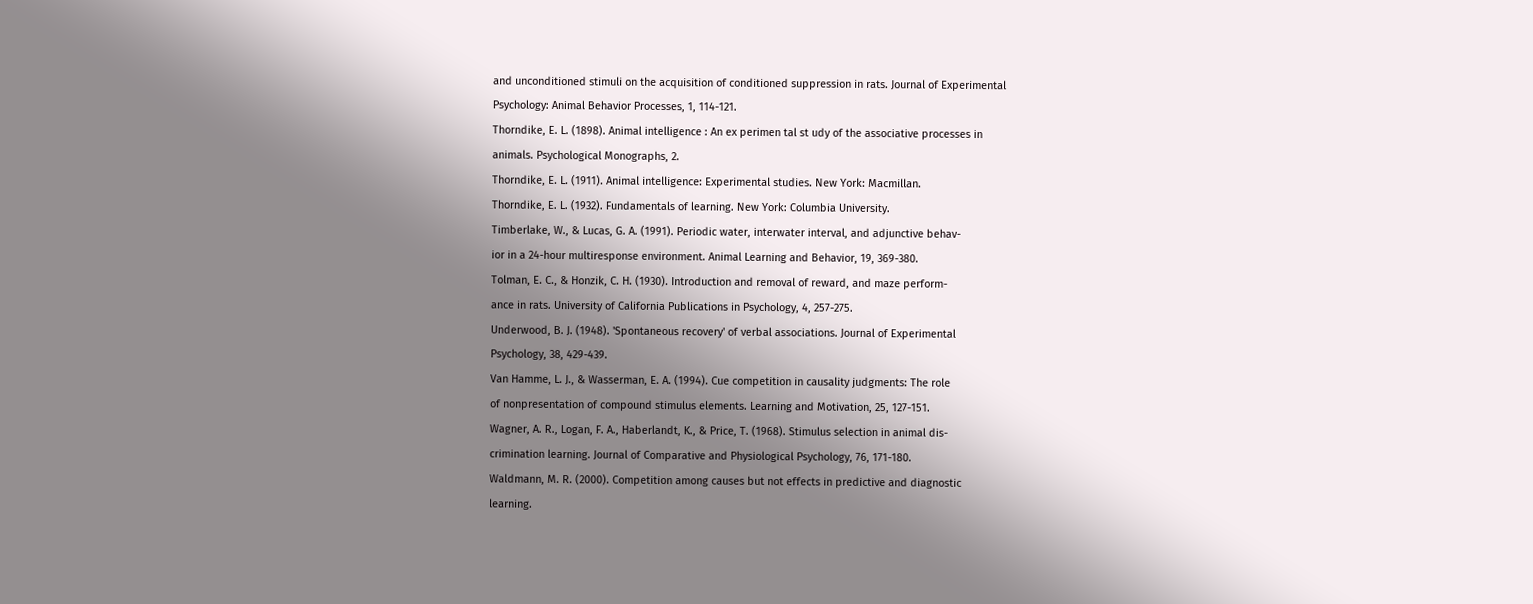and unconditioned stimuli on the acquisition of conditioned suppression in rats. Journal of Experimental
Psychology: Animal Behavior Processes, 1, 114-121.
Thorndike, E. L. (1898). Animal intelligence : An ex perimen tal st udy of the associative processes in
animals. Psychological Monographs, 2.
Thorndike, E. L. (1911). Animal intelligence: Experimental studies. New York: Macmillan.
Thorndike, E. L. (1932). Fundamentals of learning. New York: Columbia University.
Timberlake, W., & Lucas, G. A. (1991). Periodic water, interwater interval, and adjunctive behav-
ior in a 24-hour multiresponse environment. Animal Learning and Behavior, 19, 369-380.
Tolman, E. C., & Honzik, C. H. (1930). Introduction and removal of reward, and maze perform-
ance in rats. University of California Publications in Psychology, 4, 257-275.
Underwood, B. J. (1948). 'Spontaneous recovery' of verbal associations. Journal of Experimental
Psychology, 38, 429-439.
Van Hamme, L. J., & Wasserman, E. A. (1994). Cue competition in causality judgments: The role
of nonpresentation of compound stimulus elements. Learning and Motivation, 25, 127-151.
Wagner, A. R., Logan, F. A., Haberlandt, K., & Price, T. (1968). Stimulus selection in animal dis-
crimination learning. Journal of Comparative and Physiological Psychology, 76, 171-180.
Waldmann, M. R. (2000). Competition among causes but not effects in predictive and diagnostic
learning.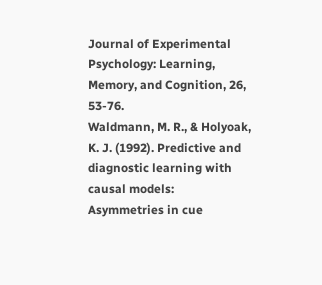Journal of Experimental Psychology: Learning, Memory, and Cognition, 26, 53-76.
Waldmann, M. R., & Holyoak, K. J. (1992). Predictive and diagnostic learning with causal models:
Asymmetries in cue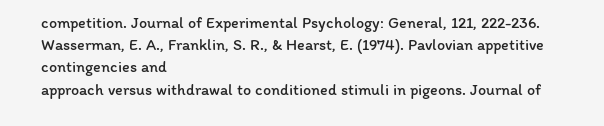competition. Journal of Experimental Psychology: General, 121, 222-236.
Wasserman, E. A., Franklin, S. R., & Hearst, E. (1974). Pavlovian appetitive contingencies and
approach versus withdrawal to conditioned stimuli in pigeons. Journal of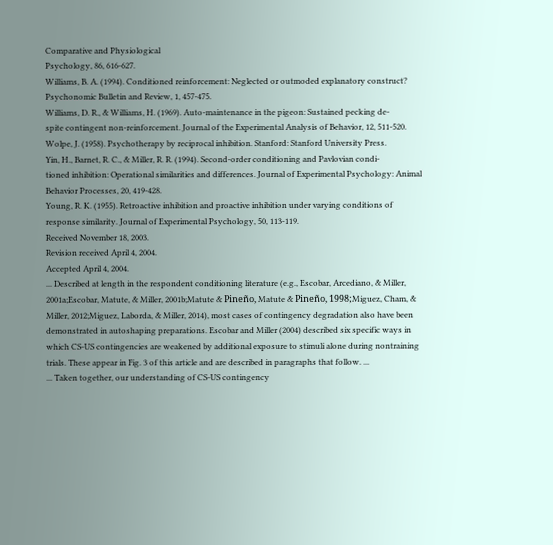Comparative and Physiological
Psychology, 86, 616-627.
Williams, B. A. (1994). Conditioned reinforcement: Neglected or outmoded explanatory construct?
Psychonomic Bulletin and Review, 1, 457-475.
Williams, D. R., & Williams, H. (1969). Auto-maintenance in the pigeon: Sustained pecking de-
spite contingent non-reinforcement. Journal of the Experimental Analysis of Behavior, 12, 511-520.
Wolpe, J. (1958). Psychotherapy by reciprocal inhibition. Stanford: Stanford University Press.
Yin, H., Barnet, R. C., & Miller, R. R. (1994). Second-order conditioning and Pavlovian condi-
tioned inhibition: Operational similarities and differences. Journal of Experimental Psychology: Animal
Behavior Processes, 20, 419-428.
Young, R. K. (1955). Retroactive inhibition and proactive inhibition under varying conditions of
response similarity. Journal of Experimental Psychology, 50, 113-119.
Received November 18, 2003.
Revision received April 4, 2004.
Accepted April 4, 2004.
... Described at length in the respondent conditioning literature (e.g., Escobar, Arcediano, & Miller, 2001a;Escobar, Matute, & Miller, 2001b;Matute & Pineño, Matute & Pineño, 1998;Miguez, Cham, & Miller, 2012;Miguez, Laborda, & Miller, 2014), most cases of contingency degradation also have been demonstrated in autoshaping preparations. Escobar and Miller (2004) described six specific ways in which CS-US contingencies are weakened by additional exposure to stimuli alone during nontraining trials. These appear in Fig. 3 of this article and are described in paragraphs that follow. ...
... Taken together, our understanding of CS-US contingency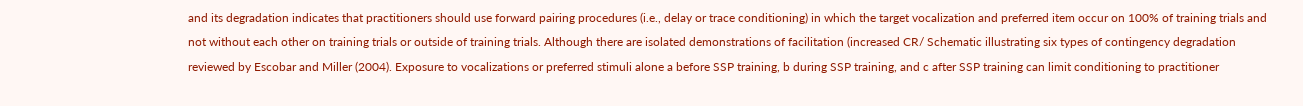and its degradation indicates that practitioners should use forward pairing procedures (i.e., delay or trace conditioning) in which the target vocalization and preferred item occur on 100% of training trials and not without each other on training trials or outside of training trials. Although there are isolated demonstrations of facilitation (increased CR/ Schematic illustrating six types of contingency degradation reviewed by Escobar and Miller (2004). Exposure to vocalizations or preferred stimuli alone a before SSP training, b during SSP training, and c after SSP training can limit conditioning to practitioner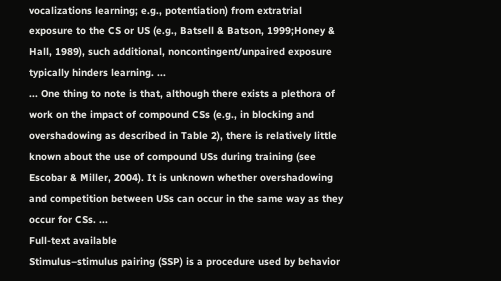vocalizations learning; e.g., potentiation) from extratrial exposure to the CS or US (e.g., Batsell & Batson, 1999;Honey & Hall, 1989), such additional, noncontingent/unpaired exposure typically hinders learning. ...
... One thing to note is that, although there exists a plethora of work on the impact of compound CSs (e.g., in blocking and overshadowing as described in Table 2), there is relatively little known about the use of compound USs during training (see Escobar & Miller, 2004). It is unknown whether overshadowing and competition between USs can occur in the same way as they occur for CSs. ...
Full-text available
Stimulus–stimulus pairing (SSP) is a procedure used by behavior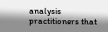analysis practitioners that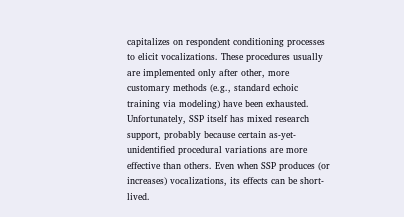capitalizes on respondent conditioning processes to elicit vocalizations. These procedures usually are implemented only after other, more customary methods (e.g., standard echoic training via modeling) have been exhausted. Unfortunately, SSP itself has mixed research support, probably because certain as-yet-unidentified procedural variations are more effective than others. Even when SSP produces (or increases) vocalizations, its effects can be short-lived.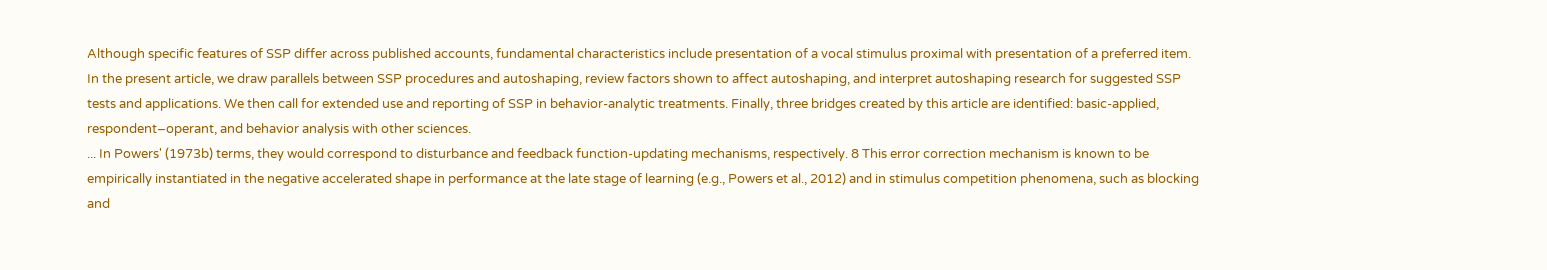Although specific features of SSP differ across published accounts, fundamental characteristics include presentation of a vocal stimulus proximal with presentation of a preferred item. In the present article, we draw parallels between SSP procedures and autoshaping, review factors shown to affect autoshaping, and interpret autoshaping research for suggested SSP tests and applications. We then call for extended use and reporting of SSP in behavior-analytic treatments. Finally, three bridges created by this article are identified: basic-applied, respondent–operant, and behavior analysis with other sciences.
... In Powers' (1973b) terms, they would correspond to disturbance and feedback function-updating mechanisms, respectively. 8 This error correction mechanism is known to be empirically instantiated in the negative accelerated shape in performance at the late stage of learning (e.g., Powers et al., 2012) and in stimulus competition phenomena, such as blocking and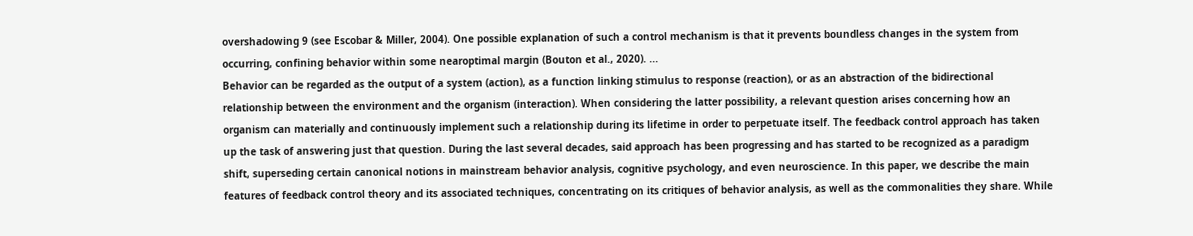overshadowing 9 (see Escobar & Miller, 2004). One possible explanation of such a control mechanism is that it prevents boundless changes in the system from occurring, confining behavior within some nearoptimal margin (Bouton et al., 2020). ...
Behavior can be regarded as the output of a system (action), as a function linking stimulus to response (reaction), or as an abstraction of the bidirectional relationship between the environment and the organism (interaction). When considering the latter possibility, a relevant question arises concerning how an organism can materially and continuously implement such a relationship during its lifetime in order to perpetuate itself. The feedback control approach has taken up the task of answering just that question. During the last several decades, said approach has been progressing and has started to be recognized as a paradigm shift, superseding certain canonical notions in mainstream behavior analysis, cognitive psychology, and even neuroscience. In this paper, we describe the main features of feedback control theory and its associated techniques, concentrating on its critiques of behavior analysis, as well as the commonalities they share. While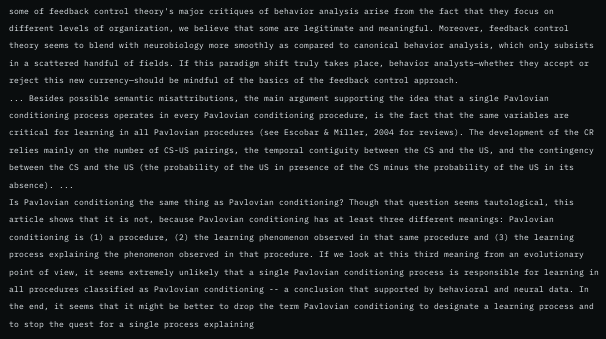some of feedback control theory's major critiques of behavior analysis arise from the fact that they focus on different levels of organization, we believe that some are legitimate and meaningful. Moreover, feedback control theory seems to blend with neurobiology more smoothly as compared to canonical behavior analysis, which only subsists in a scattered handful of fields. If this paradigm shift truly takes place, behavior analysts—whether they accept or reject this new currency—should be mindful of the basics of the feedback control approach.
... Besides possible semantic misattributions, the main argument supporting the idea that a single Pavlovian conditioning process operates in every Pavlovian conditioning procedure, is the fact that the same variables are critical for learning in all Pavlovian procedures (see Escobar & Miller, 2004 for reviews). The development of the CR relies mainly on the number of CS-US pairings, the temporal contiguity between the CS and the US, and the contingency between the CS and the US (the probability of the US in presence of the CS minus the probability of the US in its absence). ...
Is Pavlovian conditioning the same thing as Pavlovian conditioning? Though that question seems tautological, this article shows that it is not, because Pavlovian conditioning has at least three different meanings: Pavlovian conditioning is (1) a procedure, (2) the learning phenomenon observed in that same procedure and (3) the learning process explaining the phenomenon observed in that procedure. If we look at this third meaning from an evolutionary point of view, it seems extremely unlikely that a single Pavlovian conditioning process is responsible for learning in all procedures classified as Pavlovian conditioning -- a conclusion that supported by behavioral and neural data. In the end, it seems that it might be better to drop the term Pavlovian conditioning to designate a learning process and to stop the quest for a single process explaining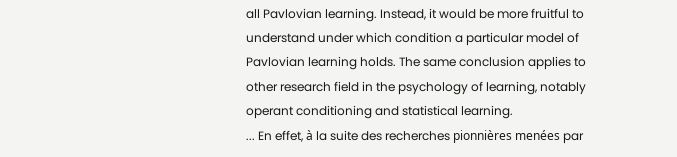all Pavlovian learning. Instead, it would be more fruitful to understand under which condition a particular model of Pavlovian learning holds. The same conclusion applies to other research field in the psychology of learning, notably operant conditioning and statistical learning.
... En effet, à la suite des recherches pionnières menées par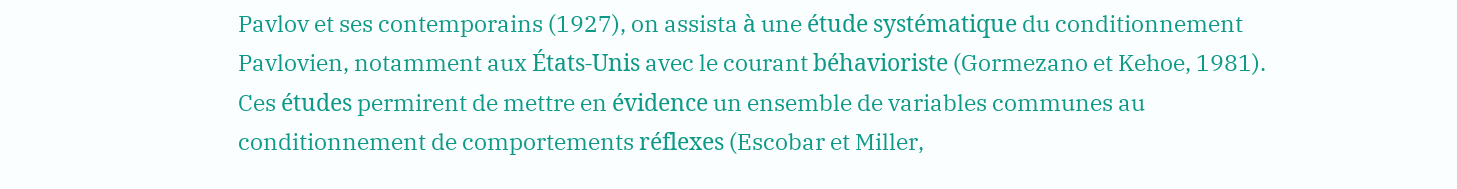Pavlov et ses contemporains (1927), on assista à une étude systématique du conditionnement Pavlovien, notamment aux États-Unis avec le courant béhavioriste (Gormezano et Kehoe, 1981). Ces études permirent de mettre en évidence un ensemble de variables communes au conditionnement de comportements réflexes (Escobar et Miller,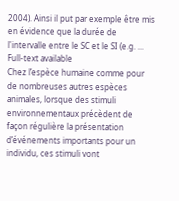2004). Ainsi il put par exemple être mis en évidence que la durée de l'intervalle entre le SC et le SI (e.g. ...
Full-text available
Chez l’espèce humaine comme pour de nombreuses autres espèces animales, lorsque des stimuli environnementaux précèdent de façon régulière la présentation d’événements importants pour un individu, ces stimuli vont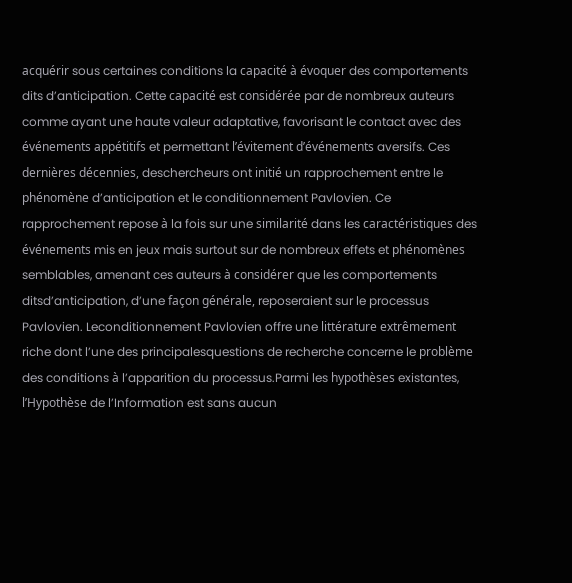acquérir sous certaines conditions la capacité à évoquer des comportements dits d’anticipation. Cette capacité est considérée par de nombreux auteurs comme ayant une haute valeur adaptative, favorisant le contact avec des événements appétitifs et permettant l’évitement d’événements aversifs. Ces dernières décennies, deschercheurs ont initié un rapprochement entre le phénomène d’anticipation et le conditionnement Pavlovien. Ce rapprochement repose à la fois sur une similarité dans les caractéristiques des événements mis en jeux mais surtout sur de nombreux effets et phénomènes semblables, amenant ces auteurs à considérer que les comportements ditsd’anticipation, d’une façon générale, reposeraient sur le processus Pavlovien. Leconditionnement Pavlovien offre une littérature extrêmement riche dont l’une des principalesquestions de recherche concerne le problème des conditions à l’apparition du processus.Parmi les hypothèses existantes, l’Hypothèse de l’Information est sans aucun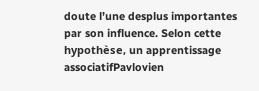doute l’une desplus importantes par son influence. Selon cette hypothèse, un apprentissage associatifPavlovien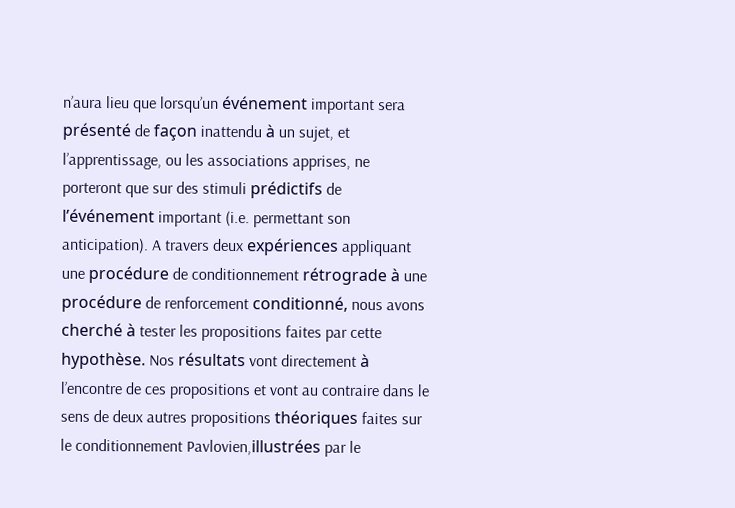n’aura lieu que lorsqu’un événement important sera présenté de façon inattendu à un sujet, et l’apprentissage, ou les associations apprises, ne porteront que sur des stimuli prédictifs de l’événement important (i.e. permettant son anticipation). A travers deux expériences appliquant une procédure de conditionnement rétrograde à une procédure de renforcement conditionné, nous avons cherché à tester les propositions faites par cette hypothèse. Nos résultats vont directement à l’encontre de ces propositions et vont au contraire dans le sens de deux autres propositions théoriques faites sur le conditionnement Pavlovien,illustrées par le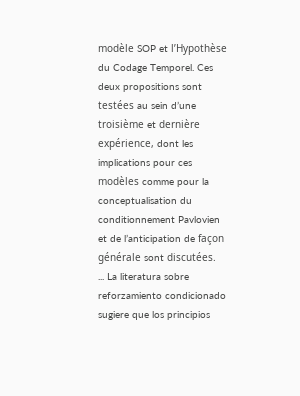modèle SOP et l’Hypothèse du Codage Temporel. Ces deux propositions sont testées au sein d’une troisième et dernière expérience, dont les implications pour ces modèles comme pour la conceptualisation du conditionnement Pavlovien et de l’anticipation de façon générale sont discutées.
... La literatura sobre reforzamiento condicionado sugiere que los principios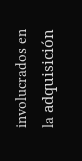involucrados en la adquisición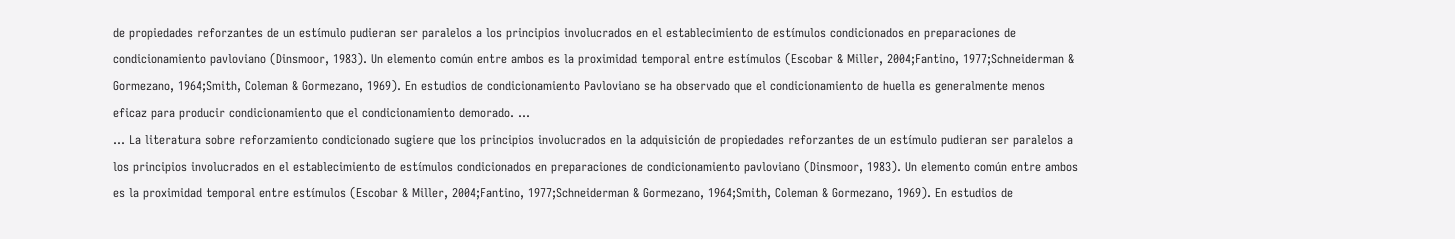de propiedades reforzantes de un estímulo pudieran ser paralelos a los principios involucrados en el establecimiento de estímulos condicionados en preparaciones de condicionamiento pavloviano (Dinsmoor, 1983). Un elemento común entre ambos es la proximidad temporal entre estímulos (Escobar & Miller, 2004;Fantino, 1977;Schneiderman & Gormezano, 1964;Smith, Coleman & Gormezano, 1969). En estudios de condicionamiento Pavloviano se ha observado que el condicionamiento de huella es generalmente menos eficaz para producir condicionamiento que el condicionamiento demorado. ...
... La literatura sobre reforzamiento condicionado sugiere que los principios involucrados en la adquisición de propiedades reforzantes de un estímulo pudieran ser paralelos a los principios involucrados en el establecimiento de estímulos condicionados en preparaciones de condicionamiento pavloviano (Dinsmoor, 1983). Un elemento común entre ambos es la proximidad temporal entre estímulos (Escobar & Miller, 2004;Fantino, 1977;Schneiderman & Gormezano, 1964;Smith, Coleman & Gormezano, 1969). En estudios de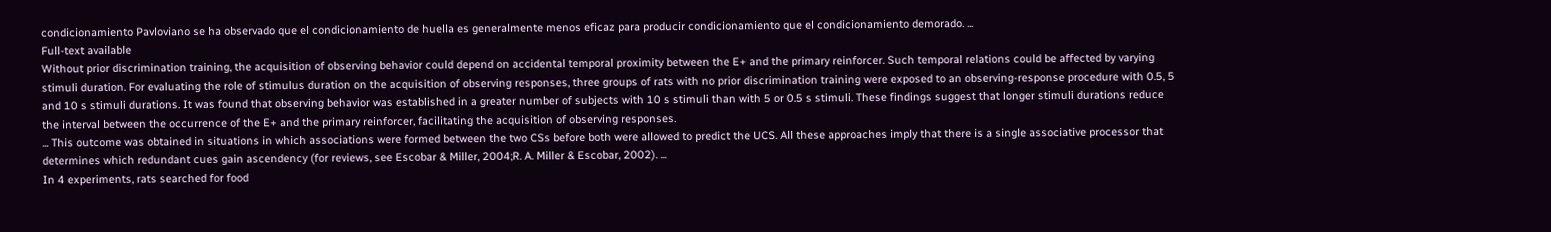condicionamiento Pavloviano se ha observado que el condicionamiento de huella es generalmente menos eficaz para producir condicionamiento que el condicionamiento demorado. ...
Full-text available
Without prior discrimination training, the acquisition of observing behavior could depend on accidental temporal proximity between the E+ and the primary reinforcer. Such temporal relations could be affected by varying stimuli duration. For evaluating the role of stimulus duration on the acquisition of observing responses, three groups of rats with no prior discrimination training were exposed to an observing-response procedure with 0.5, 5 and 10 s stimuli durations. It was found that observing behavior was established in a greater number of subjects with 10 s stimuli than with 5 or 0.5 s stimuli. These findings suggest that longer stimuli durations reduce the interval between the occurrence of the E+ and the primary reinforcer, facilitating the acquisition of observing responses.
... This outcome was obtained in situations in which associations were formed between the two CSs before both were allowed to predict the UCS. All these approaches imply that there is a single associative processor that determines which redundant cues gain ascendency (for reviews, see Escobar & Miller, 2004;R. A. Miller & Escobar, 2002). ...
In 4 experiments, rats searched for food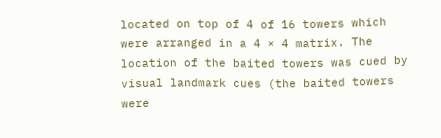located on top of 4 of 16 towers which were arranged in a 4 × 4 matrix. The location of the baited towers was cued by visual landmark cues (the baited towers were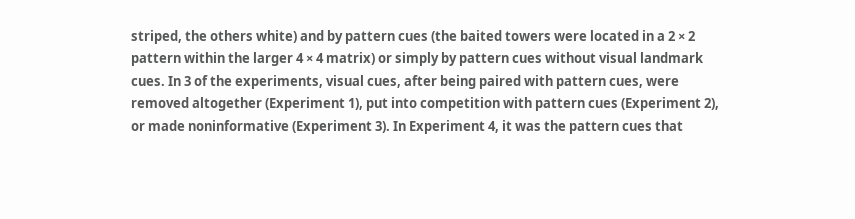striped, the others white) and by pattern cues (the baited towers were located in a 2 × 2 pattern within the larger 4 × 4 matrix) or simply by pattern cues without visual landmark cues. In 3 of the experiments, visual cues, after being paired with pattern cues, were removed altogether (Experiment 1), put into competition with pattern cues (Experiment 2), or made noninformative (Experiment 3). In Experiment 4, it was the pattern cues that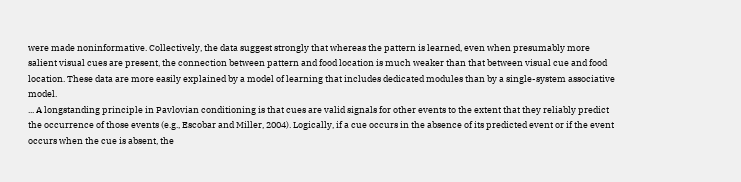were made noninformative. Collectively, the data suggest strongly that whereas the pattern is learned, even when presumably more salient visual cues are present, the connection between pattern and food location is much weaker than that between visual cue and food location. These data are more easily explained by a model of learning that includes dedicated modules than by a single-system associative model.
... A longstanding principle in Pavlovian conditioning is that cues are valid signals for other events to the extent that they reliably predict the occurrence of those events (e.g., Escobar and Miller, 2004). Logically, if a cue occurs in the absence of its predicted event or if the event occurs when the cue is absent, the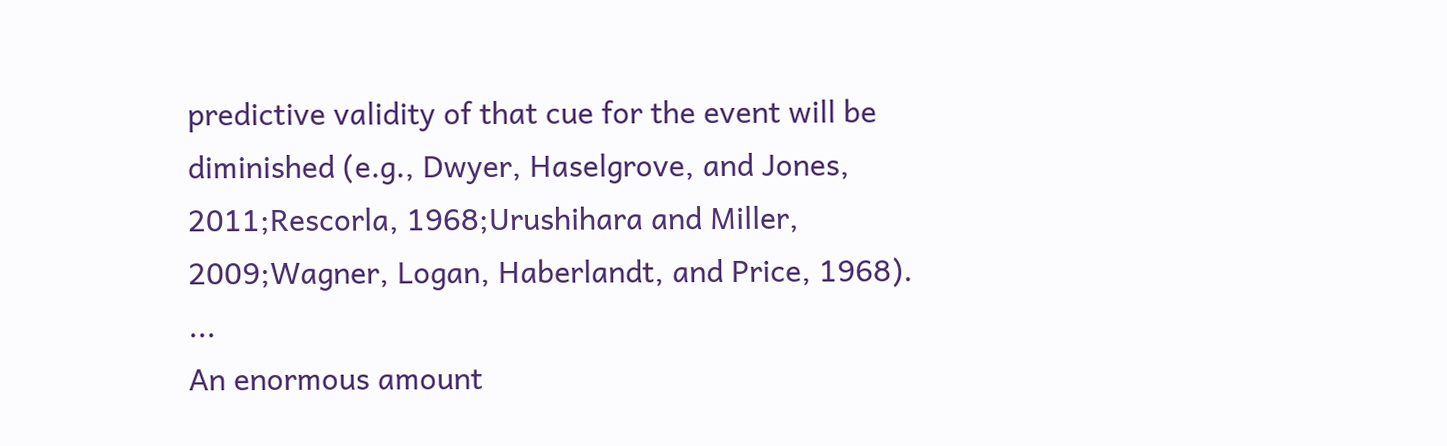predictive validity of that cue for the event will be diminished (e.g., Dwyer, Haselgrove, and Jones, 2011;Rescorla, 1968;Urushihara and Miller, 2009;Wagner, Logan, Haberlandt, and Price, 1968). ...
An enormous amount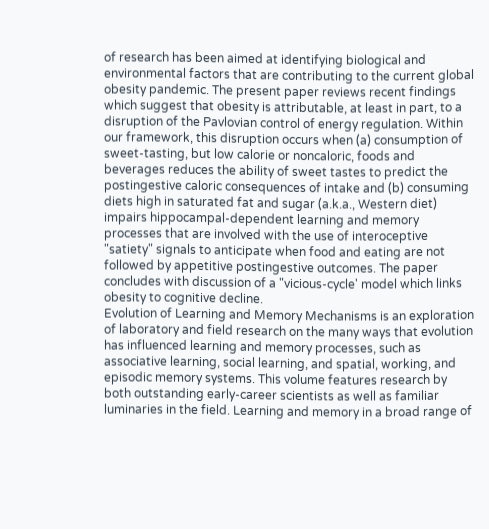of research has been aimed at identifying biological and environmental factors that are contributing to the current global obesity pandemic. The present paper reviews recent findings which suggest that obesity is attributable, at least in part, to a disruption of the Pavlovian control of energy regulation. Within our framework, this disruption occurs when (a) consumption of sweet-tasting, but low calorie or noncaloric, foods and beverages reduces the ability of sweet tastes to predict the postingestive caloric consequences of intake and (b) consuming diets high in saturated fat and sugar (a.k.a., Western diet) impairs hippocampal-dependent learning and memory processes that are involved with the use of interoceptive "satiety" signals to anticipate when food and eating are not followed by appetitive postingestive outcomes. The paper concludes with discussion of a "vicious-cycle' model which links obesity to cognitive decline.
Evolution of Learning and Memory Mechanisms is an exploration of laboratory and field research on the many ways that evolution has influenced learning and memory processes, such as associative learning, social learning, and spatial, working, and episodic memory systems. This volume features research by both outstanding early-career scientists as well as familiar luminaries in the field. Learning and memory in a broad range of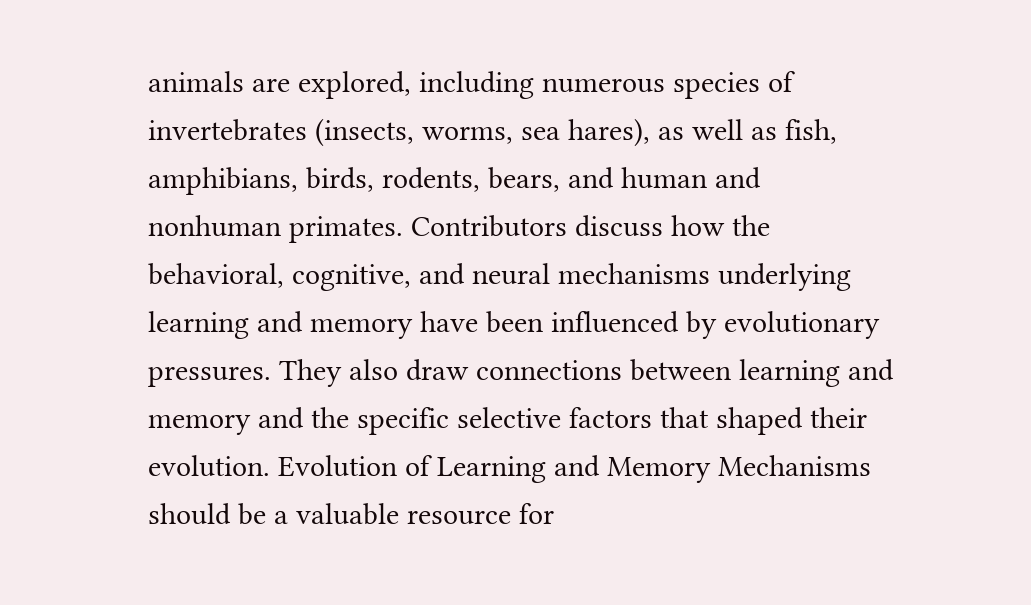animals are explored, including numerous species of invertebrates (insects, worms, sea hares), as well as fish, amphibians, birds, rodents, bears, and human and nonhuman primates. Contributors discuss how the behavioral, cognitive, and neural mechanisms underlying learning and memory have been influenced by evolutionary pressures. They also draw connections between learning and memory and the specific selective factors that shaped their evolution. Evolution of Learning and Memory Mechanisms should be a valuable resource for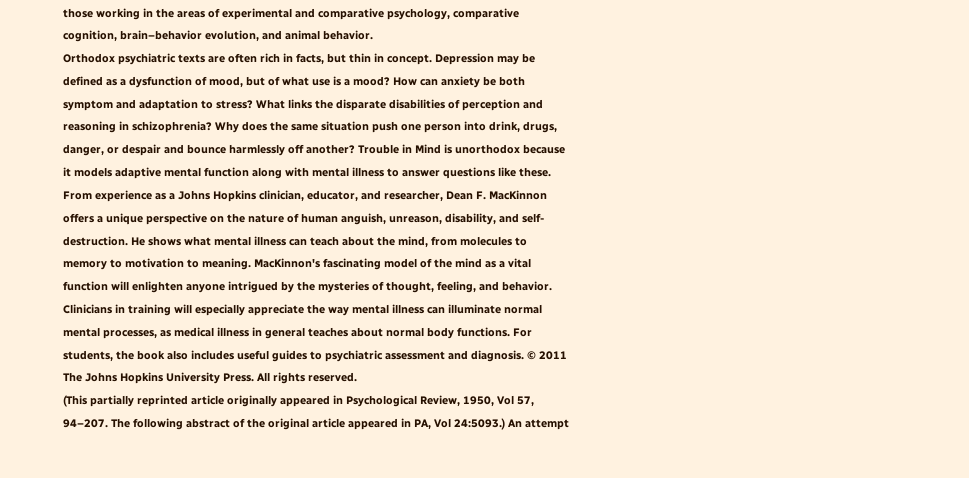those working in the areas of experimental and comparative psychology, comparative cognition, brain–behavior evolution, and animal behavior.
Orthodox psychiatric texts are often rich in facts, but thin in concept. Depression may be defined as a dysfunction of mood, but of what use is a mood? How can anxiety be both symptom and adaptation to stress? What links the disparate disabilities of perception and reasoning in schizophrenia? Why does the same situation push one person into drink, drugs, danger, or despair and bounce harmlessly off another? Trouble in Mind is unorthodox because it models adaptive mental function along with mental illness to answer questions like these. From experience as a Johns Hopkins clinician, educator, and researcher, Dean F. MacKinnon offers a unique perspective on the nature of human anguish, unreason, disability, and self-destruction. He shows what mental illness can teach about the mind, from molecules to memory to motivation to meaning. MacKinnon's fascinating model of the mind as a vital function will enlighten anyone intrigued by the mysteries of thought, feeling, and behavior. Clinicians in training will especially appreciate the way mental illness can illuminate normal mental processes, as medical illness in general teaches about normal body functions. For students, the book also includes useful guides to psychiatric assessment and diagnosis. © 2011 The Johns Hopkins University Press. All rights reserved.
(This partially reprinted article originally appeared in Psychological Review, 1950, Vol 57, 94–207. The following abstract of the original article appeared in PA, Vol 24:5093.) An attempt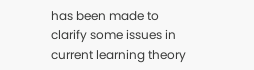has been made to clarify some issues in current learning theory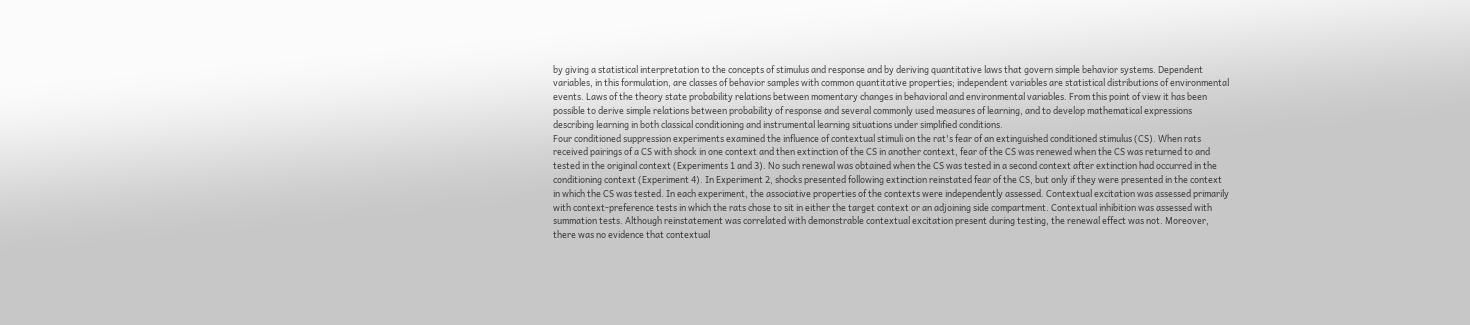by giving a statistical interpretation to the concepts of stimulus and response and by deriving quantitative laws that govern simple behavior systems. Dependent variables, in this formulation, are classes of behavior samples with common quantitative properties; independent variables are statistical distributions of environmental events. Laws of the theory state probability relations between momentary changes in behavioral and environmental variables. From this point of view it has been possible to derive simple relations between probability of response and several commonly used measures of learning, and to develop mathematical expressions describing learning in both classical conditioning and instrumental learning situations under simplified conditions.
Four conditioned suppression experiments examined the influence of contextual stimuli on the rat's fear of an extinguished conditioned stimulus (CS). When rats received pairings of a CS with shock in one context and then extinction of the CS in another context, fear of the CS was renewed when the CS was returned to and tested in the original context (Experiments 1 and 3). No such renewal was obtained when the CS was tested in a second context after extinction had occurred in the conditioning context (Experiment 4). In Experiment 2, shocks presented following extinction reinstated fear of the CS, but only if they were presented in the context in which the CS was tested. In each experiment, the associative properties of the contexts were independently assessed. Contextual excitation was assessed primarily with context-preference tests in which the rats chose to sit in either the target context or an adjoining side compartment. Contextual inhibition was assessed with summation tests. Although reinstatement was correlated with demonstrable contextual excitation present during testing, the renewal effect was not. Moreover, there was no evidence that contextual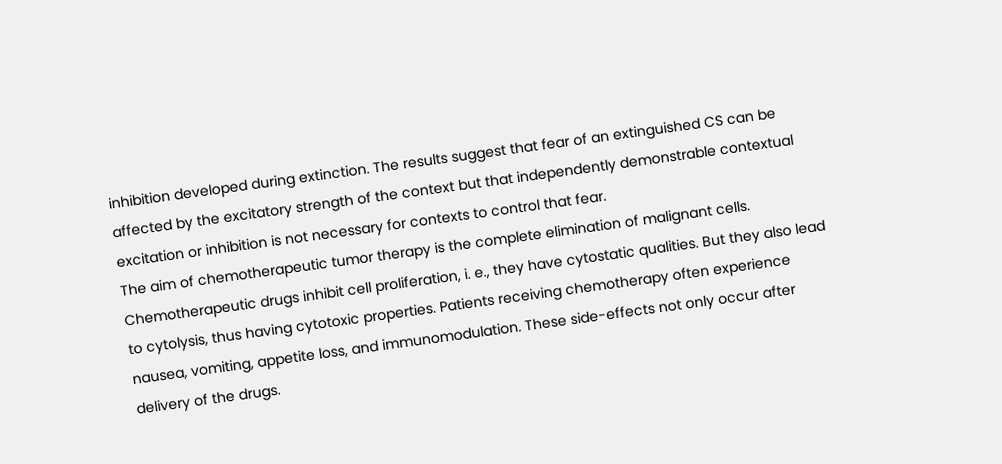inhibition developed during extinction. The results suggest that fear of an extinguished CS can be affected by the excitatory strength of the context but that independently demonstrable contextual excitation or inhibition is not necessary for contexts to control that fear.
The aim of chemotherapeutic tumor therapy is the complete elimination of malignant cells. Chemotherapeutic drugs inhibit cell proliferation, i. e., they have cytostatic qualities. But they also lead to cytolysis, thus having cytotoxic properties. Patients receiving chemotherapy often experience nausea, vomiting, appetite loss, and immunomodulation. These side-effects not only occur after delivery of the drugs.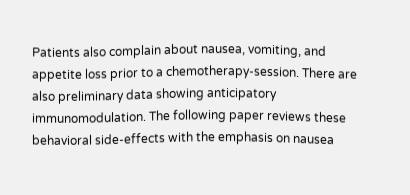Patients also complain about nausea, vomiting, and appetite loss prior to a chemotherapy-session. There are also preliminary data showing anticipatory immunomodulation. The following paper reviews these behavioral side-effects with the emphasis on nausea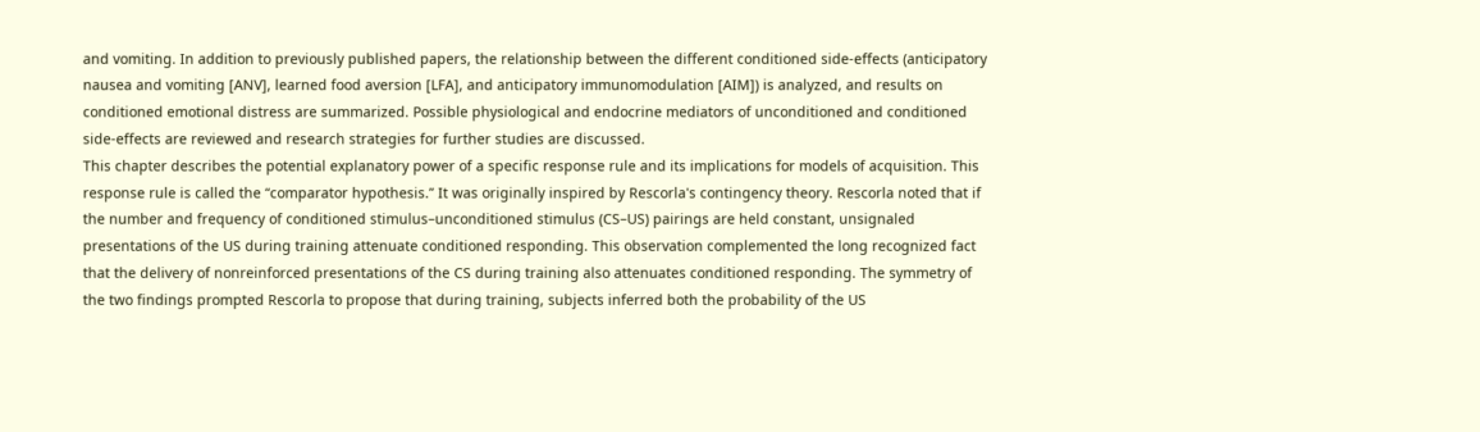and vomiting. In addition to previously published papers, the relationship between the different conditioned side-effects (anticipatory nausea and vomiting [ANV], learned food aversion [LFA], and anticipatory immunomodulation [AIM]) is analyzed, and results on conditioned emotional distress are summarized. Possible physiological and endocrine mediators of unconditioned and conditioned side-effects are reviewed and research strategies for further studies are discussed.
This chapter describes the potential explanatory power of a specific response rule and its implications for models of acquisition. This response rule is called the “comparator hypothesis.” It was originally inspired by Rescorla's contingency theory. Rescorla noted that if the number and frequency of conditioned stimulus–unconditioned stimulus (CS–US) pairings are held constant, unsignaled presentations of the US during training attenuate conditioned responding. This observation complemented the long recognized fact that the delivery of nonreinforced presentations of the CS during training also attenuates conditioned responding. The symmetry of the two findings prompted Rescorla to propose that during training, subjects inferred both the probability of the US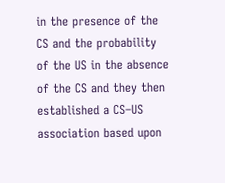in the presence of the CS and the probability of the US in the absence of the CS and they then established a CS–US association based upon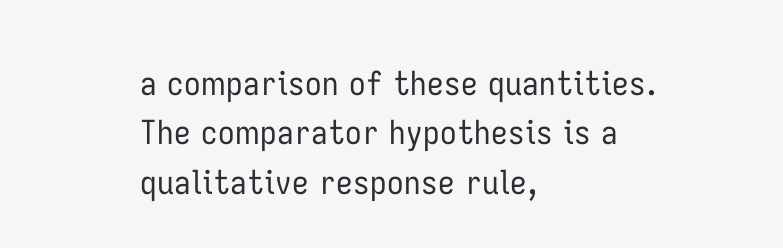a comparison of these quantities. The comparator hypothesis is a qualitative response rule,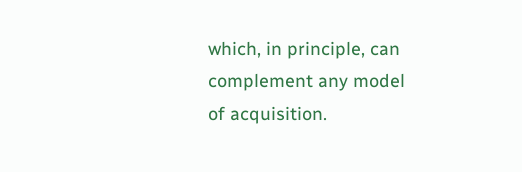which, in principle, can complement any model of acquisition.